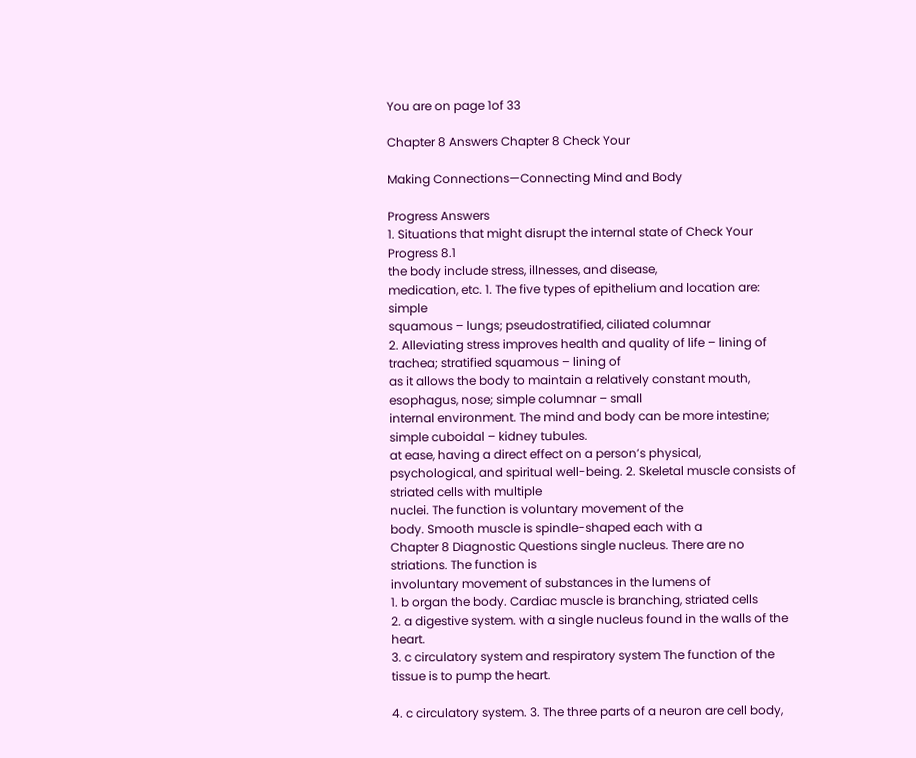You are on page 1of 33

Chapter 8 Answers Chapter 8 Check Your

Making Connections—Connecting Mind and Body

Progress Answers
1. Situations that might disrupt the internal state of Check Your Progress 8.1
the body include stress, illnesses, and disease,
medication, etc. 1. The five types of epithelium and location are: simple
squamous – lungs; pseudostratified, ciliated columnar
2. Alleviating stress improves health and quality of life – lining of trachea; stratified squamous – lining of
as it allows the body to maintain a relatively constant mouth, esophagus, nose; simple columnar – small
internal environment. The mind and body can be more intestine; simple cuboidal – kidney tubules.
at ease, having a direct effect on a person’s physical,
psychological, and spiritual well-being. 2. Skeletal muscle consists of striated cells with multiple
nuclei. The function is voluntary movement of the
body. Smooth muscle is spindle-shaped each with a
Chapter 8 Diagnostic Questions single nucleus. There are no striations. The function is
involuntary movement of substances in the lumens of
1. b organ the body. Cardiac muscle is branching, striated cells
2. a digestive system. with a single nucleus found in the walls of the heart.
3. c circulatory system and respiratory system The function of the tissue is to pump the heart.

4. c circulatory system. 3. The three parts of a neuron are cell body,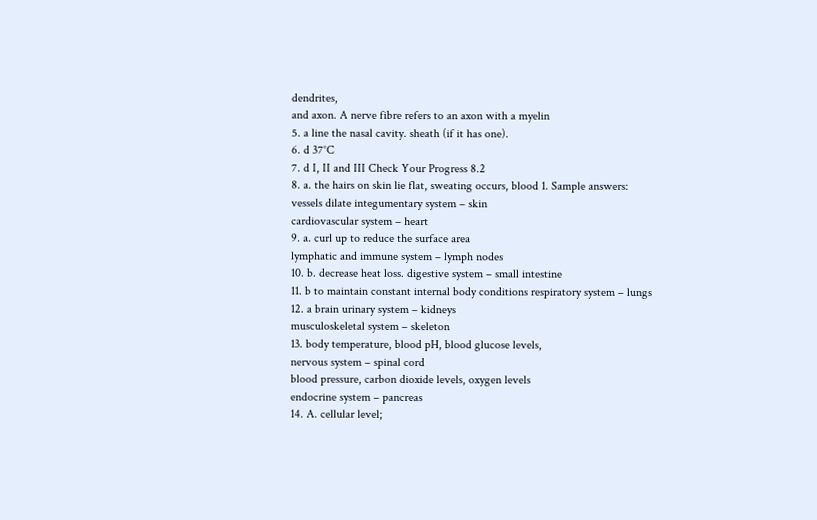dendrites,
and axon. A nerve fibre refers to an axon with a myelin
5. a line the nasal cavity. sheath (if it has one).
6. d 37°C
7. d I, II and III Check Your Progress 8.2
8. a. the hairs on skin lie flat, sweating occurs, blood 1. Sample answers:
vessels dilate integumentary system – skin
cardiovascular system – heart
9. a. curl up to reduce the surface area
lymphatic and immune system – lymph nodes
10. b. decrease heat loss. digestive system – small intestine
11. b to maintain constant internal body conditions respiratory system – lungs
12. a brain urinary system – kidneys
musculoskeletal system – skeleton
13. body temperature, blood pH, blood glucose levels,
nervous system – spinal cord
blood pressure, carbon dioxide levels, oxygen levels
endocrine system – pancreas
14. A. cellular level;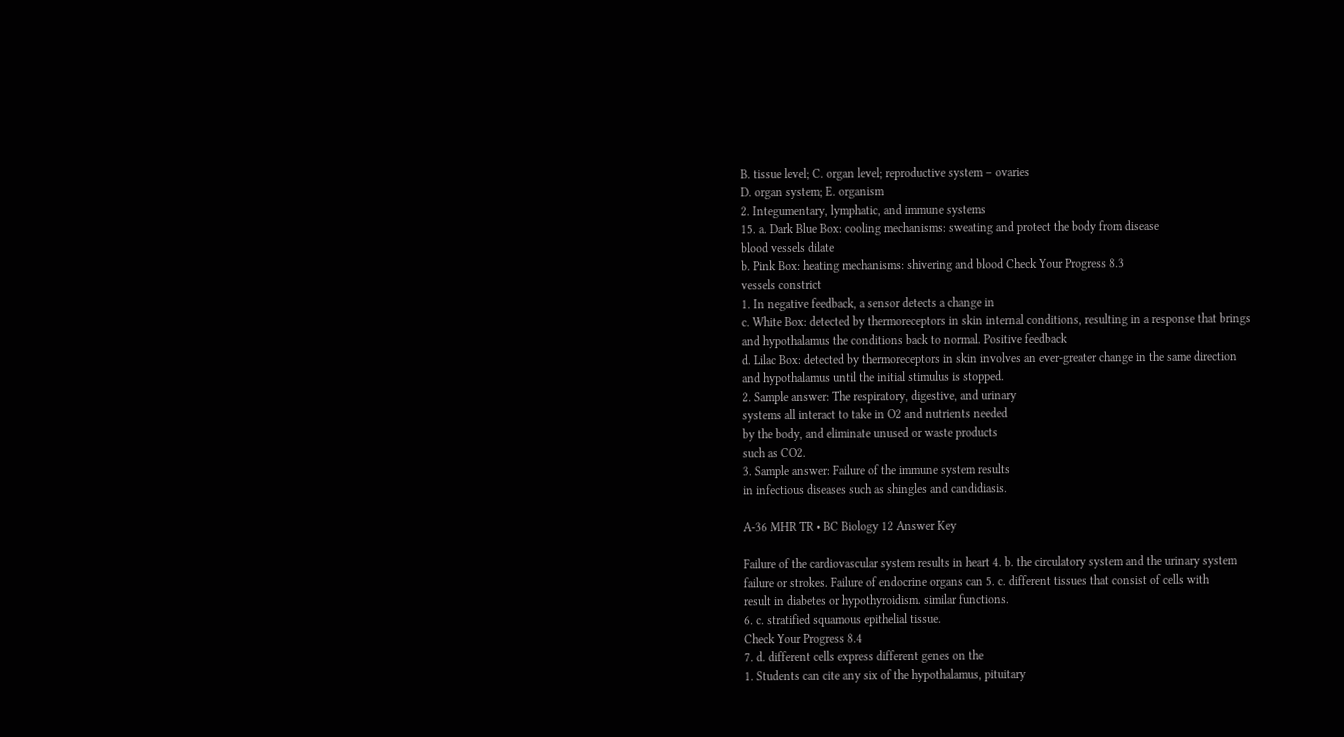B. tissue level; C. organ level; reproductive system – ovaries
D. organ system; E. organism
2. Integumentary, lymphatic, and immune systems
15. a. Dark Blue Box: cooling mechanisms: sweating and protect the body from disease
blood vessels dilate
b. Pink Box: heating mechanisms: shivering and blood Check Your Progress 8.3
vessels constrict
1. In negative feedback, a sensor detects a change in
c. White Box: detected by thermoreceptors in skin internal conditions, resulting in a response that brings
and hypothalamus the conditions back to normal. Positive feedback
d. Lilac Box: detected by thermoreceptors in skin involves an ever-greater change in the same direction
and hypothalamus until the initial stimulus is stopped.
2. Sample answer: The respiratory, digestive, and urinary
systems all interact to take in O2 and nutrients needed
by the body, and eliminate unused or waste products
such as CO2.
3. Sample answer: Failure of the immune system results
in infectious diseases such as shingles and candidiasis.

A-36 MHR TR • BC Biology 12 Answer Key

Failure of the cardiovascular system results in heart 4. b. the circulatory system and the urinary system
failure or strokes. Failure of endocrine organs can 5. c. different tissues that consist of cells with
result in diabetes or hypothyroidism. similar functions.
6. c. stratified squamous epithelial tissue.
Check Your Progress 8.4
7. d. different cells express different genes on the
1. Students can cite any six of the hypothalamus, pituitary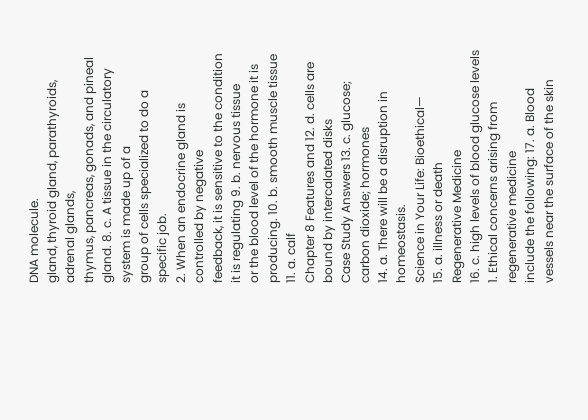DNA molecule.
gland, thyroid gland, parathyroids, adrenal glands,
thymus, pancreas, gonads, and pineal gland. 8. c. A tissue in the circulatory system is made up of a
group of cells specialized to do a specific job.
2. When an endocrine gland is controlled by negative
feedback, it is sensitive to the condition it is regulating 9. b. nervous tissue
or the blood level of the hormone it is producing. 10. b. smooth muscle tissue
11. a. calf
Chapter 8 Features and 12. d. cells are bound by intercalated disks
Case Study Answers 13. c. glucose; carbon dioxide; hormones
14. a. There will be a disruption in homeostasis.
Science in Your Life: Bioethical—
15. a. illness or death
Regenerative Medicine
16. c. high levels of blood glucose levels
1. Ethical concerns arising from regenerative medicine
include the following: 17. a. Blood vessels near the surface of the skin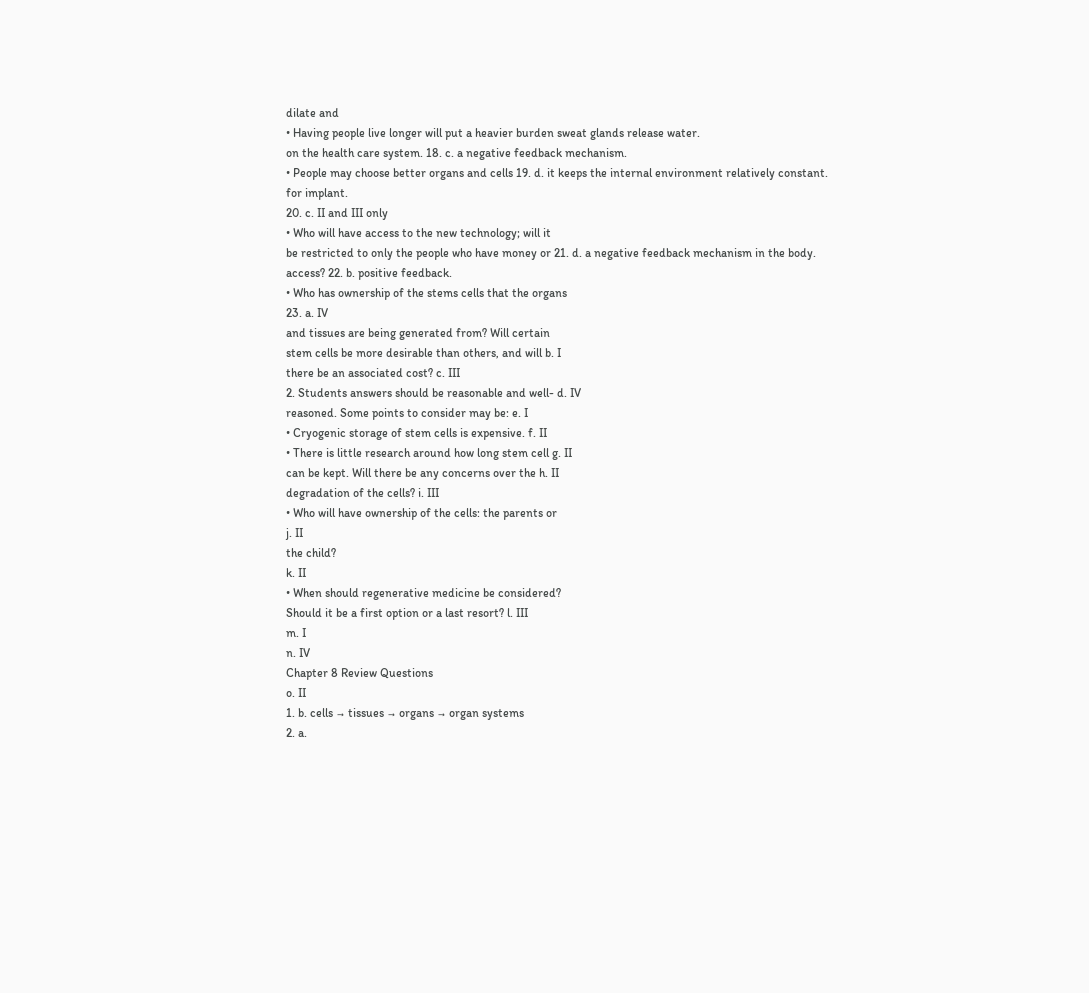dilate and
• Having people live longer will put a heavier burden sweat glands release water.
on the health care system. 18. c. a negative feedback mechanism.
• People may choose better organs and cells 19. d. it keeps the internal environment relatively constant.
for implant.
20. c. II and III only
• Who will have access to the new technology; will it
be restricted to only the people who have money or 21. d. a negative feedback mechanism in the body.
access? 22. b. positive feedback.
• Who has ownership of the stems cells that the organs
23. a. IV
and tissues are being generated from? Will certain
stem cells be more desirable than others, and will b. I
there be an associated cost? c. III
2. Students answers should be reasonable and well- d. IV
reasoned. Some points to consider may be: e. I
• Cryogenic storage of stem cells is expensive. f. II
• There is little research around how long stem cell g. II
can be kept. Will there be any concerns over the h. II
degradation of the cells? i. III
• Who will have ownership of the cells: the parents or
j. II
the child?
k. II
• When should regenerative medicine be considered?
Should it be a first option or a last resort? l. III
m. I
n. IV
Chapter 8 Review Questions
o. II
1. b. cells → tissues → organs → organ systems
2. a.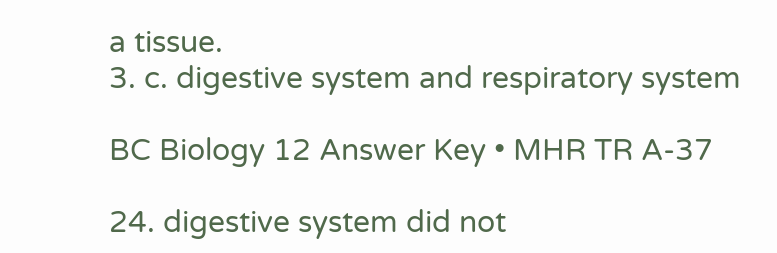a tissue.
3. c. digestive system and respiratory system

BC Biology 12 Answer Key • MHR TR A-37

24. digestive system did not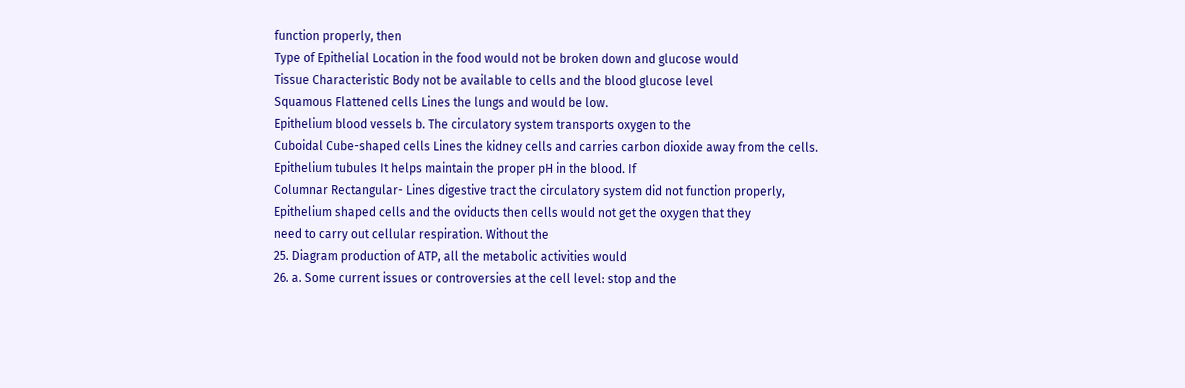function properly, then
Type of Epithelial Location in the food would not be broken down and glucose would
Tissue Characteristic Body not be available to cells and the blood glucose level
Squamous Flattened cells Lines the lungs and would be low.
Epithelium blood vessels b. The circulatory system transports oxygen to the
Cuboidal Cube-shaped cells Lines the kidney cells and carries carbon dioxide away from the cells.
Epithelium tubules It helps maintain the proper pH in the blood. If
Columnar Rectangular- Lines digestive tract the circulatory system did not function properly,
Epithelium shaped cells and the oviducts then cells would not get the oxygen that they
need to carry out cellular respiration. Without the
25. Diagram production of ATP, all the metabolic activities would
26. a. Some current issues or controversies at the cell level: stop and the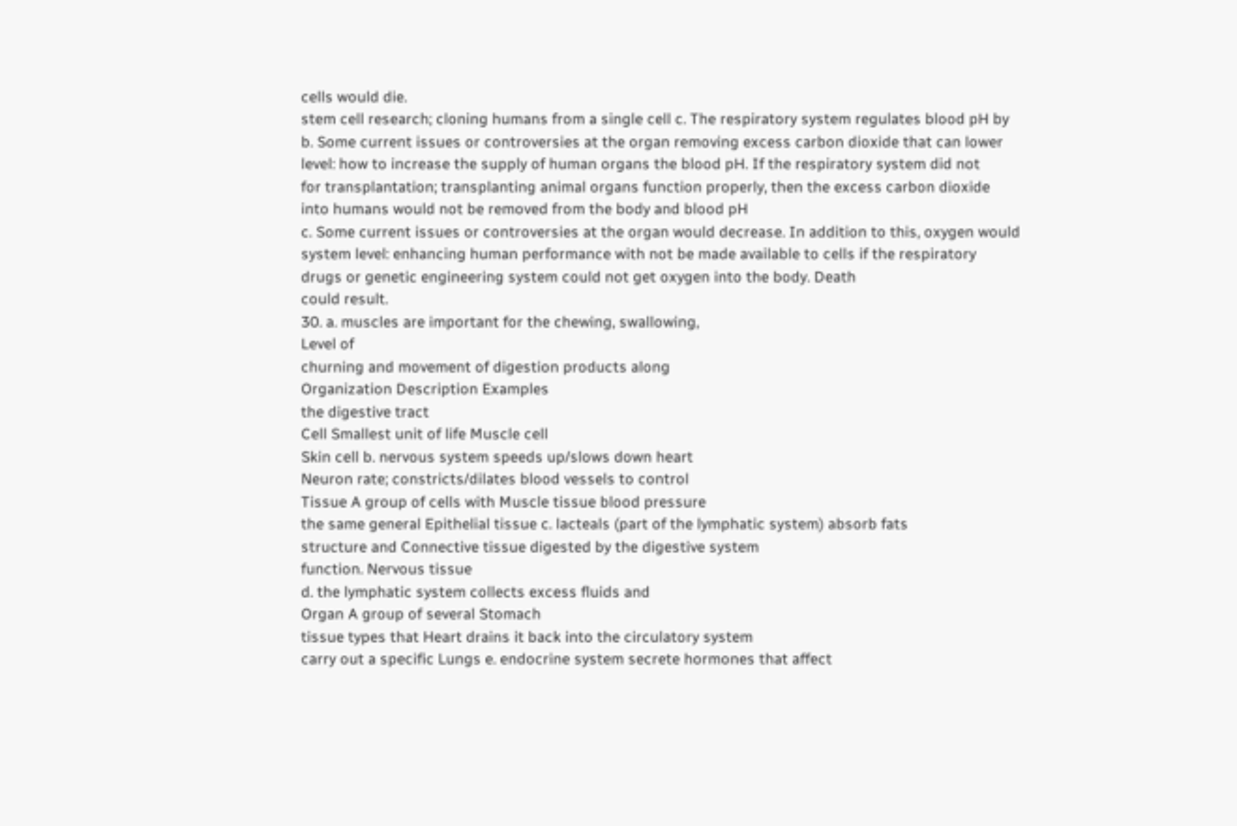cells would die.
stem cell research; cloning humans from a single cell c. The respiratory system regulates blood pH by
b. Some current issues or controversies at the organ removing excess carbon dioxide that can lower
level: how to increase the supply of human organs the blood pH. If the respiratory system did not
for transplantation; transplanting animal organs function properly, then the excess carbon dioxide
into humans would not be removed from the body and blood pH
c. Some current issues or controversies at the organ would decrease. In addition to this, oxygen would
system level: enhancing human performance with not be made available to cells if the respiratory
drugs or genetic engineering system could not get oxygen into the body. Death
could result.
30. a. muscles are important for the chewing, swallowing,
Level of
churning and movement of digestion products along
Organization Description Examples
the digestive tract
Cell Smallest unit of life Muscle cell
Skin cell b. nervous system speeds up/slows down heart
Neuron rate; constricts/dilates blood vessels to control
Tissue A group of cells with Muscle tissue blood pressure
the same general Epithelial tissue c. lacteals (part of the lymphatic system) absorb fats
structure and Connective tissue digested by the digestive system
function. Nervous tissue
d. the lymphatic system collects excess fluids and
Organ A group of several Stomach
tissue types that Heart drains it back into the circulatory system
carry out a specific Lungs e. endocrine system secrete hormones that affect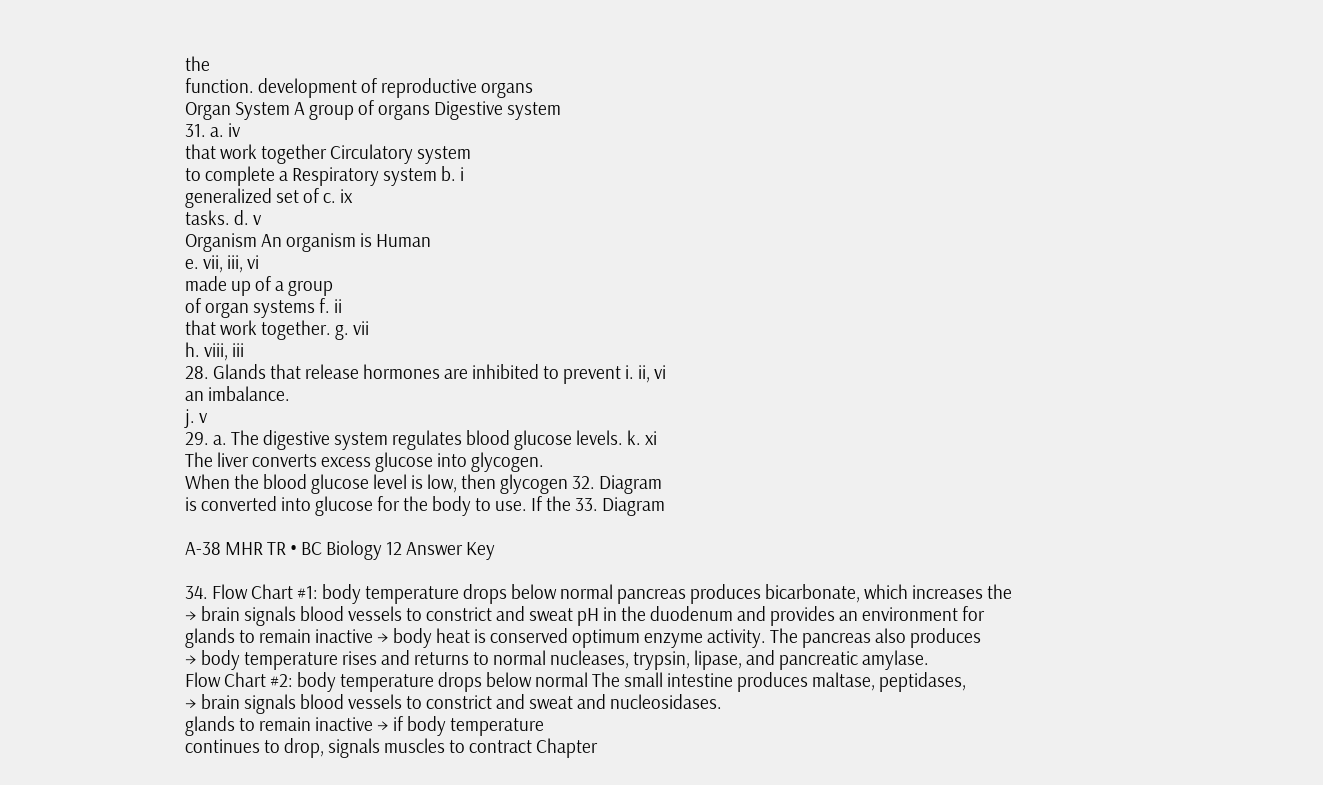the
function. development of reproductive organs
Organ System A group of organs Digestive system
31. a. iv
that work together Circulatory system
to complete a Respiratory system b. i
generalized set of c. ix
tasks. d. v
Organism An organism is Human
e. vii, iii, vi
made up of a group
of organ systems f. ii
that work together. g. vii
h. viii, iii
28. Glands that release hormones are inhibited to prevent i. ii, vi
an imbalance.
j. v
29. a. The digestive system regulates blood glucose levels. k. xi
The liver converts excess glucose into glycogen.
When the blood glucose level is low, then glycogen 32. Diagram
is converted into glucose for the body to use. If the 33. Diagram

A-38 MHR TR • BC Biology 12 Answer Key

34. Flow Chart #1: body temperature drops below normal pancreas produces bicarbonate, which increases the
→ brain signals blood vessels to constrict and sweat pH in the duodenum and provides an environment for
glands to remain inactive → body heat is conserved optimum enzyme activity. The pancreas also produces
→ body temperature rises and returns to normal nucleases, trypsin, lipase, and pancreatic amylase.
Flow Chart #2: body temperature drops below normal The small intestine produces maltase, peptidases,
→ brain signals blood vessels to constrict and sweat and nucleosidases.
glands to remain inactive → if body temperature
continues to drop, signals muscles to contract Chapter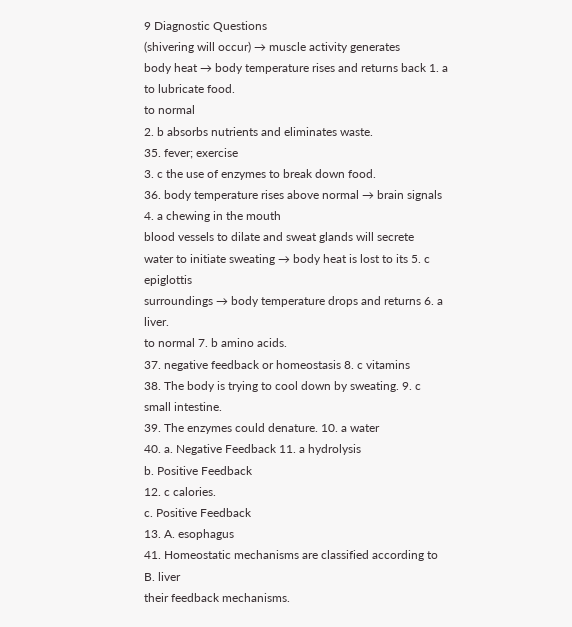9 Diagnostic Questions
(shivering will occur) → muscle activity generates
body heat → body temperature rises and returns back 1. a to lubricate food.
to normal
2. b absorbs nutrients and eliminates waste.
35. fever; exercise
3. c the use of enzymes to break down food.
36. body temperature rises above normal → brain signals
4. a chewing in the mouth
blood vessels to dilate and sweat glands will secrete
water to initiate sweating → body heat is lost to its 5. c epiglottis
surroundings → body temperature drops and returns 6. a liver.
to normal 7. b amino acids.
37. negative feedback or homeostasis 8. c vitamins
38. The body is trying to cool down by sweating. 9. c small intestine.
39. The enzymes could denature. 10. a water
40. a. Negative Feedback 11. a hydrolysis
b. Positive Feedback
12. c calories.
c. Positive Feedback
13. A. esophagus
41. Homeostatic mechanisms are classified according to
B. liver
their feedback mechanisms.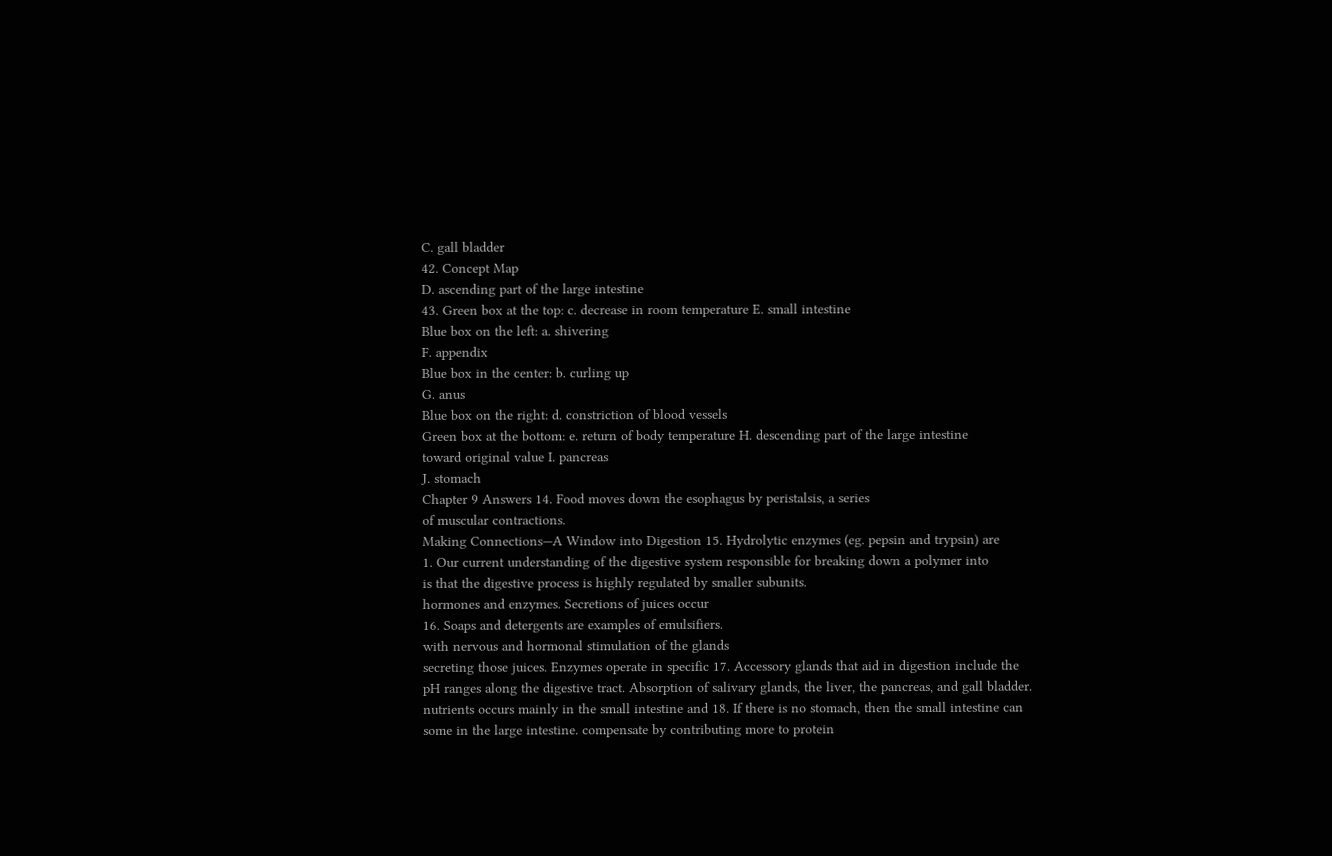C. gall bladder
42. Concept Map
D. ascending part of the large intestine
43. Green box at the top: c. decrease in room temperature E. small intestine
Blue box on the left: a. shivering
F. appendix
Blue box in the center: b. curling up
G. anus
Blue box on the right: d. constriction of blood vessels
Green box at the bottom: e. return of body temperature H. descending part of the large intestine
toward original value I. pancreas
J. stomach
Chapter 9 Answers 14. Food moves down the esophagus by peristalsis, a series
of muscular contractions.
Making Connections—A Window into Digestion 15. Hydrolytic enzymes (eg. pepsin and trypsin) are
1. Our current understanding of the digestive system responsible for breaking down a polymer into
is that the digestive process is highly regulated by smaller subunits.
hormones and enzymes. Secretions of juices occur
16. Soaps and detergents are examples of emulsifiers.
with nervous and hormonal stimulation of the glands
secreting those juices. Enzymes operate in specific 17. Accessory glands that aid in digestion include the
pH ranges along the digestive tract. Absorption of salivary glands, the liver, the pancreas, and gall bladder.
nutrients occurs mainly in the small intestine and 18. If there is no stomach, then the small intestine can
some in the large intestine. compensate by contributing more to protein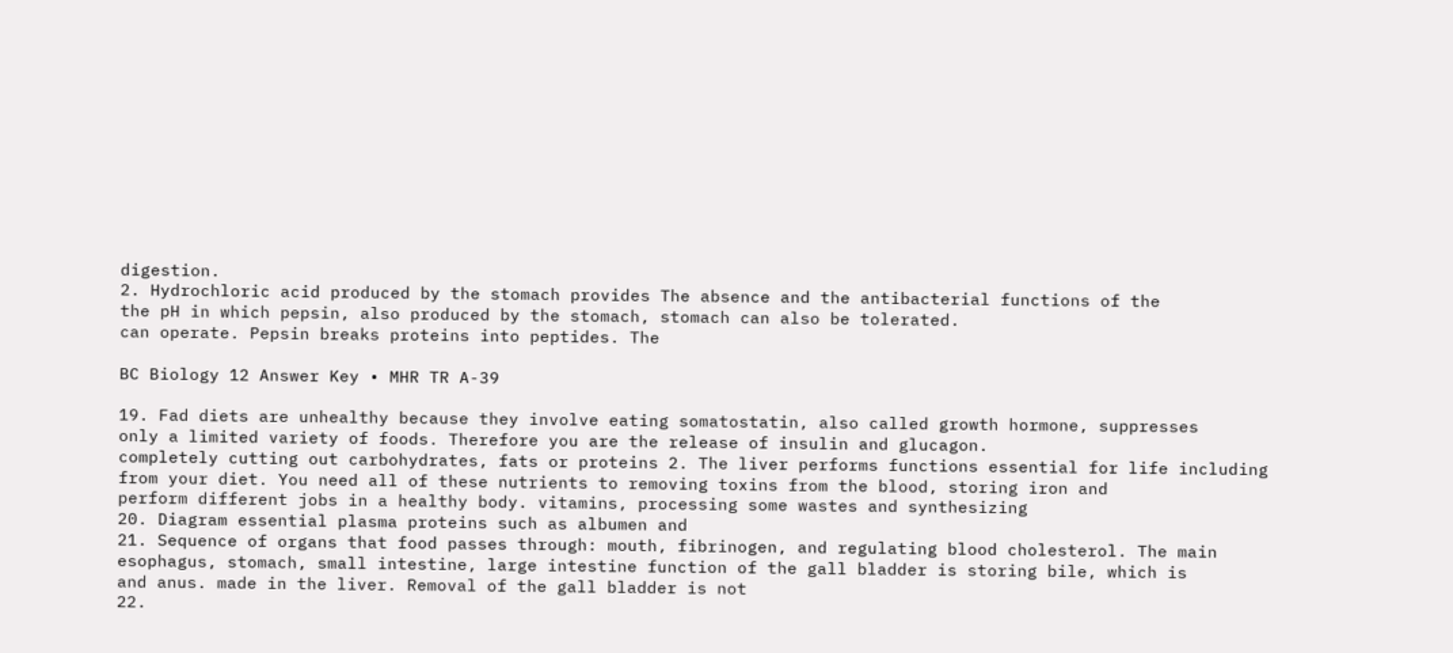digestion.
2. Hydrochloric acid produced by the stomach provides The absence and the antibacterial functions of the
the pH in which pepsin, also produced by the stomach, stomach can also be tolerated.
can operate. Pepsin breaks proteins into peptides. The

BC Biology 12 Answer Key • MHR TR A-39

19. Fad diets are unhealthy because they involve eating somatostatin, also called growth hormone, suppresses
only a limited variety of foods. Therefore you are the release of insulin and glucagon.
completely cutting out carbohydrates, fats or proteins 2. The liver performs functions essential for life including
from your diet. You need all of these nutrients to removing toxins from the blood, storing iron and
perform different jobs in a healthy body. vitamins, processing some wastes and synthesizing
20. Diagram essential plasma proteins such as albumen and
21. Sequence of organs that food passes through: mouth, fibrinogen, and regulating blood cholesterol. The main
esophagus, stomach, small intestine, large intestine function of the gall bladder is storing bile, which is
and anus. made in the liver. Removal of the gall bladder is not
22.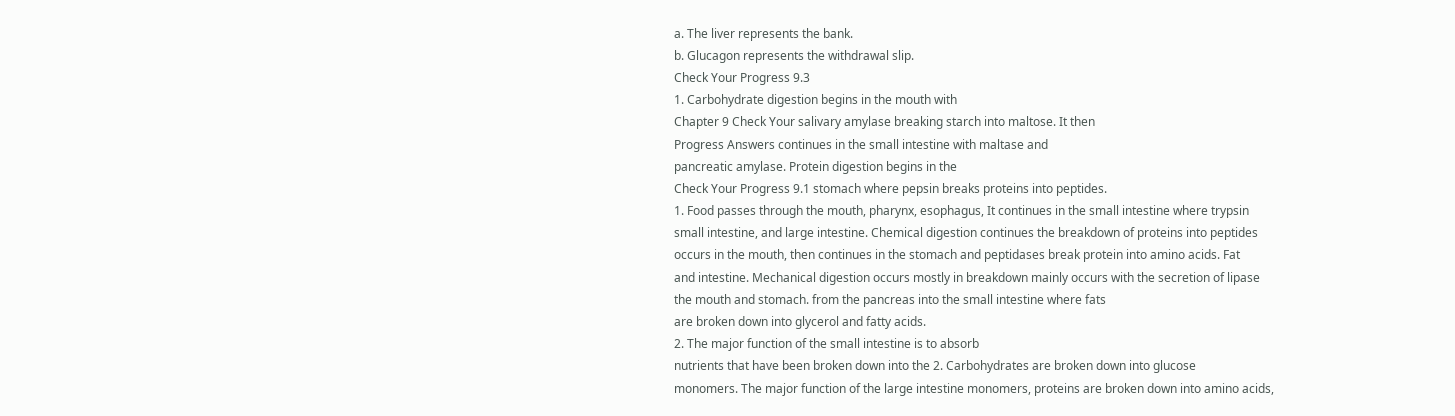a. The liver represents the bank.
b. Glucagon represents the withdrawal slip.
Check Your Progress 9.3
1. Carbohydrate digestion begins in the mouth with
Chapter 9 Check Your salivary amylase breaking starch into maltose. It then
Progress Answers continues in the small intestine with maltase and
pancreatic amylase. Protein digestion begins in the
Check Your Progress 9.1 stomach where pepsin breaks proteins into peptides.
1. Food passes through the mouth, pharynx, esophagus, It continues in the small intestine where trypsin
small intestine, and large intestine. Chemical digestion continues the breakdown of proteins into peptides
occurs in the mouth, then continues in the stomach and peptidases break protein into amino acids. Fat
and intestine. Mechanical digestion occurs mostly in breakdown mainly occurs with the secretion of lipase
the mouth and stomach. from the pancreas into the small intestine where fats
are broken down into glycerol and fatty acids.
2. The major function of the small intestine is to absorb
nutrients that have been broken down into the 2. Carbohydrates are broken down into glucose
monomers. The major function of the large intestine monomers, proteins are broken down into amino acids,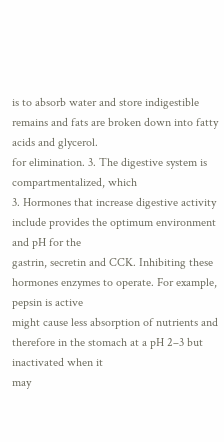is to absorb water and store indigestible remains and fats are broken down into fatty acids and glycerol.
for elimination. 3. The digestive system is compartmentalized, which
3. Hormones that increase digestive activity include provides the optimum environment and pH for the
gastrin, secretin and CCK. Inhibiting these hormones enzymes to operate. For example, pepsin is active
might cause less absorption of nutrients and therefore in the stomach at a pH 2–3 but inactivated when it
may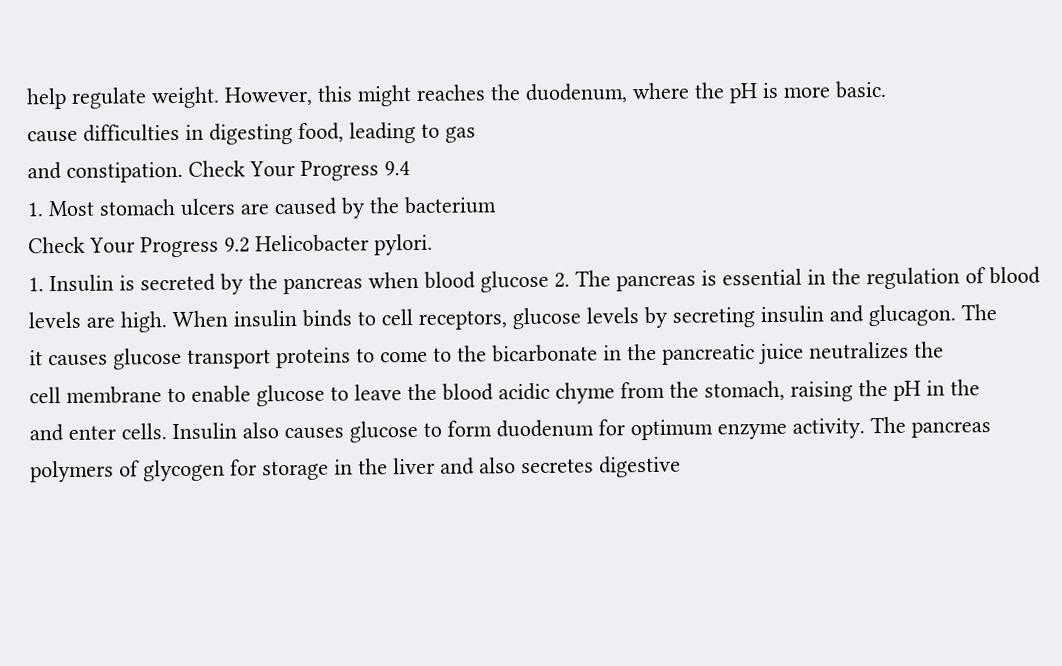help regulate weight. However, this might reaches the duodenum, where the pH is more basic.
cause difficulties in digesting food, leading to gas
and constipation. Check Your Progress 9.4
1. Most stomach ulcers are caused by the bacterium
Check Your Progress 9.2 Helicobacter pylori.
1. Insulin is secreted by the pancreas when blood glucose 2. The pancreas is essential in the regulation of blood
levels are high. When insulin binds to cell receptors, glucose levels by secreting insulin and glucagon. The
it causes glucose transport proteins to come to the bicarbonate in the pancreatic juice neutralizes the
cell membrane to enable glucose to leave the blood acidic chyme from the stomach, raising the pH in the
and enter cells. Insulin also causes glucose to form duodenum for optimum enzyme activity. The pancreas
polymers of glycogen for storage in the liver and also secretes digestive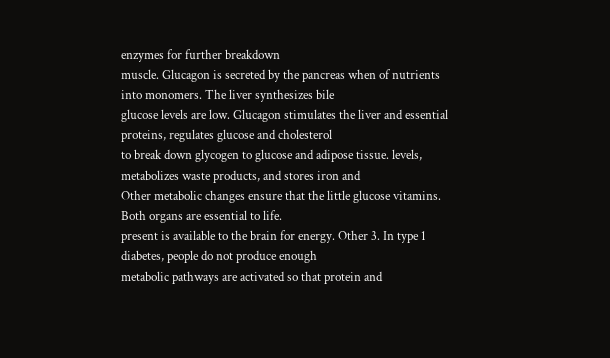enzymes for further breakdown
muscle. Glucagon is secreted by the pancreas when of nutrients into monomers. The liver synthesizes bile
glucose levels are low. Glucagon stimulates the liver and essential proteins, regulates glucose and cholesterol
to break down glycogen to glucose and adipose tissue. levels, metabolizes waste products, and stores iron and
Other metabolic changes ensure that the little glucose vitamins. Both organs are essential to life.
present is available to the brain for energy. Other 3. In type 1 diabetes, people do not produce enough
metabolic pathways are activated so that protein and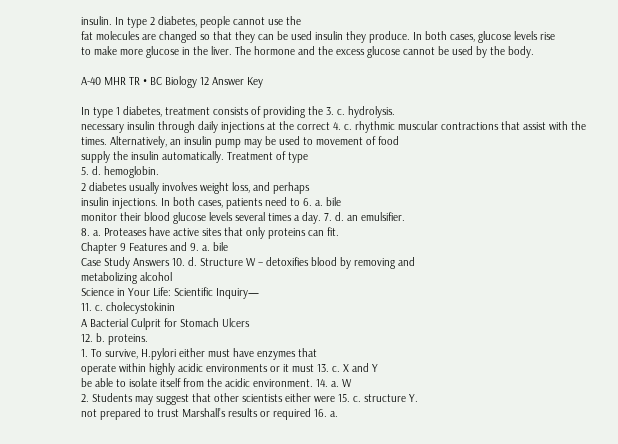insulin. In type 2 diabetes, people cannot use the
fat molecules are changed so that they can be used insulin they produce. In both cases, glucose levels rise
to make more glucose in the liver. The hormone and the excess glucose cannot be used by the body.

A-40 MHR TR • BC Biology 12 Answer Key

In type 1 diabetes, treatment consists of providing the 3. c. hydrolysis.
necessary insulin through daily injections at the correct 4. c. rhythmic muscular contractions that assist with the
times. Alternatively, an insulin pump may be used to movement of food
supply the insulin automatically. Treatment of type
5. d. hemoglobin.
2 diabetes usually involves weight loss, and perhaps
insulin injections. In both cases, patients need to 6. a. bile
monitor their blood glucose levels several times a day. 7. d. an emulsifier.
8. a. Proteases have active sites that only proteins can fit.
Chapter 9 Features and 9. a. bile
Case Study Answers 10. d. Structure W – detoxifies blood by removing and
metabolizing alcohol
Science in Your Life: Scientific Inquiry—
11. c. cholecystokinin
A Bacterial Culprit for Stomach Ulcers
12. b. proteins.
1. To survive, H.pylori either must have enzymes that
operate within highly acidic environments or it must 13. c. X and Y
be able to isolate itself from the acidic environment. 14. a. W
2. Students may suggest that other scientists either were 15. c. structure Y.
not prepared to trust Marshall’s results or required 16. a.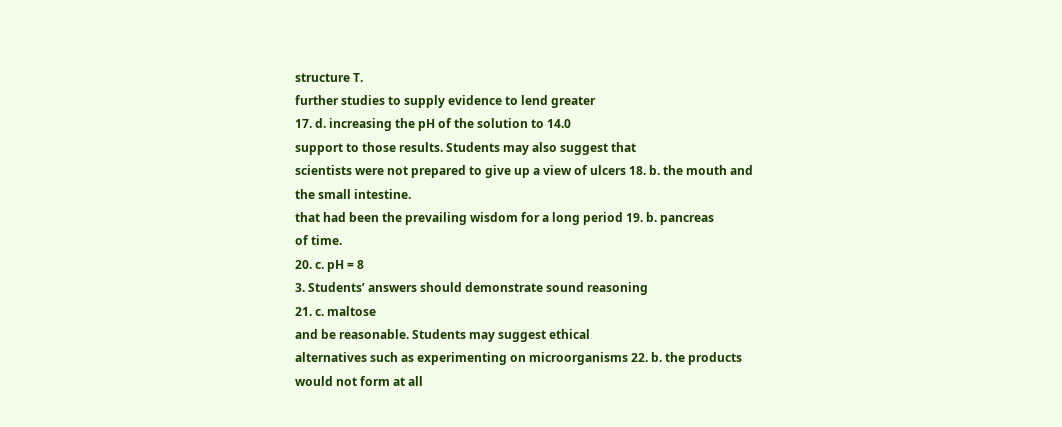structure T.
further studies to supply evidence to lend greater
17. d. increasing the pH of the solution to 14.0
support to those results. Students may also suggest that
scientists were not prepared to give up a view of ulcers 18. b. the mouth and the small intestine.
that had been the prevailing wisdom for a long period 19. b. pancreas
of time.
20. c. pH = 8
3. Students’ answers should demonstrate sound reasoning
21. c. maltose
and be reasonable. Students may suggest ethical
alternatives such as experimenting on microorganisms 22. b. the products would not form at all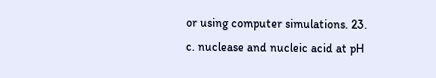or using computer simulations. 23. c. nuclease and nucleic acid at pH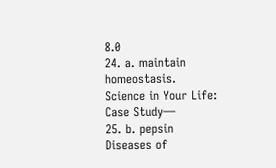8.0
24. a. maintain homeostasis.
Science in Your Life: Case Study—
25. b. pepsin
Diseases of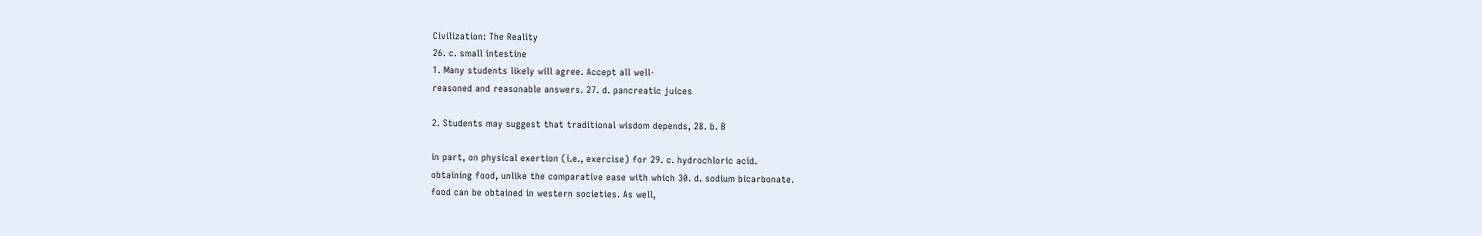Civilization: The Reality
26. c. small intestine
1. Many students likely will agree. Accept all well-
reasoned and reasonable answers. 27. d. pancreatic juices

2. Students may suggest that traditional wisdom depends, 28. b. B

in part, on physical exertion (i.e., exercise) for 29. c. hydrochloric acid.
obtaining food, unlike the comparative ease with which 30. d. sodium bicarbonate.
food can be obtained in western societies. As well,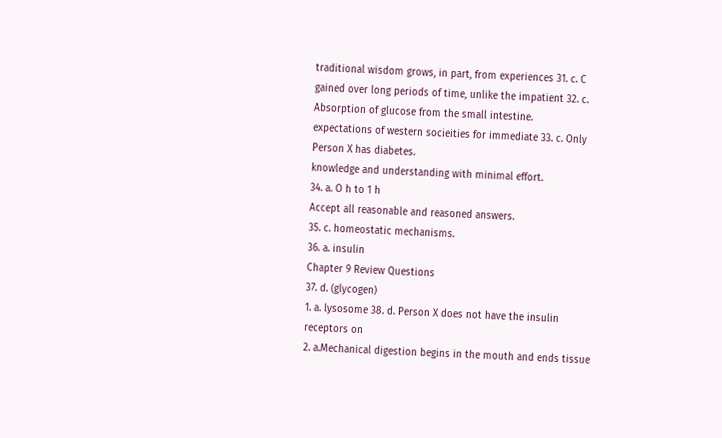traditional wisdom grows, in part, from experiences 31. c. C
gained over long periods of time, unlike the impatient 32. c. Absorption of glucose from the small intestine.
expectations of western socieities for immediate 33. c. Only Person X has diabetes.
knowledge and understanding with minimal effort.
34. a. O h to 1 h
Accept all reasonable and reasoned answers.
35. c. homeostatic mechanisms.
36. a. insulin
Chapter 9 Review Questions
37. d. (glycogen)
1. a. lysosome 38. d. Person X does not have the insulin receptors on
2. a.Mechanical digestion begins in the mouth and ends tissue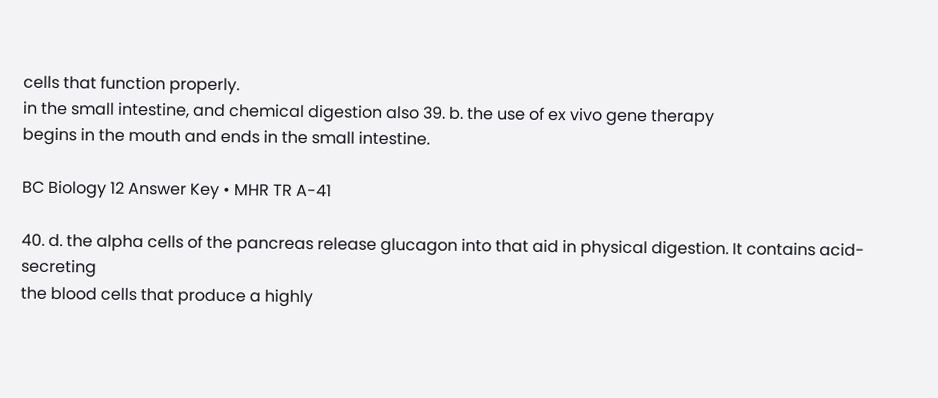cells that function properly.
in the small intestine, and chemical digestion also 39. b. the use of ex vivo gene therapy
begins in the mouth and ends in the small intestine.

BC Biology 12 Answer Key • MHR TR A-41

40. d. the alpha cells of the pancreas release glucagon into that aid in physical digestion. It contains acid-secreting
the blood cells that produce a highly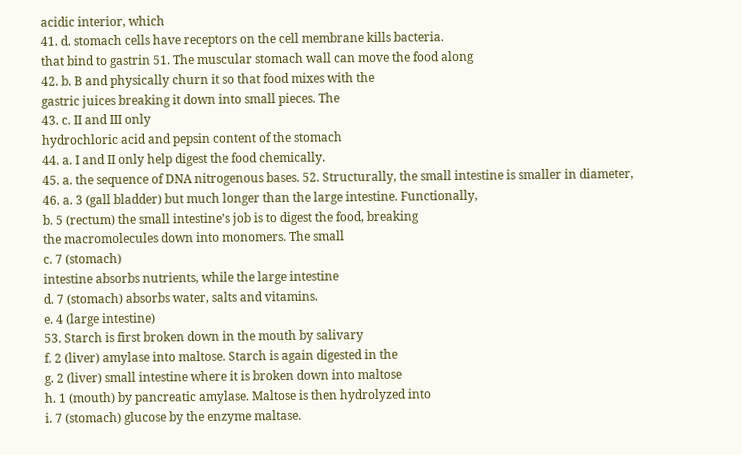acidic interior, which
41. d. stomach cells have receptors on the cell membrane kills bacteria.
that bind to gastrin 51. The muscular stomach wall can move the food along
42. b. B and physically churn it so that food mixes with the
gastric juices breaking it down into small pieces. The
43. c. II and III only
hydrochloric acid and pepsin content of the stomach
44. a. I and II only help digest the food chemically.
45. a. the sequence of DNA nitrogenous bases. 52. Structurally, the small intestine is smaller in diameter,
46. a. 3 (gall bladder) but much longer than the large intestine. Functionally,
b. 5 (rectum) the small intestine’s job is to digest the food, breaking
the macromolecules down into monomers. The small
c. 7 (stomach)
intestine absorbs nutrients, while the large intestine
d. 7 (stomach) absorbs water, salts and vitamins.
e. 4 (large intestine)
53. Starch is first broken down in the mouth by salivary
f. 2 (liver) amylase into maltose. Starch is again digested in the
g. 2 (liver) small intestine where it is broken down into maltose
h. 1 (mouth) by pancreatic amylase. Maltose is then hydrolyzed into
i. 7 (stomach) glucose by the enzyme maltase.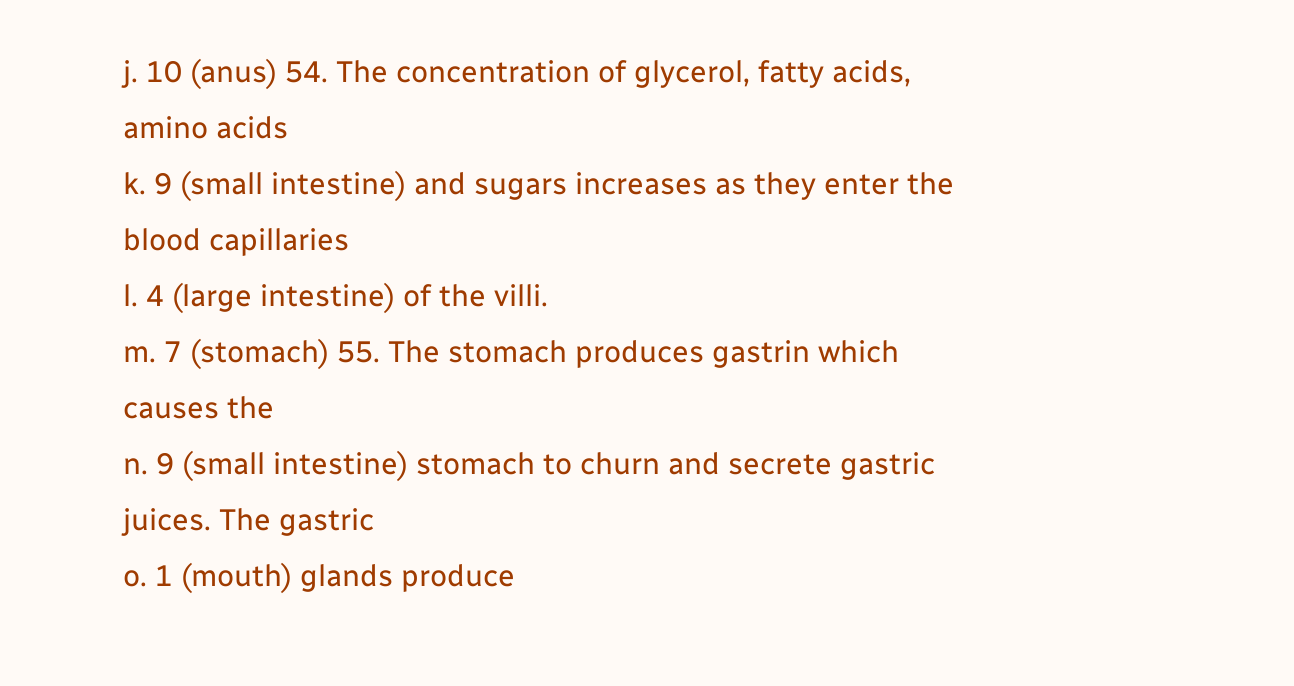j. 10 (anus) 54. The concentration of glycerol, fatty acids, amino acids
k. 9 (small intestine) and sugars increases as they enter the blood capillaries
l. 4 (large intestine) of the villi.
m. 7 (stomach) 55. The stomach produces gastrin which causes the
n. 9 (small intestine) stomach to churn and secrete gastric juices. The gastric
o. 1 (mouth) glands produce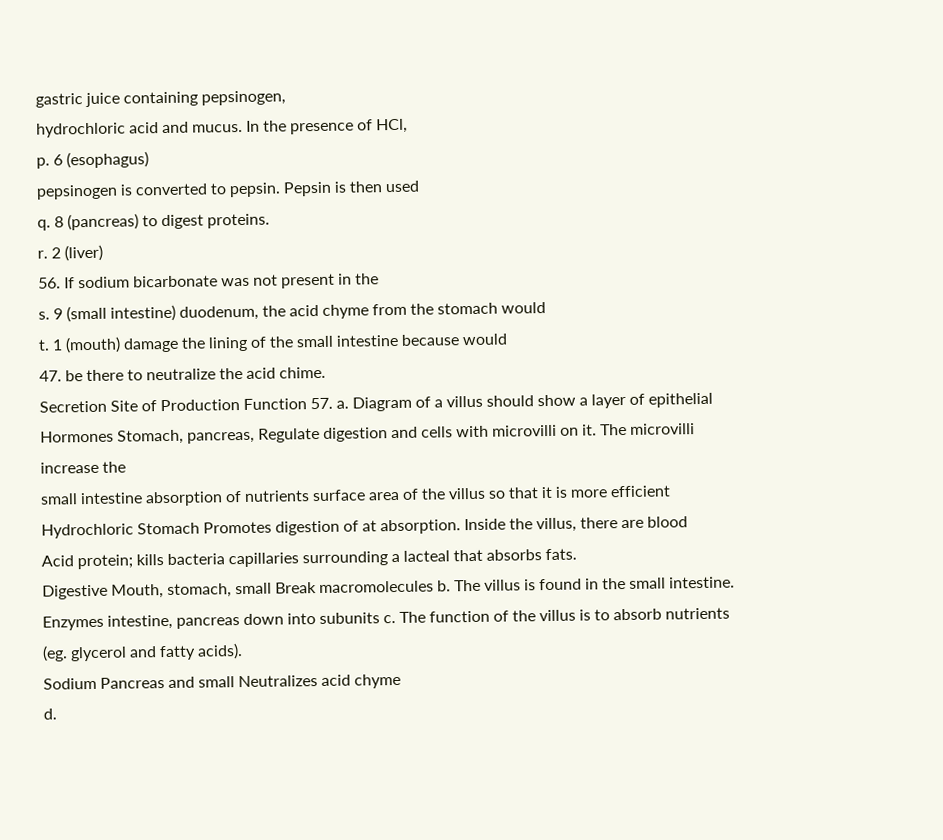gastric juice containing pepsinogen,
hydrochloric acid and mucus. In the presence of HCl,
p. 6 (esophagus)
pepsinogen is converted to pepsin. Pepsin is then used
q. 8 (pancreas) to digest proteins.
r. 2 (liver)
56. If sodium bicarbonate was not present in the
s. 9 (small intestine) duodenum, the acid chyme from the stomach would
t. 1 (mouth) damage the lining of the small intestine because would
47. be there to neutralize the acid chime.
Secretion Site of Production Function 57. a. Diagram of a villus should show a layer of epithelial
Hormones Stomach, pancreas, Regulate digestion and cells with microvilli on it. The microvilli increase the
small intestine absorption of nutrients surface area of the villus so that it is more efficient
Hydrochloric Stomach Promotes digestion of at absorption. Inside the villus, there are blood
Acid protein; kills bacteria capillaries surrounding a lacteal that absorbs fats.
Digestive Mouth, stomach, small Break macromolecules b. The villus is found in the small intestine.
Enzymes intestine, pancreas down into subunits c. The function of the villus is to absorb nutrients
(eg. glycerol and fatty acids).
Sodium Pancreas and small Neutralizes acid chyme
d.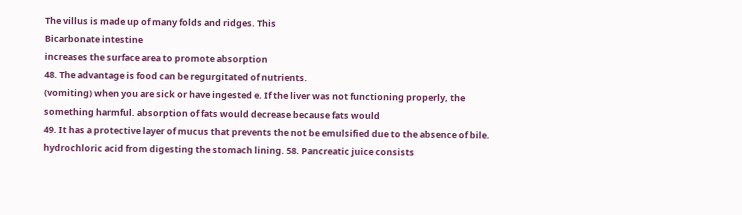The villus is made up of many folds and ridges. This
Bicarbonate intestine
increases the surface area to promote absorption
48. The advantage is food can be regurgitated of nutrients.
(vomiting) when you are sick or have ingested e. If the liver was not functioning properly, the
something harmful. absorption of fats would decrease because fats would
49. It has a protective layer of mucus that prevents the not be emulsified due to the absence of bile.
hydrochloric acid from digesting the stomach lining. 58. Pancreatic juice consists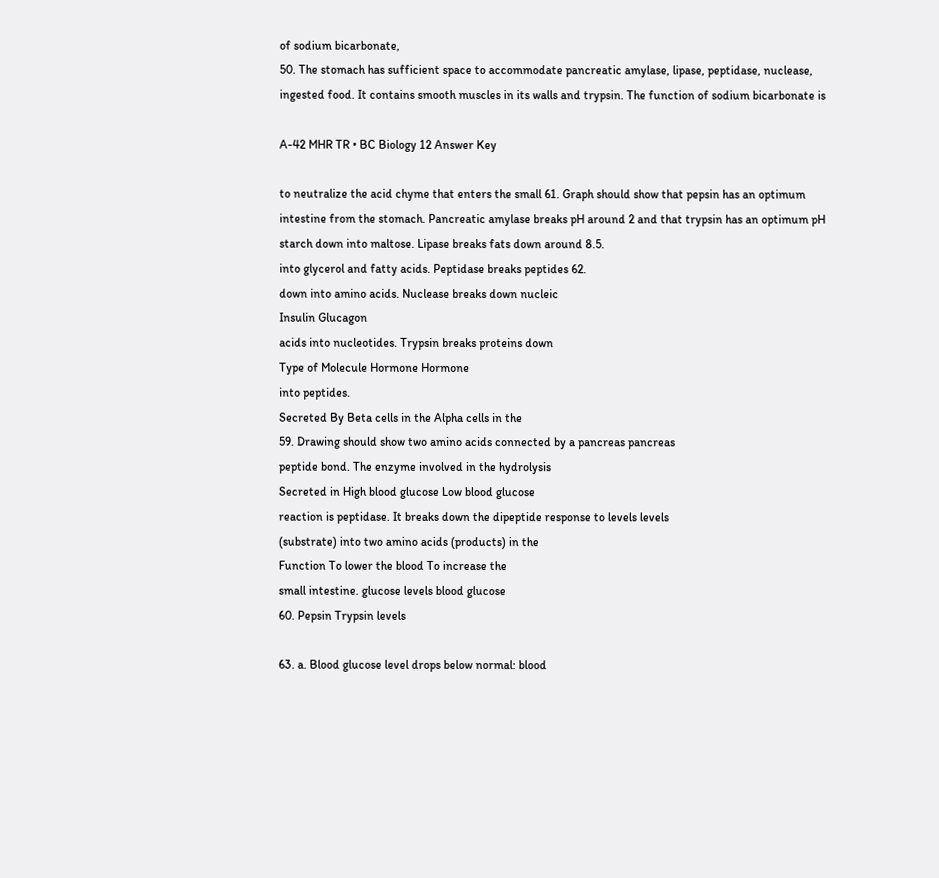of sodium bicarbonate,
50. The stomach has sufficient space to accommodate pancreatic amylase, lipase, peptidase, nuclease,
ingested food. It contains smooth muscles in its walls and trypsin. The function of sodium bicarbonate is

A-42 MHR TR • BC Biology 12 Answer Key

to neutralize the acid chyme that enters the small 61. Graph should show that pepsin has an optimum
intestine from the stomach. Pancreatic amylase breaks pH around 2 and that trypsin has an optimum pH
starch down into maltose. Lipase breaks fats down around 8.5.
into glycerol and fatty acids. Peptidase breaks peptides 62.
down into amino acids. Nuclease breaks down nucleic
Insulin Glucagon
acids into nucleotides. Trypsin breaks proteins down
Type of Molecule Hormone Hormone
into peptides.
Secreted By Beta cells in the Alpha cells in the
59. Drawing should show two amino acids connected by a pancreas pancreas
peptide bond. The enzyme involved in the hydrolysis
Secreted in High blood glucose Low blood glucose
reaction is peptidase. It breaks down the dipeptide response to levels levels
(substrate) into two amino acids (products) in the
Function To lower the blood To increase the
small intestine. glucose levels blood glucose
60. Pepsin Trypsin levels

63. a. Blood glucose level drops below normal: blood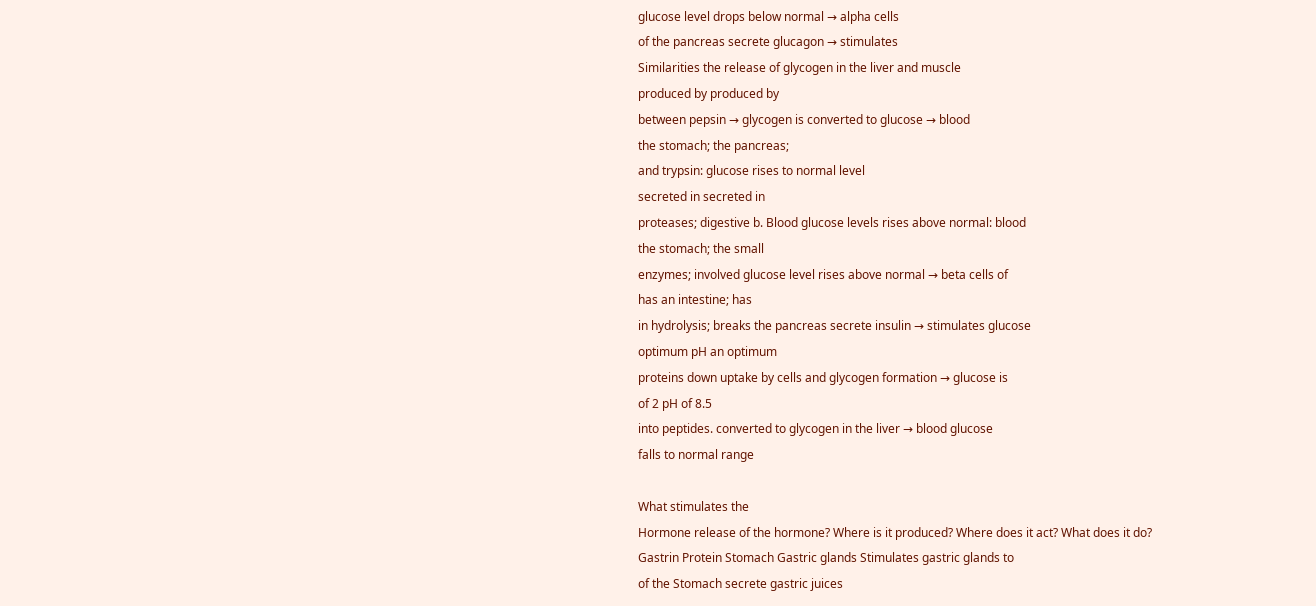glucose level drops below normal → alpha cells
of the pancreas secrete glucagon → stimulates
Similarities the release of glycogen in the liver and muscle
produced by produced by
between pepsin → glycogen is converted to glucose → blood
the stomach; the pancreas;
and trypsin: glucose rises to normal level
secreted in secreted in
proteases; digestive b. Blood glucose levels rises above normal: blood
the stomach; the small
enzymes; involved glucose level rises above normal → beta cells of
has an intestine; has
in hydrolysis; breaks the pancreas secrete insulin → stimulates glucose
optimum pH an optimum
proteins down uptake by cells and glycogen formation → glucose is
of 2 pH of 8.5
into peptides. converted to glycogen in the liver → blood glucose
falls to normal range

What stimulates the
Hormone release of the hormone? Where is it produced? Where does it act? What does it do?
Gastrin Protein Stomach Gastric glands Stimulates gastric glands to
of the Stomach secrete gastric juices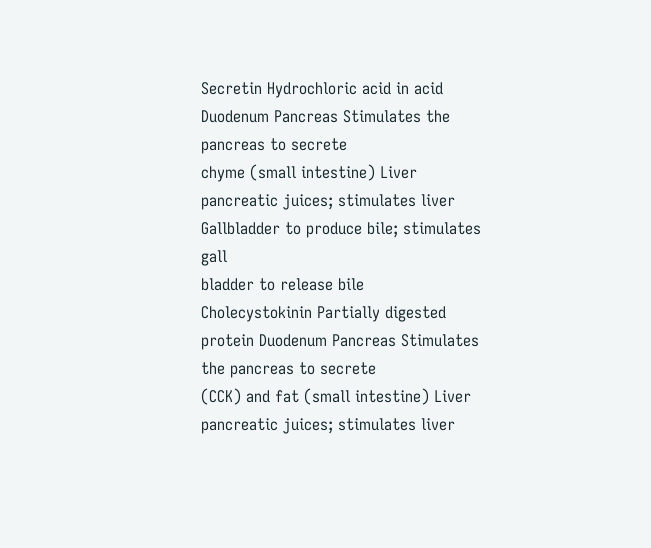Secretin Hydrochloric acid in acid Duodenum Pancreas Stimulates the pancreas to secrete
chyme (small intestine) Liver pancreatic juices; stimulates liver
Gallbladder to produce bile; stimulates gall
bladder to release bile
Cholecystokinin Partially digested protein Duodenum Pancreas Stimulates the pancreas to secrete
(CCK) and fat (small intestine) Liver pancreatic juices; stimulates liver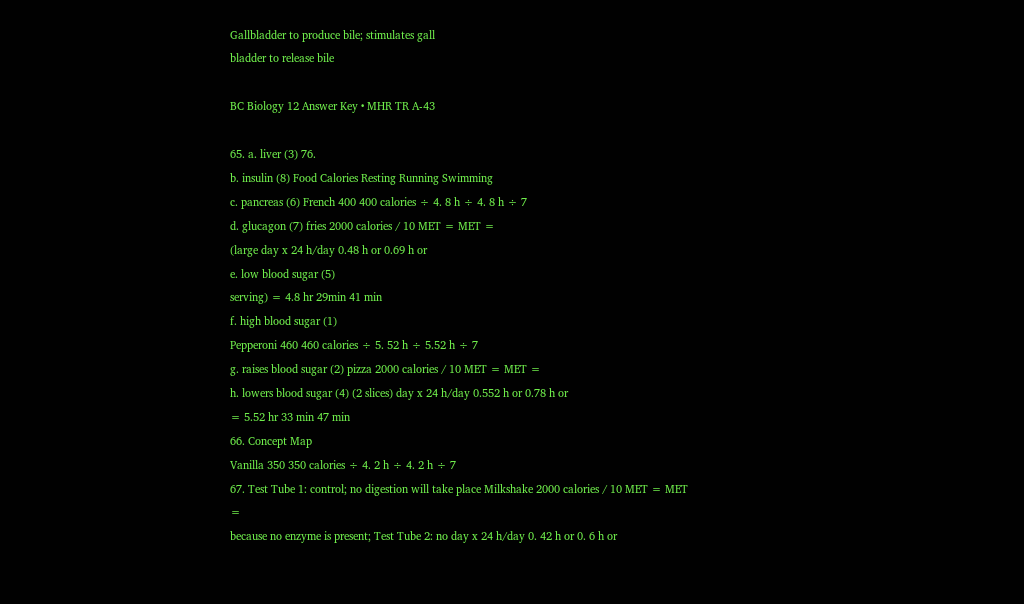Gallbladder to produce bile; stimulates gall
bladder to release bile

BC Biology 12 Answer Key • MHR TR A-43

65. a. liver (3) 76.
b. insulin (8) Food Calories Resting Running Swimming
c. pancreas (6) French 400 400 calories ÷ 4. 8 h ÷ 4. 8 h ÷ 7
d. glucagon (7) fries 2000 calories / 10 MET = MET =
(large day x 24 h/day 0.48 h or 0.69 h or
e. low blood sugar (5)
serving) = 4.8 hr 29min 41 min
f. high blood sugar (1)
Pepperoni 460 460 calories ÷ 5. 52 h ÷ 5.52 h ÷ 7
g. raises blood sugar (2) pizza 2000 calories / 10 MET = MET =
h. lowers blood sugar (4) (2 slices) day x 24 h/day 0.552 h or 0.78 h or
= 5.52 hr 33 min 47 min
66. Concept Map
Vanilla 350 350 calories ÷ 4. 2 h ÷ 4. 2 h ÷ 7
67. Test Tube 1: control; no digestion will take place Milkshake 2000 calories / 10 MET = MET =
because no enzyme is present; Test Tube 2: no day x 24 h/day 0. 42 h or 0. 6 h or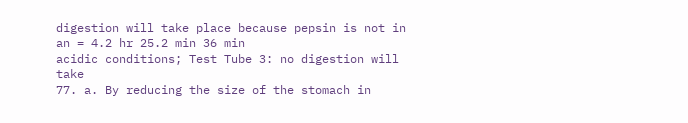digestion will take place because pepsin is not in an = 4.2 hr 25.2 min 36 min
acidic conditions; Test Tube 3: no digestion will take
77. a. By reducing the size of the stomach in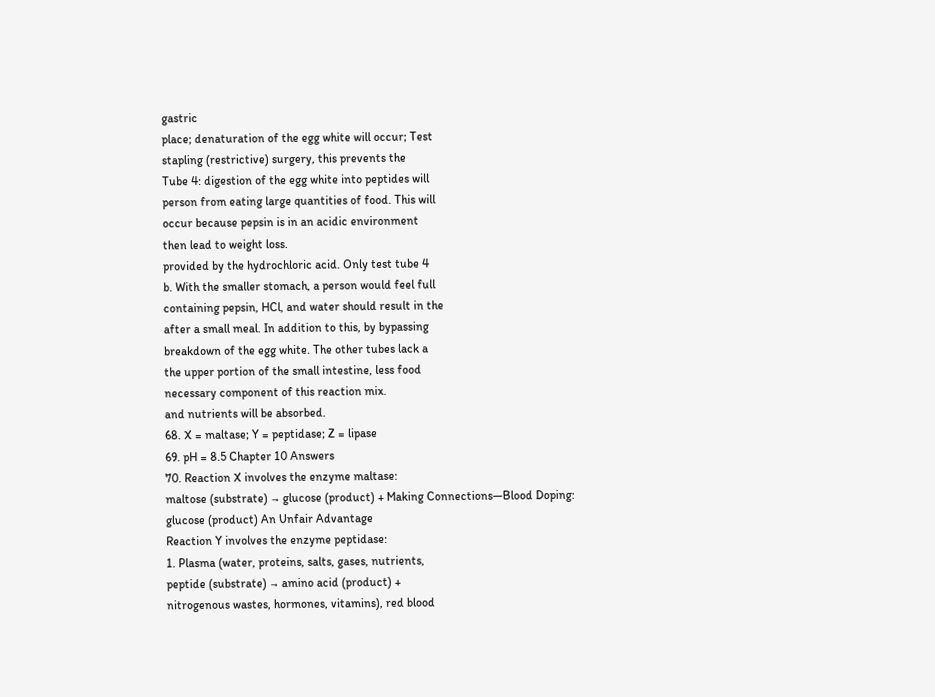gastric
place; denaturation of the egg white will occur; Test
stapling (restrictive) surgery, this prevents the
Tube 4: digestion of the egg white into peptides will
person from eating large quantities of food. This will
occur because pepsin is in an acidic environment
then lead to weight loss.
provided by the hydrochloric acid. Only test tube 4
b. With the smaller stomach, a person would feel full
containing pepsin, HCl, and water should result in the
after a small meal. In addition to this, by bypassing
breakdown of the egg white. The other tubes lack a
the upper portion of the small intestine, less food
necessary component of this reaction mix.
and nutrients will be absorbed.
68. X = maltase; Y = peptidase; Z = lipase
69. pH = 8.5 Chapter 10 Answers
70. Reaction X involves the enzyme maltase:
maltose (substrate) → glucose (product) + Making Connections—Blood Doping:
glucose (product) An Unfair Advantage
Reaction Y involves the enzyme peptidase:
1. Plasma (water, proteins, salts, gases, nutrients,
peptide (substrate) → amino acid (product) +
nitrogenous wastes, hormones, vitamins), red blood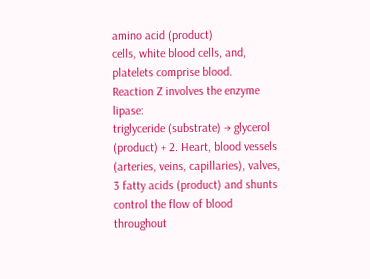amino acid (product)
cells, white blood cells, and, platelets comprise blood.
Reaction Z involves the enzyme lipase:
triglyceride (substrate) → glycerol (product) + 2. Heart, blood vessels (arteries, veins, capillaries), valves,
3 fatty acids (product) and shunts control the flow of blood throughout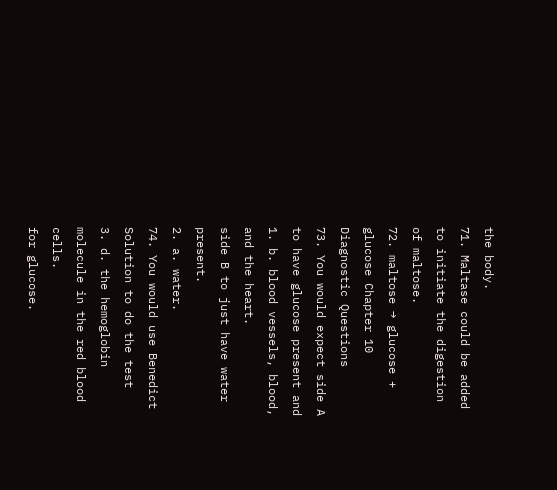the body.
71. Maltase could be added to initiate the digestion
of maltose.
72. maltose → glucose + glucose Chapter 10 Diagnostic Questions
73. You would expect side A to have glucose present and 1. b. blood vessels, blood, and the heart.
side B to just have water present.
2. a. water.
74. You would use Benedict Solution to do the test
3. d. the hemoglobin molecule in the red blood cells.
for glucose.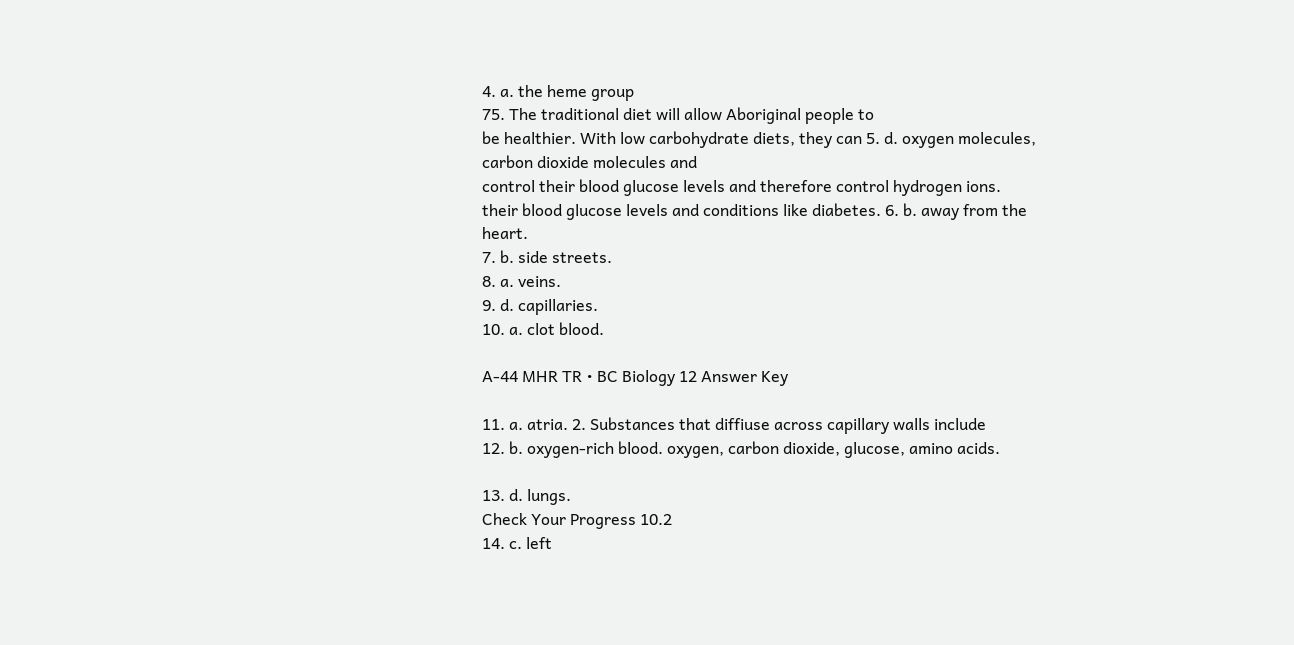4. a. the heme group
75. The traditional diet will allow Aboriginal people to
be healthier. With low carbohydrate diets, they can 5. d. oxygen molecules, carbon dioxide molecules and
control their blood glucose levels and therefore control hydrogen ions.
their blood glucose levels and conditions like diabetes. 6. b. away from the heart.
7. b. side streets.
8. a. veins.
9. d. capillaries.
10. a. clot blood.

A-44 MHR TR • BC Biology 12 Answer Key

11. a. atria. 2. Substances that diffiuse across capillary walls include
12. b. oxygen-rich blood. oxygen, carbon dioxide, glucose, amino acids.

13. d. lungs.
Check Your Progress 10.2
14. c. left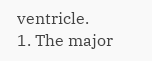ventricle.
1. The major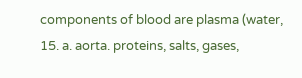components of blood are plasma (water,
15. a. aorta. proteins, salts, gases,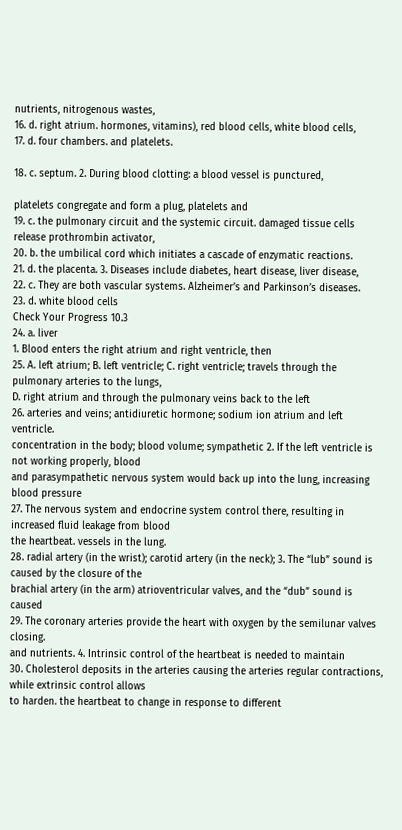nutrients, nitrogenous wastes,
16. d. right atrium. hormones, vitamins), red blood cells, white blood cells,
17. d. four chambers. and platelets.

18. c. septum. 2. During blood clotting: a blood vessel is punctured,

platelets congregate and form a plug, platelets and
19. c. the pulmonary circuit and the systemic circuit. damaged tissue cells release prothrombin activator,
20. b. the umbilical cord which initiates a cascade of enzymatic reactions.
21. d. the placenta. 3. Diseases include diabetes, heart disease, liver disease,
22. c. They are both vascular systems. Alzheimer’s and Parkinson’s diseases.
23. d. white blood cells
Check Your Progress 10.3
24. a. liver
1. Blood enters the right atrium and right ventricle, then
25. A. left atrium; B. left ventricle; C. right ventricle; travels through the pulmonary arteries to the lungs,
D. right atrium and through the pulmonary veins back to the left
26. arteries and veins; antidiuretic hormone; sodium ion atrium and left ventricle.
concentration in the body; blood volume; sympathetic 2. If the left ventricle is not working properly, blood
and parasympathetic nervous system would back up into the lung, increasing blood pressure
27. The nervous system and endocrine system control there, resulting in increased fluid leakage from blood
the heartbeat. vessels in the lung.
28. radial artery (in the wrist); carotid artery (in the neck); 3. The “lub” sound is caused by the closure of the
brachial artery (in the arm) atrioventricular valves, and the “dub” sound is caused
29. The coronary arteries provide the heart with oxygen by the semilunar valves closing.
and nutrients. 4. Intrinsic control of the heartbeat is needed to maintain
30. Cholesterol deposits in the arteries causing the arteries regular contractions, while extrinsic control allows
to harden. the heartbeat to change in response to different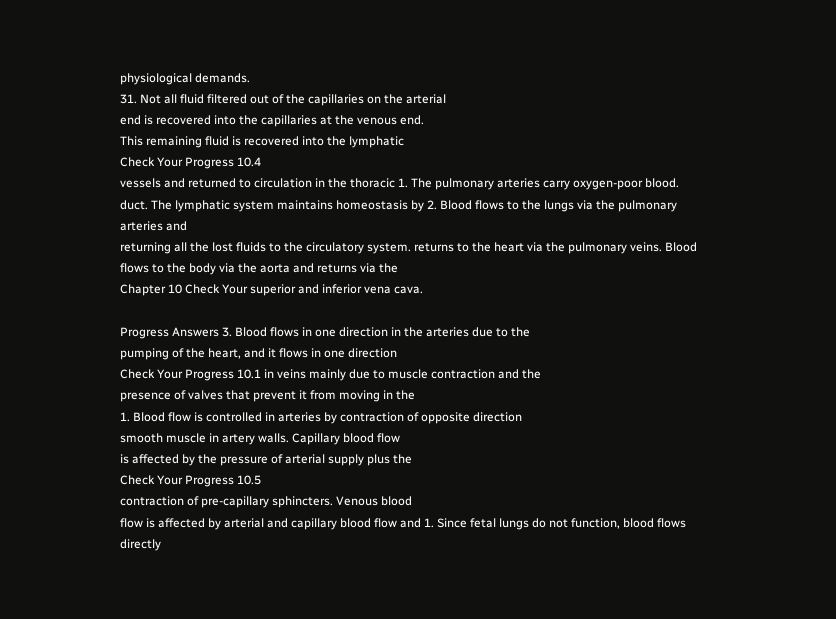physiological demands.
31. Not all fluid filtered out of the capillaries on the arterial
end is recovered into the capillaries at the venous end.
This remaining fluid is recovered into the lymphatic
Check Your Progress 10.4
vessels and returned to circulation in the thoracic 1. The pulmonary arteries carry oxygen-poor blood.
duct. The lymphatic system maintains homeostasis by 2. Blood flows to the lungs via the pulmonary arteries and
returning all the lost fluids to the circulatory system. returns to the heart via the pulmonary veins. Blood
flows to the body via the aorta and returns via the
Chapter 10 Check Your superior and inferior vena cava.

Progress Answers 3. Blood flows in one direction in the arteries due to the
pumping of the heart, and it flows in one direction
Check Your Progress 10.1 in veins mainly due to muscle contraction and the
presence of valves that prevent it from moving in the
1. Blood flow is controlled in arteries by contraction of opposite direction
smooth muscle in artery walls. Capillary blood flow
is affected by the pressure of arterial supply plus the
Check Your Progress 10.5
contraction of pre-capillary sphincters. Venous blood
flow is affected by arterial and capillary blood flow and 1. Since fetal lungs do not function, blood flows directly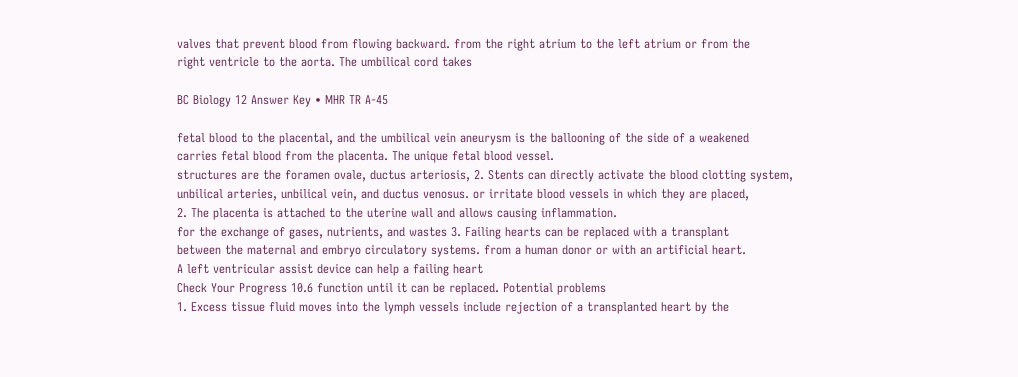valves that prevent blood from flowing backward. from the right atrium to the left atrium or from the
right ventricle to the aorta. The umbilical cord takes

BC Biology 12 Answer Key • MHR TR A-45

fetal blood to the placental, and the umbilical vein aneurysm is the ballooning of the side of a weakened
carries fetal blood from the placenta. The unique fetal blood vessel.
structures are the foramen ovale, ductus arteriosis, 2. Stents can directly activate the blood clotting system,
unbilical arteries, unbilical vein, and ductus venosus. or irritate blood vessels in which they are placed,
2. The placenta is attached to the uterine wall and allows causing inflammation.
for the exchange of gases, nutrients, and wastes 3. Failing hearts can be replaced with a transplant
between the maternal and embryo circulatory systems. from a human donor or with an artificial heart.
A left ventricular assist device can help a failing heart
Check Your Progress 10.6 function until it can be replaced. Potential problems
1. Excess tissue fluid moves into the lymph vessels include rejection of a transplanted heart by the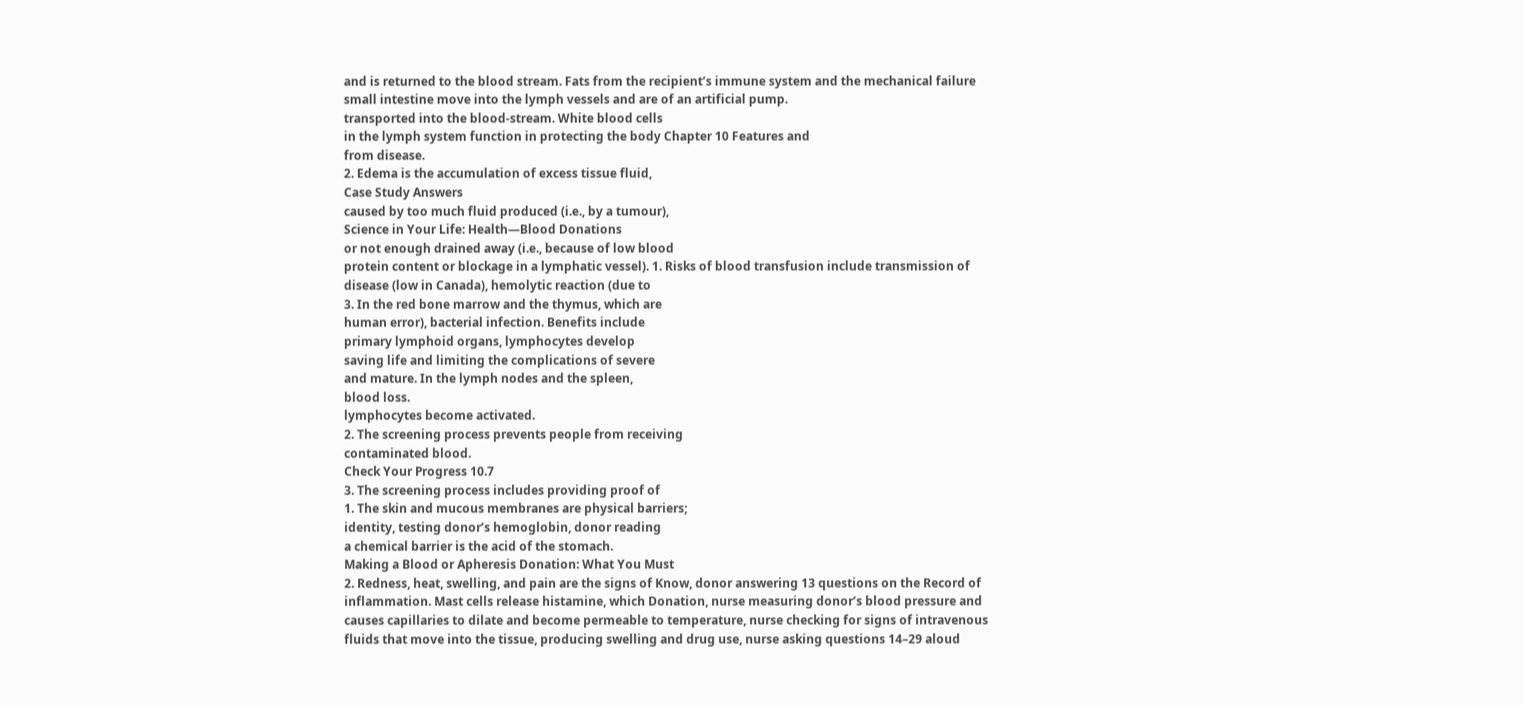and is returned to the blood stream. Fats from the recipient’s immune system and the mechanical failure
small intestine move into the lymph vessels and are of an artificial pump.
transported into the blood-stream. White blood cells
in the lymph system function in protecting the body Chapter 10 Features and
from disease.
2. Edema is the accumulation of excess tissue fluid,
Case Study Answers
caused by too much fluid produced (i.e., by a tumour),
Science in Your Life: Health—Blood Donations
or not enough drained away (i.e., because of low blood
protein content or blockage in a lymphatic vessel). 1. Risks of blood transfusion include transmission of
disease (low in Canada), hemolytic reaction (due to
3. In the red bone marrow and the thymus, which are
human error), bacterial infection. Benefits include
primary lymphoid organs, lymphocytes develop
saving life and limiting the complications of severe
and mature. In the lymph nodes and the spleen,
blood loss.
lymphocytes become activated.
2. The screening process prevents people from receiving
contaminated blood.
Check Your Progress 10.7
3. The screening process includes providing proof of
1. The skin and mucous membranes are physical barriers;
identity, testing donor’s hemoglobin, donor reading
a chemical barrier is the acid of the stomach.
Making a Blood or Apheresis Donation: What You Must
2. Redness, heat, swelling, and pain are the signs of Know, donor answering 13 questions on the Record of
inflammation. Mast cells release histamine, which Donation, nurse measuring donor’s blood pressure and
causes capillaries to dilate and become permeable to temperature, nurse checking for signs of intravenous
fluids that move into the tissue, producing swelling and drug use, nurse asking questions 14–29 aloud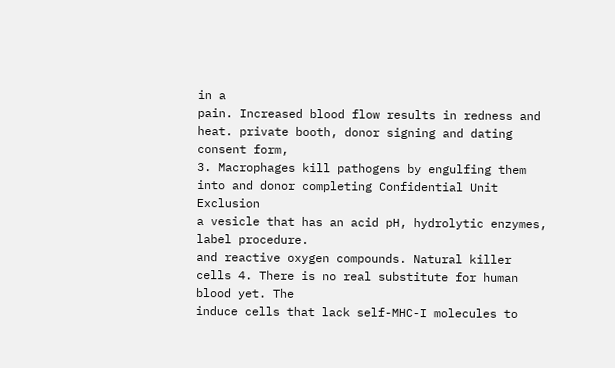in a
pain. Increased blood flow results in redness and heat. private booth, donor signing and dating consent form,
3. Macrophages kill pathogens by engulfing them into and donor completing Confidential Unit Exclusion
a vesicle that has an acid pH, hydrolytic enzymes, label procedure.
and reactive oxygen compounds. Natural killer cells 4. There is no real substitute for human blood yet. The
induce cells that lack self-MHC-I molecules to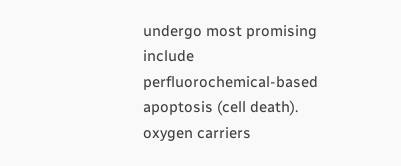undergo most promising include perfluorochemical-based
apoptosis (cell death). oxygen carriers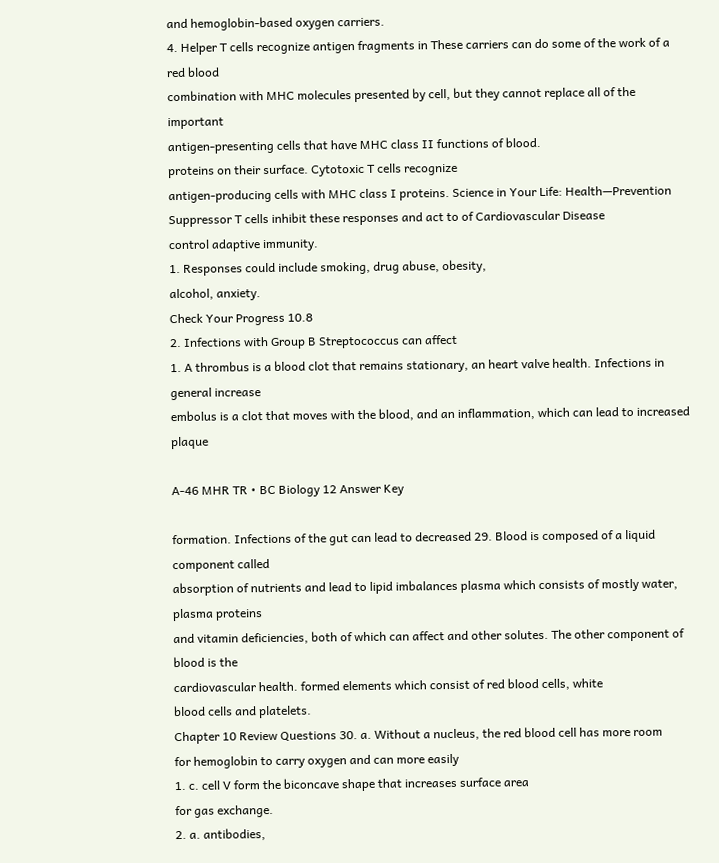and hemoglobin-based oxygen carriers.
4. Helper T cells recognize antigen fragments in These carriers can do some of the work of a red blood
combination with MHC molecules presented by cell, but they cannot replace all of the important
antigen-presenting cells that have MHC class II functions of blood.
proteins on their surface. Cytotoxic T cells recognize
antigen-producing cells with MHC class I proteins. Science in Your Life: Health—Prevention
Suppressor T cells inhibit these responses and act to of Cardiovascular Disease
control adaptive immunity.
1. Responses could include smoking, drug abuse, obesity,
alcohol, anxiety.
Check Your Progress 10.8
2. Infections with Group B Streptococcus can affect
1. A thrombus is a blood clot that remains stationary, an heart valve health. Infections in general increase
embolus is a clot that moves with the blood, and an inflammation, which can lead to increased plaque

A-46 MHR TR • BC Biology 12 Answer Key

formation. Infections of the gut can lead to decreased 29. Blood is composed of a liquid component called
absorption of nutrients and lead to lipid imbalances plasma which consists of mostly water, plasma proteins
and vitamin deficiencies, both of which can affect and other solutes. The other component of blood is the
cardiovascular health. formed elements which consist of red blood cells, white
blood cells and platelets.
Chapter 10 Review Questions 30. a. Without a nucleus, the red blood cell has more room
for hemoglobin to carry oxygen and can more easily
1. c. cell V form the biconcave shape that increases surface area
for gas exchange.
2. a. antibodies,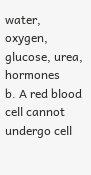water, oxygen, glucose, urea, hormones
b. A red blood cell cannot undergo cell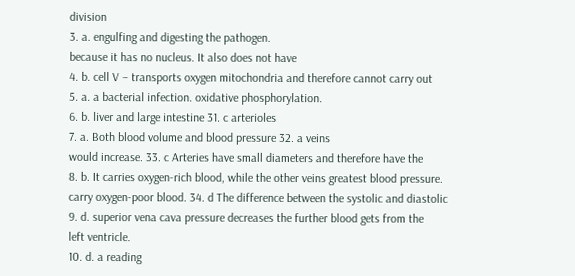division
3. a. engulfing and digesting the pathogen.
because it has no nucleus. It also does not have
4. b. cell V – transports oxygen mitochondria and therefore cannot carry out
5. a. a bacterial infection. oxidative phosphorylation.
6. b. liver and large intestine 31. c arterioles
7. a. Both blood volume and blood pressure 32. a veins
would increase. 33. c Arteries have small diameters and therefore have the
8. b. It carries oxygen-rich blood, while the other veins greatest blood pressure.
carry oxygen-poor blood. 34. d The difference between the systolic and diastolic
9. d. superior vena cava pressure decreases the further blood gets from the
left ventricle.
10. d. a reading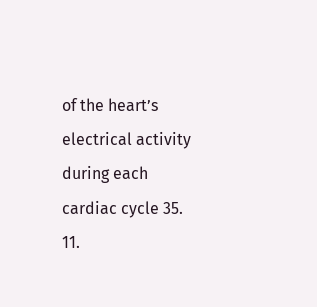of the heart’s electrical activity during each
cardiac cycle 35.
11.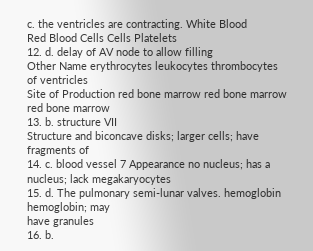c. the ventricles are contracting. White Blood
Red Blood Cells Cells Platelets
12. d. delay of AV node to allow filling
Other Name erythrocytes leukocytes thrombocytes
of ventricles
Site of Production red bone marrow red bone marrow red bone marrow
13. b. structure VII
Structure and biconcave disks; larger cells; have fragments of
14. c. blood vessel 7 Appearance no nucleus; has a nucleus; lack megakaryocytes
15. d. The pulmonary semi-lunar valves. hemoglobin hemoglobin; may
have granules
16. b.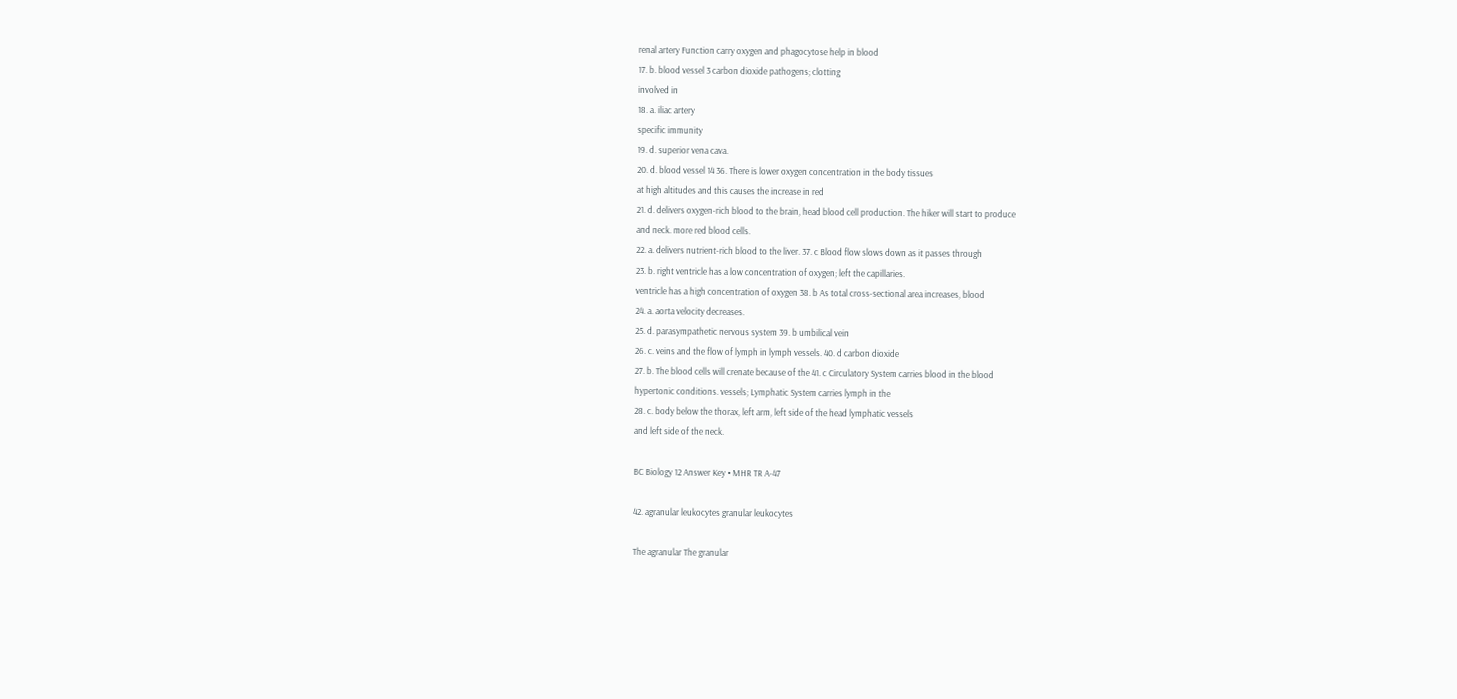renal artery Function carry oxygen and phagocytose help in blood
17. b. blood vessel 3 carbon dioxide pathogens; clotting
involved in
18. a. iliac artery
specific immunity
19. d. superior vena cava.
20. d. blood vessel 14 36. There is lower oxygen concentration in the body tissues
at high altitudes and this causes the increase in red
21. d. delivers oxygen-rich blood to the brain, head blood cell production. The hiker will start to produce
and neck. more red blood cells.
22. a. delivers nutrient-rich blood to the liver. 37. c Blood flow slows down as it passes through
23. b. right ventricle has a low concentration of oxygen; left the capillaries.
ventricle has a high concentration of oxygen 38. b As total cross-sectional area increases, blood
24. a. aorta velocity decreases.
25. d. parasympathetic nervous system 39. b umbilical vein
26. c. veins and the flow of lymph in lymph vessels. 40. d carbon dioxide
27. b. The blood cells will crenate because of the 41. c Circulatory System carries blood in the blood
hypertonic conditions. vessels; Lymphatic System carries lymph in the
28. c. body below the thorax, left arm, left side of the head lymphatic vessels
and left side of the neck.

BC Biology 12 Answer Key • MHR TR A-47

42. agranular leukocytes granular leukocytes

The agranular The granular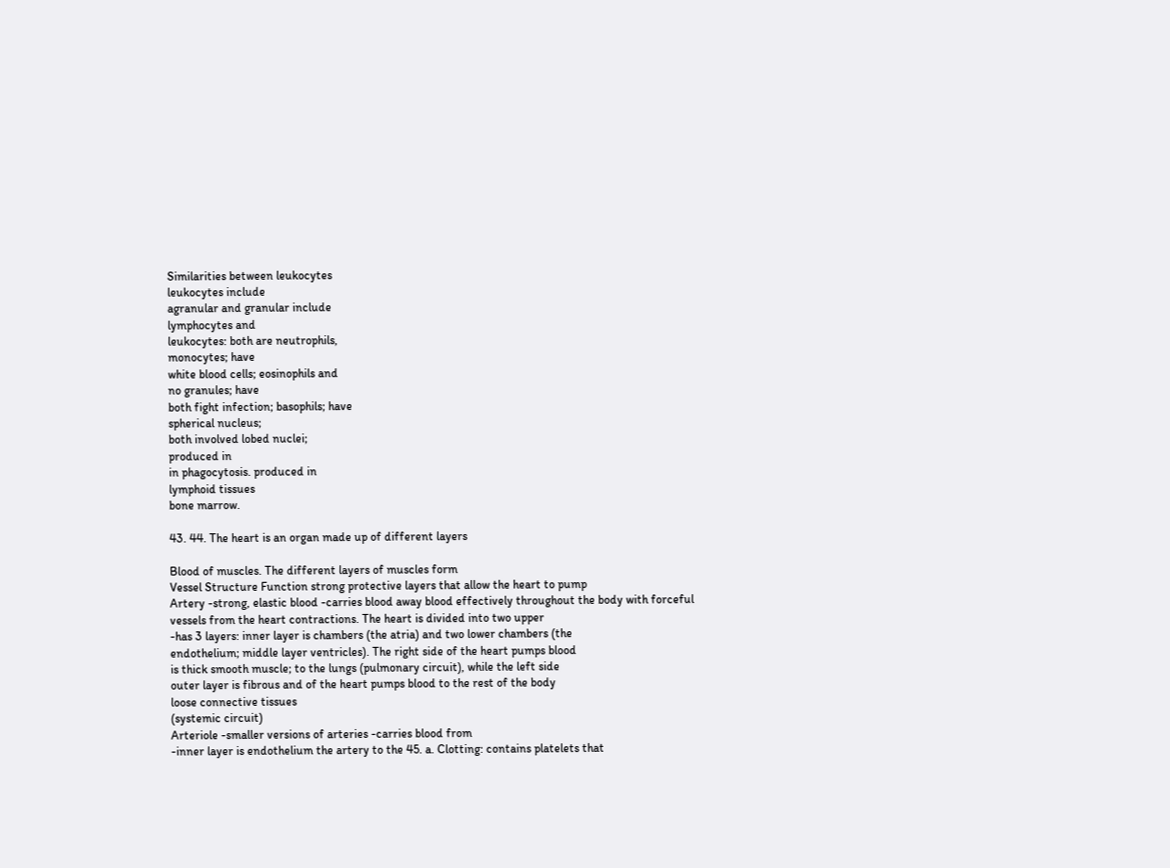Similarities between leukocytes
leukocytes include
agranular and granular include
lymphocytes and
leukocytes: both are neutrophils,
monocytes; have
white blood cells; eosinophils and
no granules; have
both fight infection; basophils; have
spherical nucleus;
both involved lobed nuclei;
produced in
in phagocytosis. produced in
lymphoid tissues
bone marrow.

43. 44. The heart is an organ made up of different layers

Blood of muscles. The different layers of muscles form
Vessel Structure Function strong protective layers that allow the heart to pump
Artery -strong, elastic blood -carries blood away blood effectively throughout the body with forceful
vessels from the heart contractions. The heart is divided into two upper
-has 3 layers: inner layer is chambers (the atria) and two lower chambers (the
endothelium; middle layer ventricles). The right side of the heart pumps blood
is thick smooth muscle; to the lungs (pulmonary circuit), while the left side
outer layer is fibrous and of the heart pumps blood to the rest of the body
loose connective tissues
(systemic circuit)
Arteriole -smaller versions of arteries -carries blood from
-inner layer is endothelium the artery to the 45. a. Clotting: contains platelets that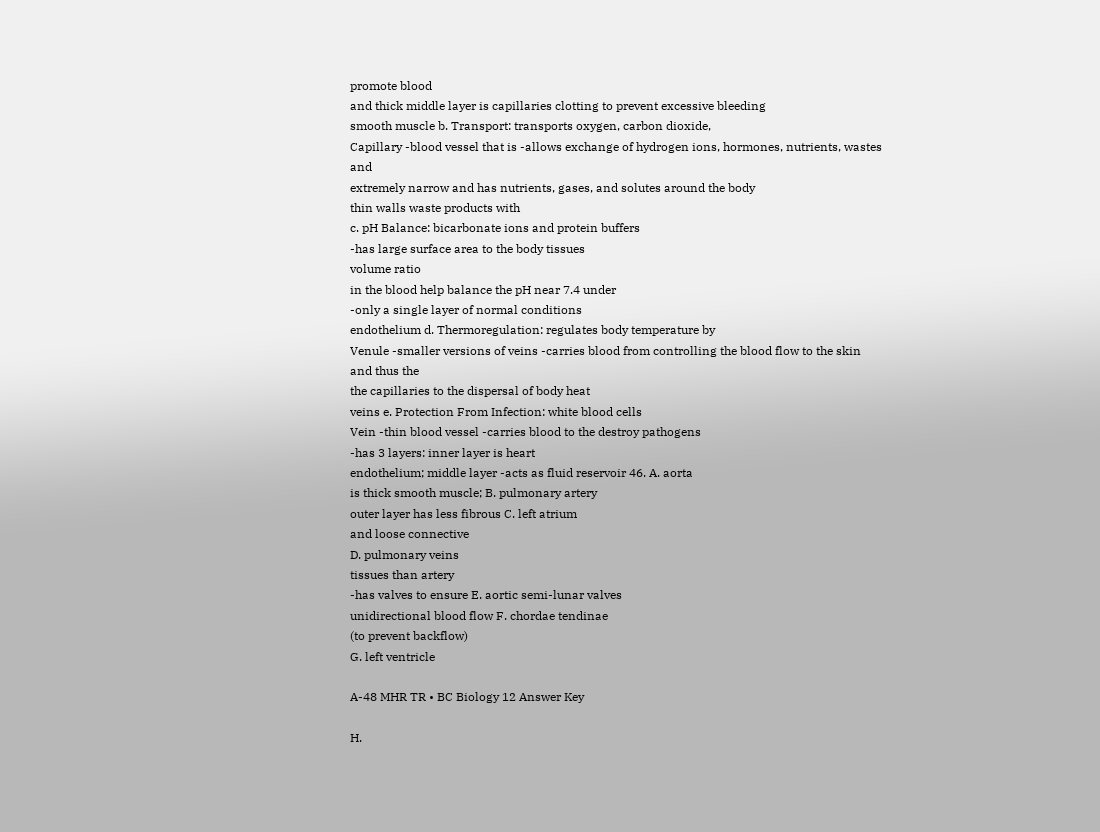promote blood
and thick middle layer is capillaries clotting to prevent excessive bleeding
smooth muscle b. Transport: transports oxygen, carbon dioxide,
Capillary -blood vessel that is -allows exchange of hydrogen ions, hormones, nutrients, wastes and
extremely narrow and has nutrients, gases, and solutes around the body
thin walls waste products with
c. pH Balance: bicarbonate ions and protein buffers
-has large surface area to the body tissues
volume ratio
in the blood help balance the pH near 7.4 under
-only a single layer of normal conditions
endothelium d. Thermoregulation: regulates body temperature by
Venule -smaller versions of veins -carries blood from controlling the blood flow to the skin and thus the
the capillaries to the dispersal of body heat
veins e. Protection From Infection: white blood cells
Vein -thin blood vessel -carries blood to the destroy pathogens
-has 3 layers: inner layer is heart
endothelium; middle layer -acts as fluid reservoir 46. A. aorta
is thick smooth muscle; B. pulmonary artery
outer layer has less fibrous C. left atrium
and loose connective
D. pulmonary veins
tissues than artery
-has valves to ensure E. aortic semi-lunar valves
unidirectional blood flow F. chordae tendinae
(to prevent backflow)
G. left ventricle

A-48 MHR TR • BC Biology 12 Answer Key

H.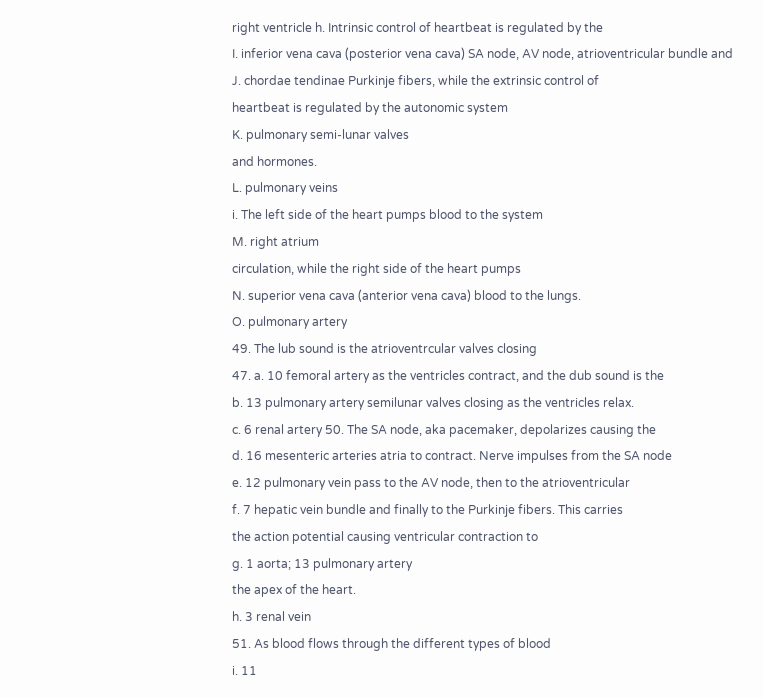right ventricle h. Intrinsic control of heartbeat is regulated by the
I. inferior vena cava (posterior vena cava) SA node, AV node, atrioventricular bundle and
J. chordae tendinae Purkinje fibers, while the extrinsic control of
heartbeat is regulated by the autonomic system
K. pulmonary semi-lunar valves
and hormones.
L. pulmonary veins
i. The left side of the heart pumps blood to the system
M. right atrium
circulation, while the right side of the heart pumps
N. superior vena cava (anterior vena cava) blood to the lungs.
O. pulmonary artery
49. The lub sound is the atrioventrcular valves closing
47. a. 10 femoral artery as the ventricles contract, and the dub sound is the
b. 13 pulmonary artery semilunar valves closing as the ventricles relax.
c. 6 renal artery 50. The SA node, aka pacemaker, depolarizes causing the
d. 16 mesenteric arteries atria to contract. Nerve impulses from the SA node
e. 12 pulmonary vein pass to the AV node, then to the atrioventricular
f. 7 hepatic vein bundle and finally to the Purkinje fibers. This carries
the action potential causing ventricular contraction to
g. 1 aorta; 13 pulmonary artery
the apex of the heart.
h. 3 renal vein
51. As blood flows through the different types of blood
i. 11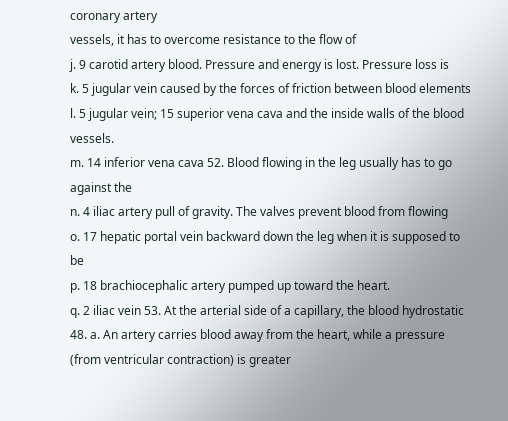coronary artery
vessels, it has to overcome resistance to the flow of
j. 9 carotid artery blood. Pressure and energy is lost. Pressure loss is
k. 5 jugular vein caused by the forces of friction between blood elements
l. 5 jugular vein; 15 superior vena cava and the inside walls of the blood vessels.
m. 14 inferior vena cava 52. Blood flowing in the leg usually has to go against the
n. 4 iliac artery pull of gravity. The valves prevent blood from flowing
o. 17 hepatic portal vein backward down the leg when it is supposed to be
p. 18 brachiocephalic artery pumped up toward the heart.
q. 2 iliac vein 53. At the arterial side of a capillary, the blood hydrostatic
48. a. An artery carries blood away from the heart, while a pressure (from ventricular contraction) is greater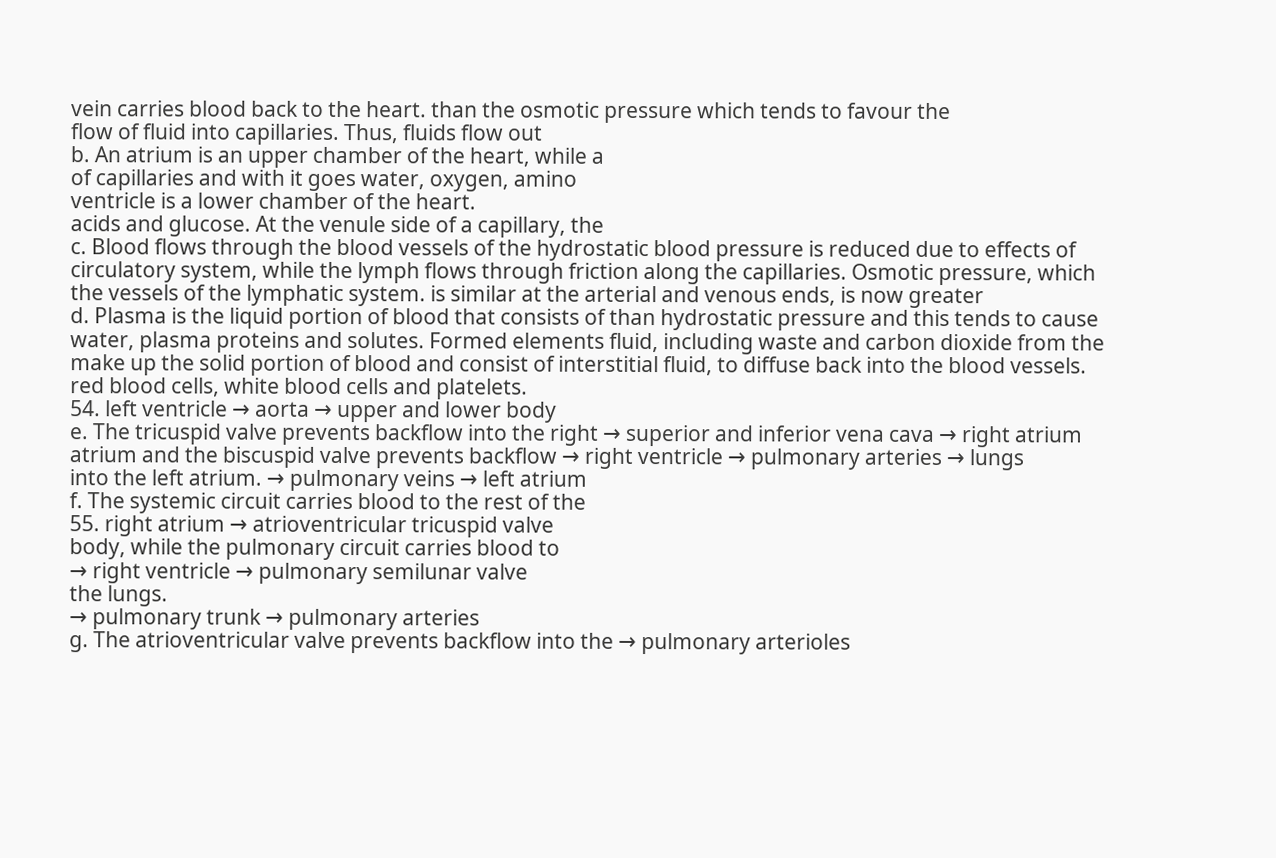vein carries blood back to the heart. than the osmotic pressure which tends to favour the
flow of fluid into capillaries. Thus, fluids flow out
b. An atrium is an upper chamber of the heart, while a
of capillaries and with it goes water, oxygen, amino
ventricle is a lower chamber of the heart.
acids and glucose. At the venule side of a capillary, the
c. Blood flows through the blood vessels of the hydrostatic blood pressure is reduced due to effects of
circulatory system, while the lymph flows through friction along the capillaries. Osmotic pressure, which
the vessels of the lymphatic system. is similar at the arterial and venous ends, is now greater
d. Plasma is the liquid portion of blood that consists of than hydrostatic pressure and this tends to cause
water, plasma proteins and solutes. Formed elements fluid, including waste and carbon dioxide from the
make up the solid portion of blood and consist of interstitial fluid, to diffuse back into the blood vessels.
red blood cells, white blood cells and platelets.
54. left ventricle → aorta → upper and lower body
e. The tricuspid valve prevents backflow into the right → superior and inferior vena cava → right atrium
atrium and the biscuspid valve prevents backflow → right ventricle → pulmonary arteries → lungs
into the left atrium. → pulmonary veins → left atrium
f. The systemic circuit carries blood to the rest of the
55. right atrium → atrioventricular tricuspid valve
body, while the pulmonary circuit carries blood to
→ right ventricle → pulmonary semilunar valve
the lungs.
→ pulmonary trunk → pulmonary arteries
g. The atrioventricular valve prevents backflow into the → pulmonary arterioles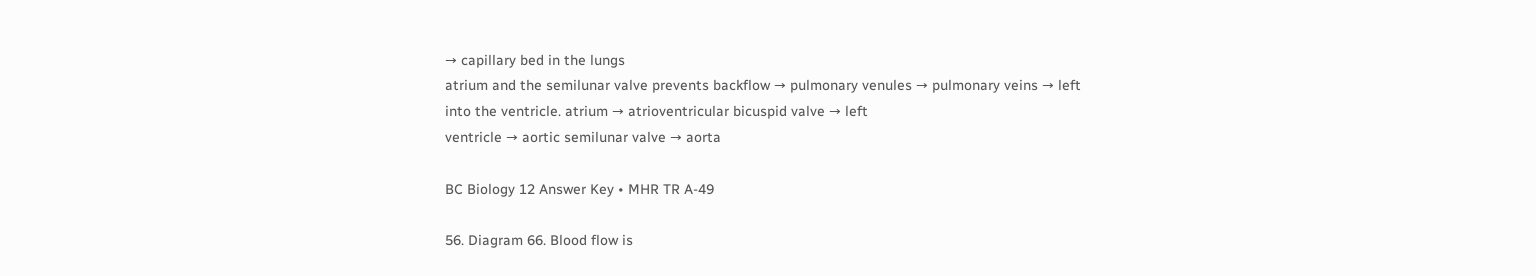→ capillary bed in the lungs
atrium and the semilunar valve prevents backflow → pulmonary venules → pulmonary veins → left
into the ventricle. atrium → atrioventricular bicuspid valve → left
ventricle → aortic semilunar valve → aorta

BC Biology 12 Answer Key • MHR TR A-49

56. Diagram 66. Blood flow is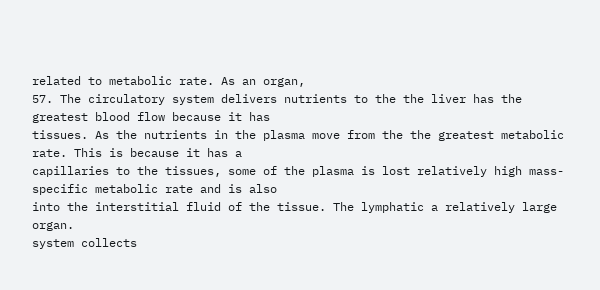related to metabolic rate. As an organ,
57. The circulatory system delivers nutrients to the the liver has the greatest blood flow because it has
tissues. As the nutrients in the plasma move from the the greatest metabolic rate. This is because it has a
capillaries to the tissues, some of the plasma is lost relatively high mass-specific metabolic rate and is also
into the interstitial fluid of the tissue. The lymphatic a relatively large organ.
system collects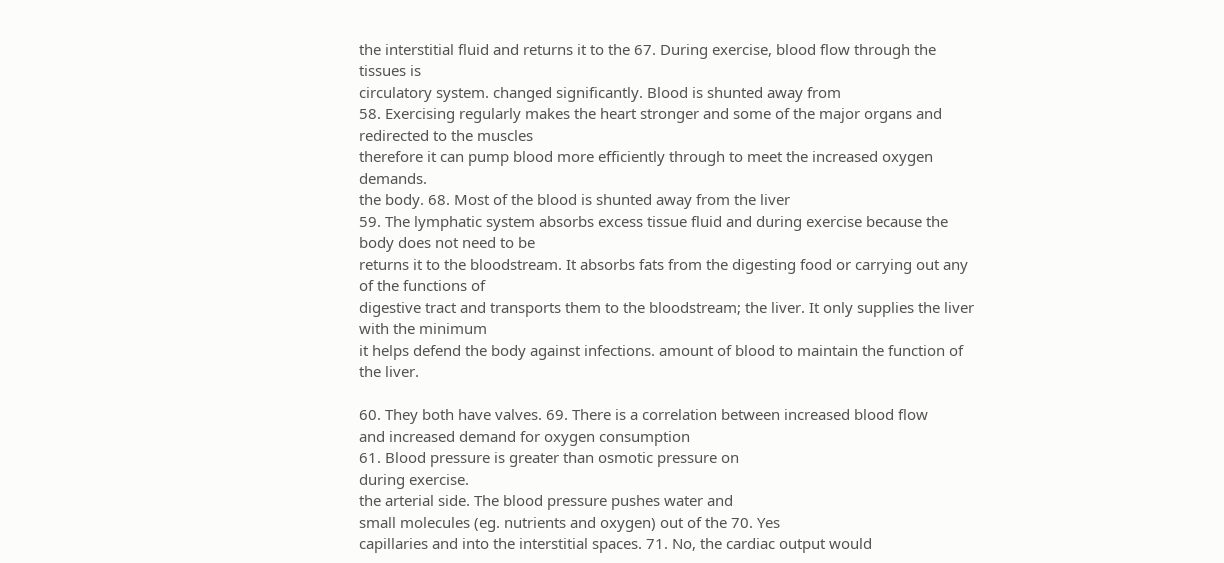the interstitial fluid and returns it to the 67. During exercise, blood flow through the tissues is
circulatory system. changed significantly. Blood is shunted away from
58. Exercising regularly makes the heart stronger and some of the major organs and redirected to the muscles
therefore it can pump blood more efficiently through to meet the increased oxygen demands.
the body. 68. Most of the blood is shunted away from the liver
59. The lymphatic system absorbs excess tissue fluid and during exercise because the body does not need to be
returns it to the bloodstream. It absorbs fats from the digesting food or carrying out any of the functions of
digestive tract and transports them to the bloodstream; the liver. It only supplies the liver with the minimum
it helps defend the body against infections. amount of blood to maintain the function of the liver.

60. They both have valves. 69. There is a correlation between increased blood flow
and increased demand for oxygen consumption
61. Blood pressure is greater than osmotic pressure on
during exercise.
the arterial side. The blood pressure pushes water and
small molecules (eg. nutrients and oxygen) out of the 70. Yes
capillaries and into the interstitial spaces. 71. No, the cardiac output would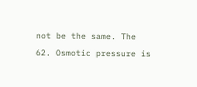not be the same. The
62. Osmotic pressure is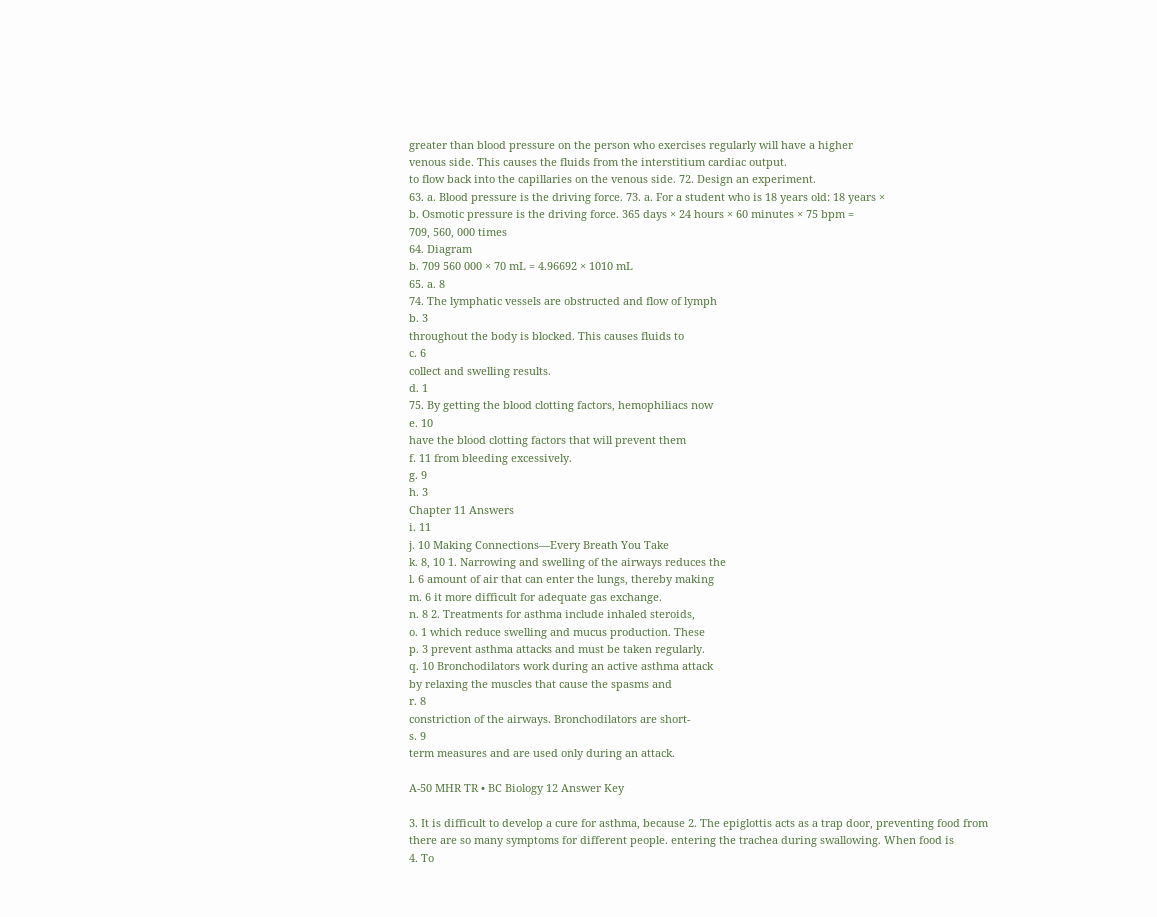greater than blood pressure on the person who exercises regularly will have a higher
venous side. This causes the fluids from the interstitium cardiac output.
to flow back into the capillaries on the venous side. 72. Design an experiment.
63. a. Blood pressure is the driving force. 73. a. For a student who is 18 years old: 18 years ×
b. Osmotic pressure is the driving force. 365 days × 24 hours × 60 minutes × 75 bpm =
709, 560, 000 times
64. Diagram
b. 709 560 000 × 70 mL = 4.96692 × 1010 mL
65. a. 8
74. The lymphatic vessels are obstructed and flow of lymph
b. 3
throughout the body is blocked. This causes fluids to
c. 6
collect and swelling results.
d. 1
75. By getting the blood clotting factors, hemophiliacs now
e. 10
have the blood clotting factors that will prevent them
f. 11 from bleeding excessively.
g. 9
h. 3
Chapter 11 Answers
i. 11
j. 10 Making Connections—Every Breath You Take
k. 8, 10 1. Narrowing and swelling of the airways reduces the
l. 6 amount of air that can enter the lungs, thereby making
m. 6 it more difficult for adequate gas exchange.
n. 8 2. Treatments for asthma include inhaled steroids,
o. 1 which reduce swelling and mucus production. These
p. 3 prevent asthma attacks and must be taken regularly.
q. 10 Bronchodilators work during an active asthma attack
by relaxing the muscles that cause the spasms and
r. 8
constriction of the airways. Bronchodilators are short-
s. 9
term measures and are used only during an attack.

A-50 MHR TR • BC Biology 12 Answer Key

3. It is difficult to develop a cure for asthma, because 2. The epiglottis acts as a trap door, preventing food from
there are so many symptoms for different people. entering the trachea during swallowing. When food is
4. To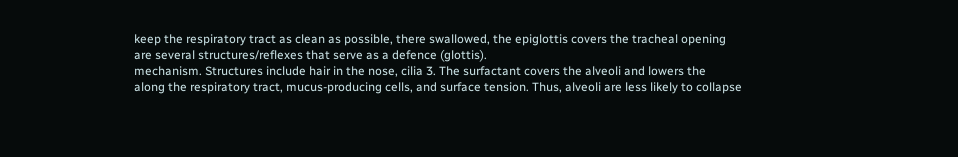keep the respiratory tract as clean as possible, there swallowed, the epiglottis covers the tracheal opening
are several structures/reflexes that serve as a defence (glottis).
mechanism. Structures include hair in the nose, cilia 3. The surfactant covers the alveoli and lowers the
along the respiratory tract, mucus-producing cells, and surface tension. Thus, alveoli are less likely to collapse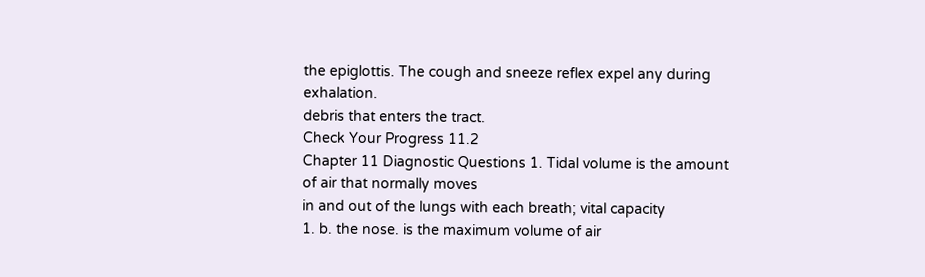the epiglottis. The cough and sneeze reflex expel any during exhalation.
debris that enters the tract.
Check Your Progress 11.2
Chapter 11 Diagnostic Questions 1. Tidal volume is the amount of air that normally moves
in and out of the lungs with each breath; vital capacity
1. b. the nose. is the maximum volume of air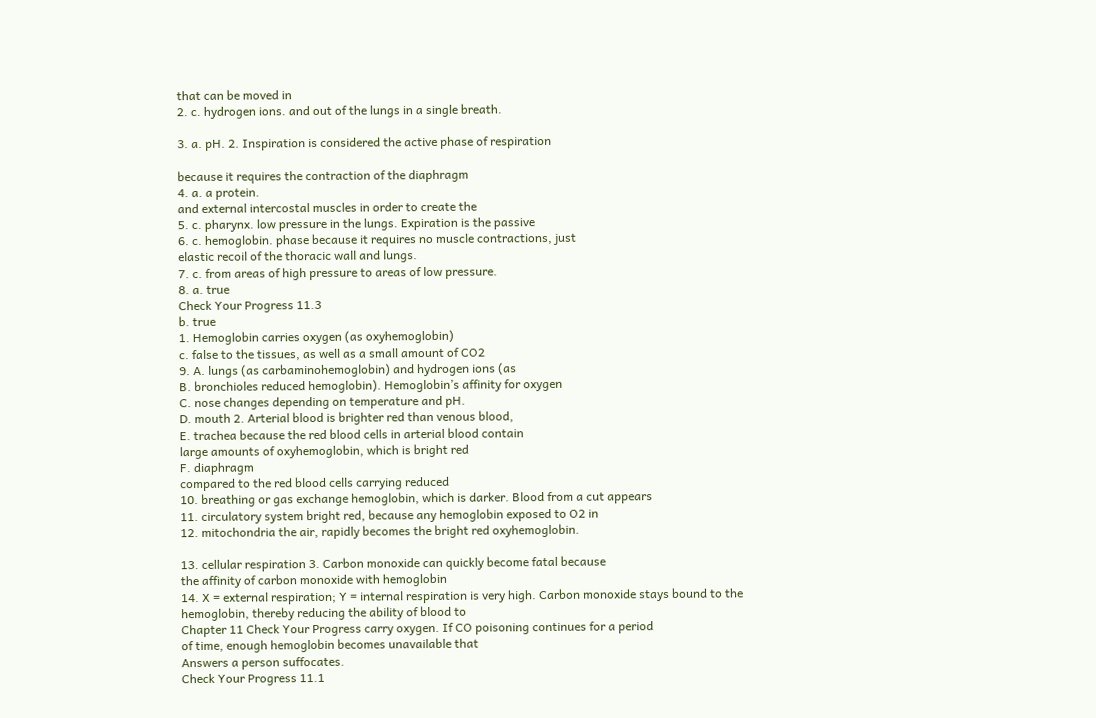that can be moved in
2. c. hydrogen ions. and out of the lungs in a single breath.

3. a. pH. 2. Inspiration is considered the active phase of respiration

because it requires the contraction of the diaphragm
4. a. a protein.
and external intercostal muscles in order to create the
5. c. pharynx. low pressure in the lungs. Expiration is the passive
6. c. hemoglobin. phase because it requires no muscle contractions, just
elastic recoil of the thoracic wall and lungs.
7. c. from areas of high pressure to areas of low pressure.
8. a. true
Check Your Progress 11.3
b. true
1. Hemoglobin carries oxygen (as oxyhemoglobin)
c. false to the tissues, as well as a small amount of CO2
9. A. lungs (as carbaminohemoglobin) and hydrogen ions (as
B. bronchioles reduced hemoglobin). Hemoglobin’s affinity for oxygen
C. nose changes depending on temperature and pH.
D. mouth 2. Arterial blood is brighter red than venous blood,
E. trachea because the red blood cells in arterial blood contain
large amounts of oxyhemoglobin, which is bright red
F. diaphragm
compared to the red blood cells carrying reduced
10. breathing or gas exchange hemoglobin, which is darker. Blood from a cut appears
11. circulatory system bright red, because any hemoglobin exposed to O2 in
12. mitochondria the air, rapidly becomes the bright red oxyhemoglobin.

13. cellular respiration 3. Carbon monoxide can quickly become fatal because
the affinity of carbon monoxide with hemoglobin
14. X = external respiration; Y = internal respiration is very high. Carbon monoxide stays bound to the
hemoglobin, thereby reducing the ability of blood to
Chapter 11 Check Your Progress carry oxygen. If CO poisoning continues for a period
of time, enough hemoglobin becomes unavailable that
Answers a person suffocates.
Check Your Progress 11.1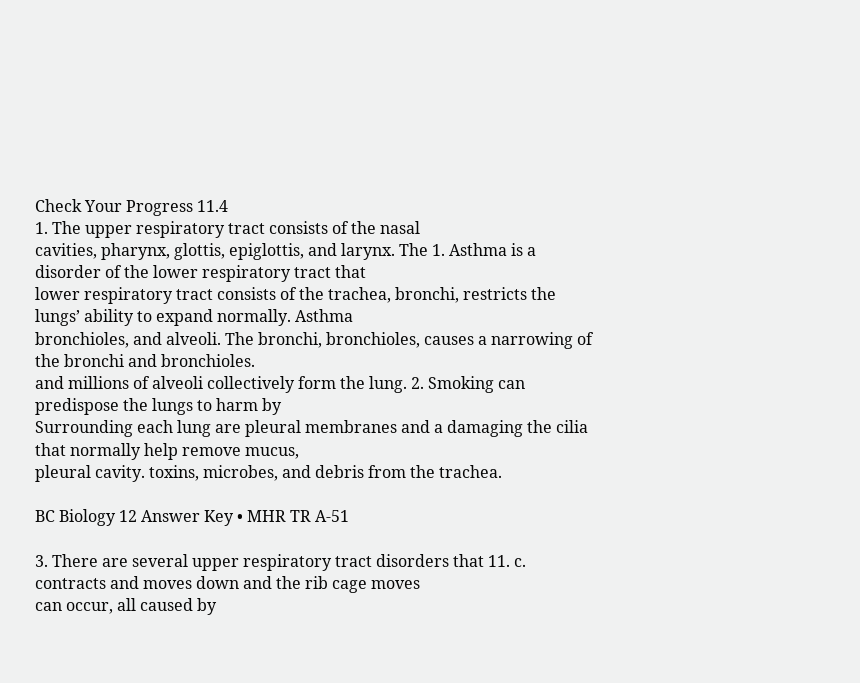Check Your Progress 11.4
1. The upper respiratory tract consists of the nasal
cavities, pharynx, glottis, epiglottis, and larynx. The 1. Asthma is a disorder of the lower respiratory tract that
lower respiratory tract consists of the trachea, bronchi, restricts the lungs’ ability to expand normally. Asthma
bronchioles, and alveoli. The bronchi, bronchioles, causes a narrowing of the bronchi and bronchioles.
and millions of alveoli collectively form the lung. 2. Smoking can predispose the lungs to harm by
Surrounding each lung are pleural membranes and a damaging the cilia that normally help remove mucus,
pleural cavity. toxins, microbes, and debris from the trachea.

BC Biology 12 Answer Key • MHR TR A-51

3. There are several upper respiratory tract disorders that 11. c. contracts and moves down and the rib cage moves
can occur, all caused by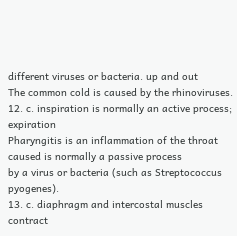different viruses or bacteria. up and out
The common cold is caused by the rhinoviruses. 12. c. inspiration is normally an active process; expiration
Pharyngitis is an inflammation of the throat caused is normally a passive process
by a virus or bacteria (such as Streptococcus pyogenes).
13. c. diaphragm and intercostal muscles contract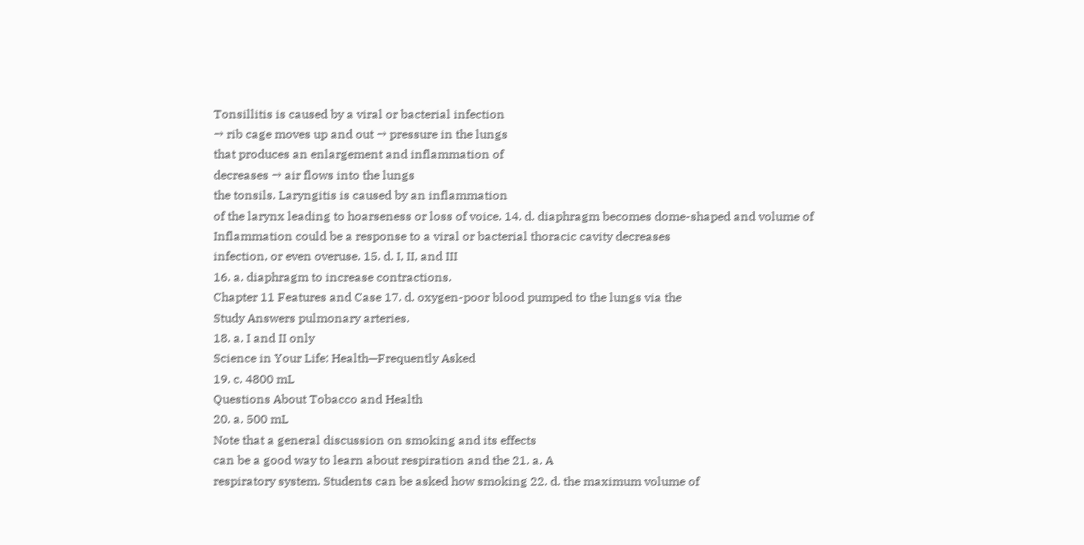Tonsillitis is caused by a viral or bacterial infection
→ rib cage moves up and out → pressure in the lungs
that produces an enlargement and inflammation of
decreases → air flows into the lungs
the tonsils. Laryngitis is caused by an inflammation
of the larynx leading to hoarseness or loss of voice. 14. d. diaphragm becomes dome-shaped and volume of
Inflammation could be a response to a viral or bacterial thoracic cavity decreases
infection, or even overuse. 15. d. I, II, and III
16. a. diaphragm to increase contractions.
Chapter 11 Features and Case 17. d. oxygen-poor blood pumped to the lungs via the
Study Answers pulmonary arteries.
18. a. I and II only
Science in Your Life: Health—Frequently Asked
19. c. 4800 mL
Questions About Tobacco and Health
20. a. 500 mL
Note that a general discussion on smoking and its effects
can be a good way to learn about respiration and the 21. a. A
respiratory system. Students can be asked how smoking 22. d. the maximum volume of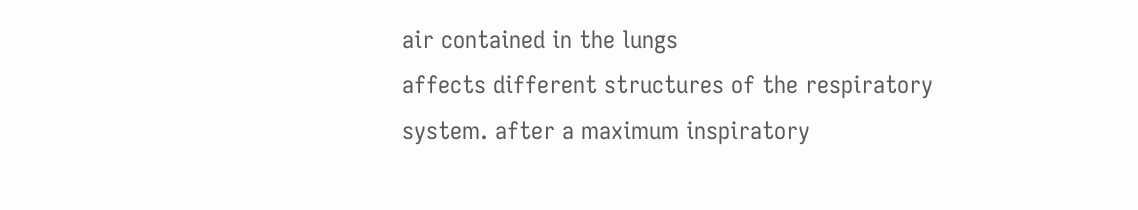air contained in the lungs
affects different structures of the respiratory system. after a maximum inspiratory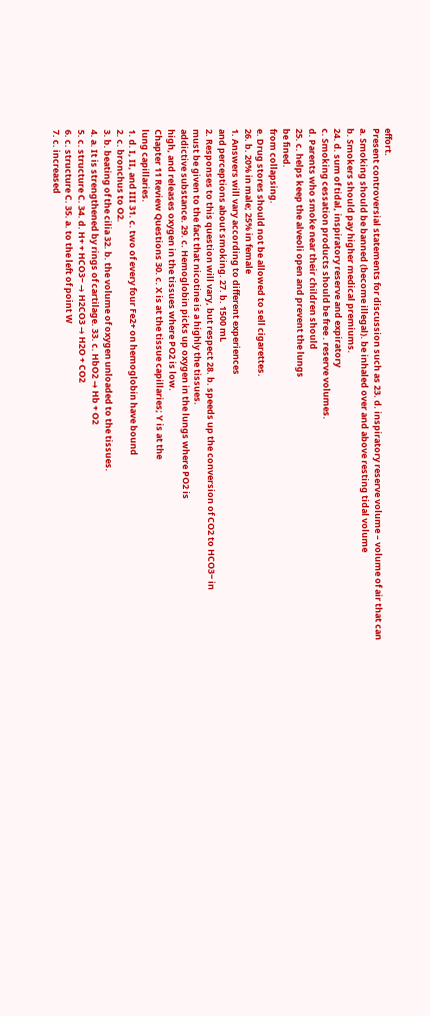effort.
Present controversial statements for discussion such as 23. d. inspiratory reserve volume – volume of air that can
a. Smoking should be banned (become illegal). be inhaled over and above resting tidal volume
b. Smokers should pay higher medical premiums.
24. d. sum of tidal, inspiratory reserve and expiratory
c. Smoking cessation products should be free . reserve volumes.
d. Parents who smoke near their children should
25. c. helps keep the alveoli open and prevent the lungs
be fined.
from collapsing.
e. Drug stores should not be allowed to sell cigarettes.
26. b. 20% in male; 25% in female
1. Answers will vary according to different experiences
and perceptions about smoking. 27. b. 1500 mL
2. Responses to this question will vary, but respect 28. b. speeds up the conversion of CO2 to HCO3− in
must be given to the fact that nicotine is a highly the tissues.
addictive substance. 29. c. Hemoglobin picks up oxygen in the lungs where PO2 is
high, and releases oxygen in the tissues where PO2 is low.
Chapter 11 Review Questions 30. c. X is at the tissue capillaries; Y is at the
lung capillaries.
1. d. I, II, and III 31. c. two of every four Fe2+ on hemoglobin have bound
2. c. bronchus to O2.
3. b. beating of the cilia 32. b. the volume of oxygen unloaded to the tissues.
4. a. It is strengthened by rings of cartilage. 33. c. HbO2 → Hb + O2
5. c. structure C. 34. d. H+ + HCO3− → H2CO3 → H2O + CO2
6. c. structure C. 35. a. to the left of point W
7. c. increased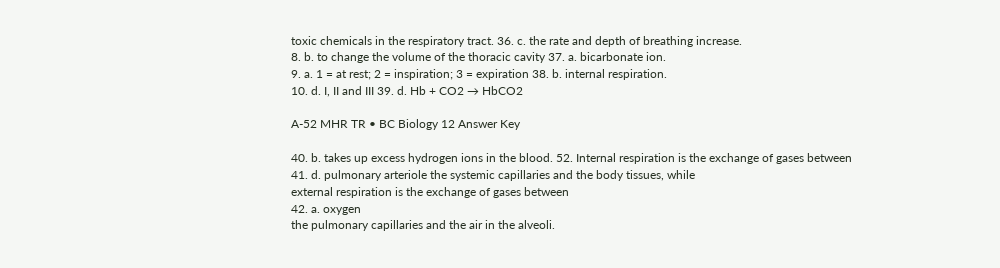toxic chemicals in the respiratory tract. 36. c. the rate and depth of breathing increase.
8. b. to change the volume of the thoracic cavity 37. a. bicarbonate ion.
9. a. 1 = at rest; 2 = inspiration; 3 = expiration 38. b. internal respiration.
10. d. I, II and III 39. d. Hb + CO2 → HbCO2

A-52 MHR TR • BC Biology 12 Answer Key

40. b. takes up excess hydrogen ions in the blood. 52. Internal respiration is the exchange of gases between
41. d. pulmonary arteriole the systemic capillaries and the body tissues, while
external respiration is the exchange of gases between
42. a. oxygen
the pulmonary capillaries and the air in the alveoli.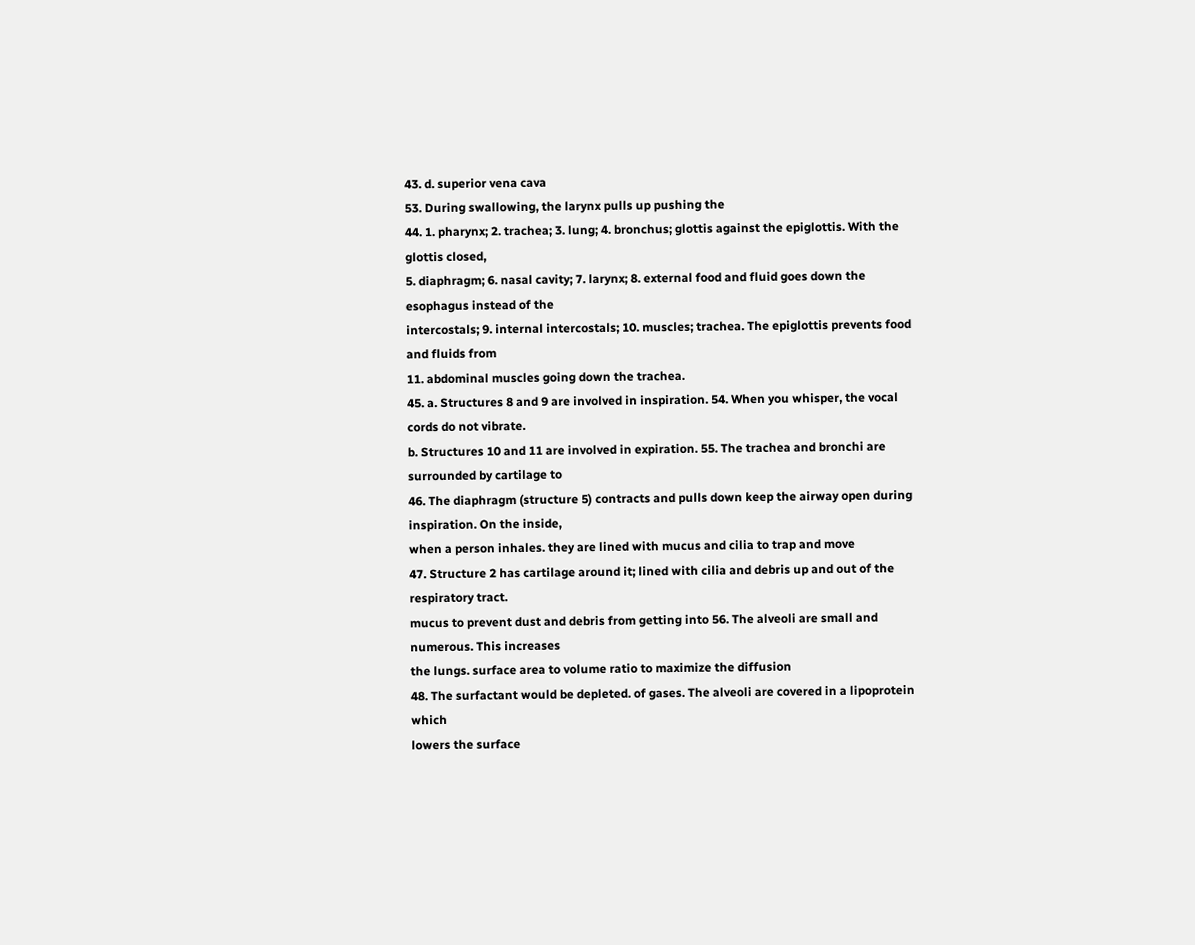43. d. superior vena cava
53. During swallowing, the larynx pulls up pushing the
44. 1. pharynx; 2. trachea; 3. lung; 4. bronchus; glottis against the epiglottis. With the glottis closed,
5. diaphragm; 6. nasal cavity; 7. larynx; 8. external food and fluid goes down the esophagus instead of the
intercostals; 9. internal intercostals; 10. muscles; trachea. The epiglottis prevents food and fluids from
11. abdominal muscles going down the trachea.
45. a. Structures 8 and 9 are involved in inspiration. 54. When you whisper, the vocal cords do not vibrate.
b. Structures 10 and 11 are involved in expiration. 55. The trachea and bronchi are surrounded by cartilage to
46. The diaphragm (structure 5) contracts and pulls down keep the airway open during inspiration. On the inside,
when a person inhales. they are lined with mucus and cilia to trap and move
47. Structure 2 has cartilage around it; lined with cilia and debris up and out of the respiratory tract.
mucus to prevent dust and debris from getting into 56. The alveoli are small and numerous. This increases
the lungs. surface area to volume ratio to maximize the diffusion
48. The surfactant would be depleted. of gases. The alveoli are covered in a lipoprotein which
lowers the surface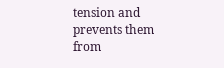tension and prevents them from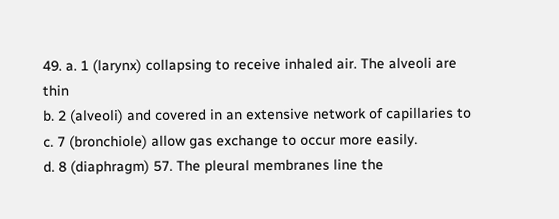49. a. 1 (larynx) collapsing to receive inhaled air. The alveoli are thin
b. 2 (alveoli) and covered in an extensive network of capillaries to
c. 7 (bronchiole) allow gas exchange to occur more easily.
d. 8 (diaphragm) 57. The pleural membranes line the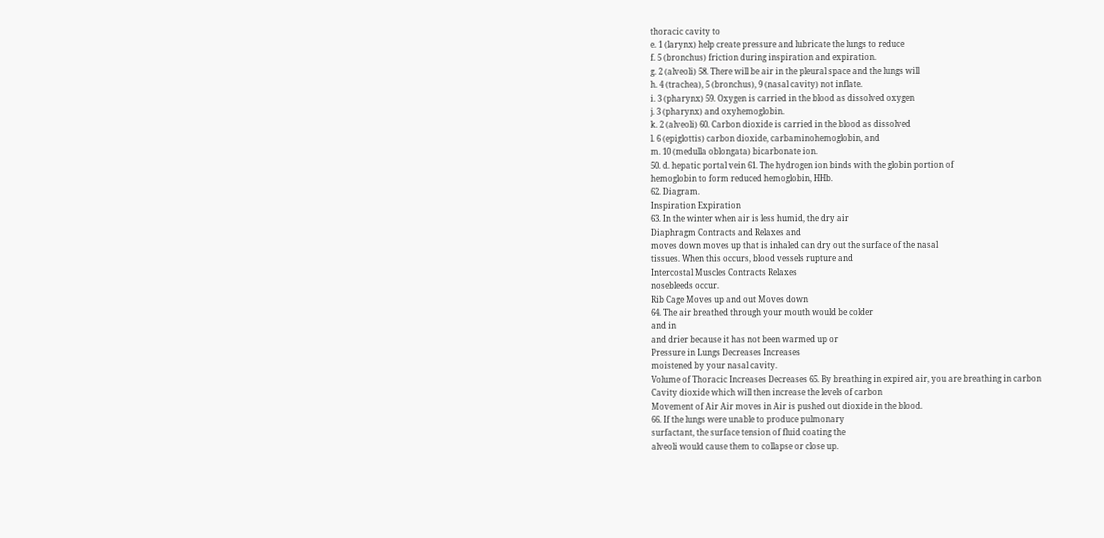thoracic cavity to
e. 1 (larynx) help create pressure and lubricate the lungs to reduce
f. 5 (bronchus) friction during inspiration and expiration.
g. 2 (alveoli) 58. There will be air in the pleural space and the lungs will
h. 4 (trachea), 5 (bronchus), 9 (nasal cavity) not inflate.
i. 3 (pharynx) 59. Oxygen is carried in the blood as dissolved oxygen
j. 3 (pharynx) and oxyhemoglobin.
k. 2 (alveoli) 60. Carbon dioxide is carried in the blood as dissolved
l. 6 (epiglottis) carbon dioxide, carbaminohemoglobin, and
m. 10 (medulla oblongata) bicarbonate ion.
50. d. hepatic portal vein 61. The hydrogen ion binds with the globin portion of
hemoglobin to form reduced hemoglobin, HHb.
62. Diagram.
Inspiration Expiration
63. In the winter when air is less humid, the dry air
Diaphragm Contracts and Relaxes and
moves down moves up that is inhaled can dry out the surface of the nasal
tissues. When this occurs, blood vessels rupture and
Intercostal Muscles Contracts Relaxes
nosebleeds occur.
Rib Cage Moves up and out Moves down
64. The air breathed through your mouth would be colder
and in
and drier because it has not been warmed up or
Pressure in Lungs Decreases Increases
moistened by your nasal cavity.
Volume of Thoracic Increases Decreases 65. By breathing in expired air, you are breathing in carbon
Cavity dioxide which will then increase the levels of carbon
Movement of Air Air moves in Air is pushed out dioxide in the blood.
66. If the lungs were unable to produce pulmonary
surfactant, the surface tension of fluid coating the
alveoli would cause them to collapse or close up.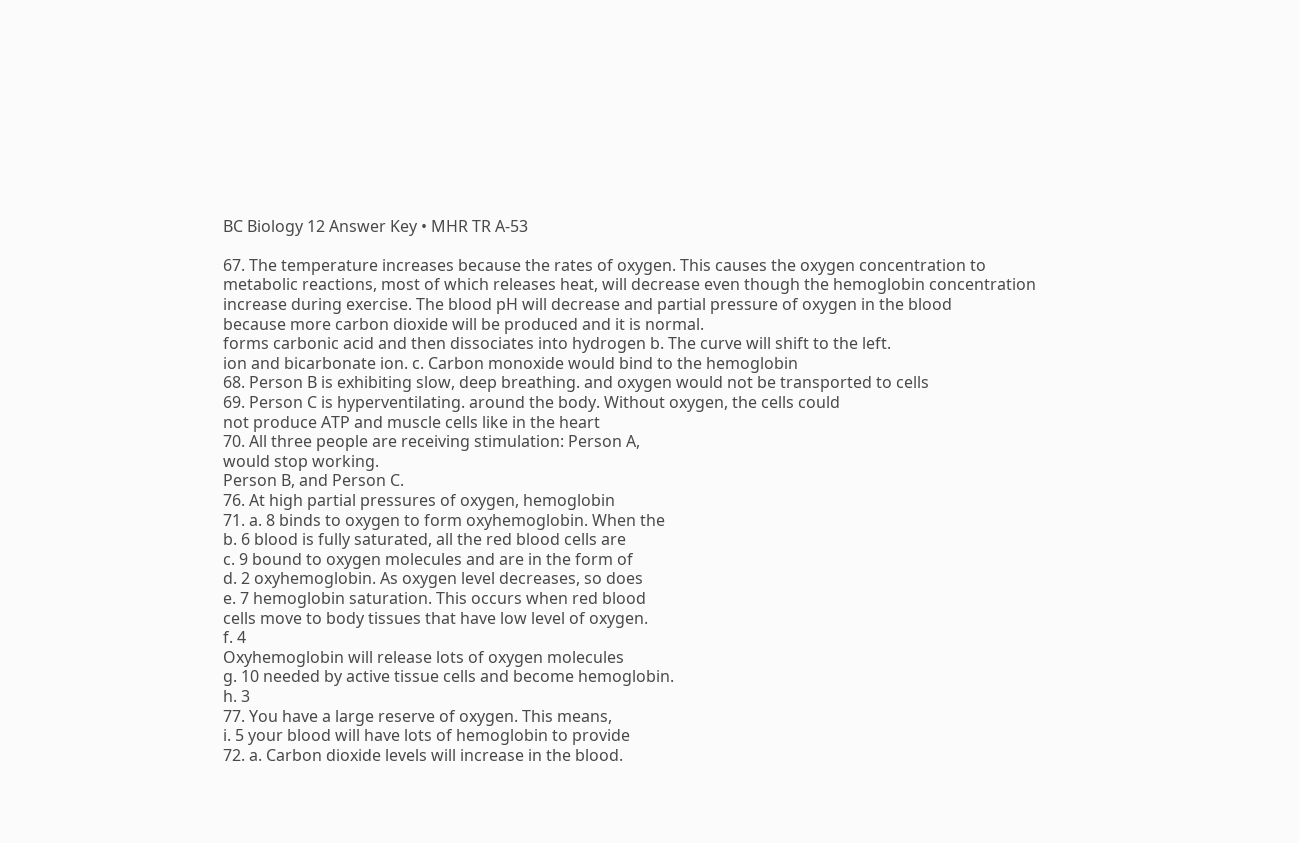BC Biology 12 Answer Key • MHR TR A-53

67. The temperature increases because the rates of oxygen. This causes the oxygen concentration to
metabolic reactions, most of which releases heat, will decrease even though the hemoglobin concentration
increase during exercise. The blood pH will decrease and partial pressure of oxygen in the blood
because more carbon dioxide will be produced and it is normal.
forms carbonic acid and then dissociates into hydrogen b. The curve will shift to the left.
ion and bicarbonate ion. c. Carbon monoxide would bind to the hemoglobin
68. Person B is exhibiting slow, deep breathing. and oxygen would not be transported to cells
69. Person C is hyperventilating. around the body. Without oxygen, the cells could
not produce ATP and muscle cells like in the heart
70. All three people are receiving stimulation: Person A,
would stop working.
Person B, and Person C.
76. At high partial pressures of oxygen, hemoglobin
71. a. 8 binds to oxygen to form oxyhemoglobin. When the
b. 6 blood is fully saturated, all the red blood cells are
c. 9 bound to oxygen molecules and are in the form of
d. 2 oxyhemoglobin. As oxygen level decreases, so does
e. 7 hemoglobin saturation. This occurs when red blood
cells move to body tissues that have low level of oxygen.
f. 4
Oxyhemoglobin will release lots of oxygen molecules
g. 10 needed by active tissue cells and become hemoglobin.
h. 3
77. You have a large reserve of oxygen. This means,
i. 5 your blood will have lots of hemoglobin to provide
72. a. Carbon dioxide levels will increase in the blood.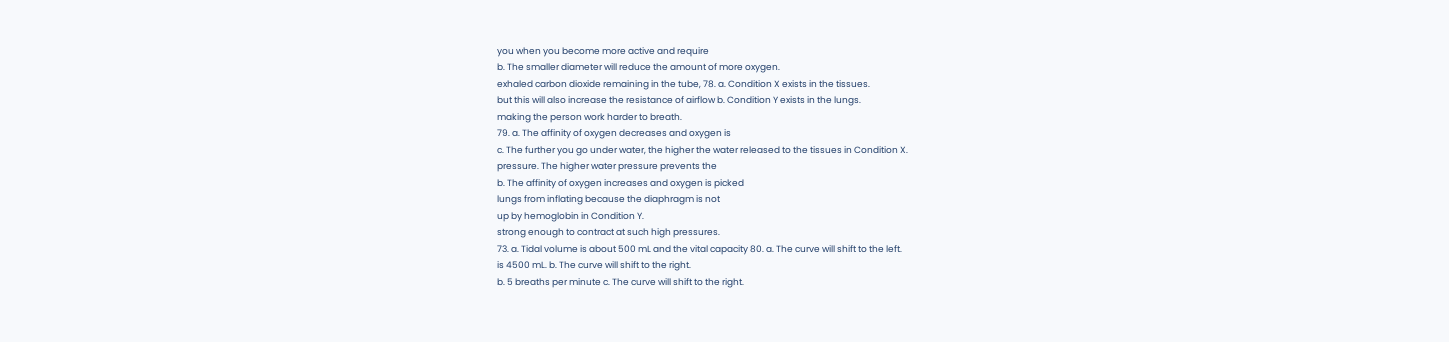you when you become more active and require
b. The smaller diameter will reduce the amount of more oxygen.
exhaled carbon dioxide remaining in the tube, 78. a. Condition X exists in the tissues.
but this will also increase the resistance of airflow b. Condition Y exists in the lungs.
making the person work harder to breath.
79. a. The affinity of oxygen decreases and oxygen is
c. The further you go under water, the higher the water released to the tissues in Condition X.
pressure. The higher water pressure prevents the
b. The affinity of oxygen increases and oxygen is picked
lungs from inflating because the diaphragm is not
up by hemoglobin in Condition Y.
strong enough to contract at such high pressures.
73. a. Tidal volume is about 500 mL and the vital capacity 80. a. The curve will shift to the left.
is 4500 mL. b. The curve will shift to the right.
b. 5 breaths per minute c. The curve will shift to the right.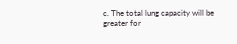c. The total lung capacity will be greater for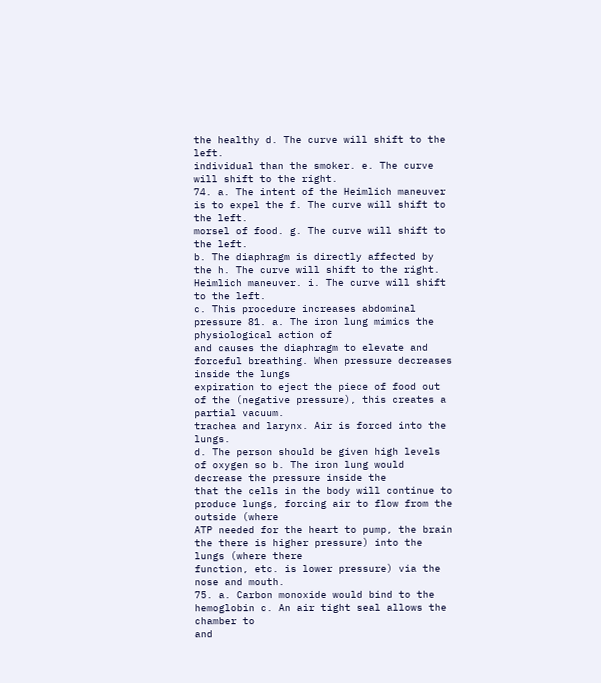the healthy d. The curve will shift to the left.
individual than the smoker. e. The curve will shift to the right.
74. a. The intent of the Heimlich maneuver is to expel the f. The curve will shift to the left.
morsel of food. g. The curve will shift to the left.
b. The diaphragm is directly affected by the h. The curve will shift to the right.
Heimlich maneuver. i. The curve will shift to the left.
c. This procedure increases abdominal pressure 81. a. The iron lung mimics the physiological action of
and causes the diaphragm to elevate and forceful breathing. When pressure decreases inside the lungs
expiration to eject the piece of food out of the (negative pressure), this creates a partial vacuum.
trachea and larynx. Air is forced into the lungs.
d. The person should be given high levels of oxygen so b. The iron lung would decrease the pressure inside the
that the cells in the body will continue to produce lungs, forcing air to flow from the outside (where
ATP needed for the heart to pump, the brain the there is higher pressure) into the lungs (where there
function, etc. is lower pressure) via the nose and mouth.
75. a. Carbon monoxide would bind to the hemoglobin c. An air tight seal allows the chamber to
and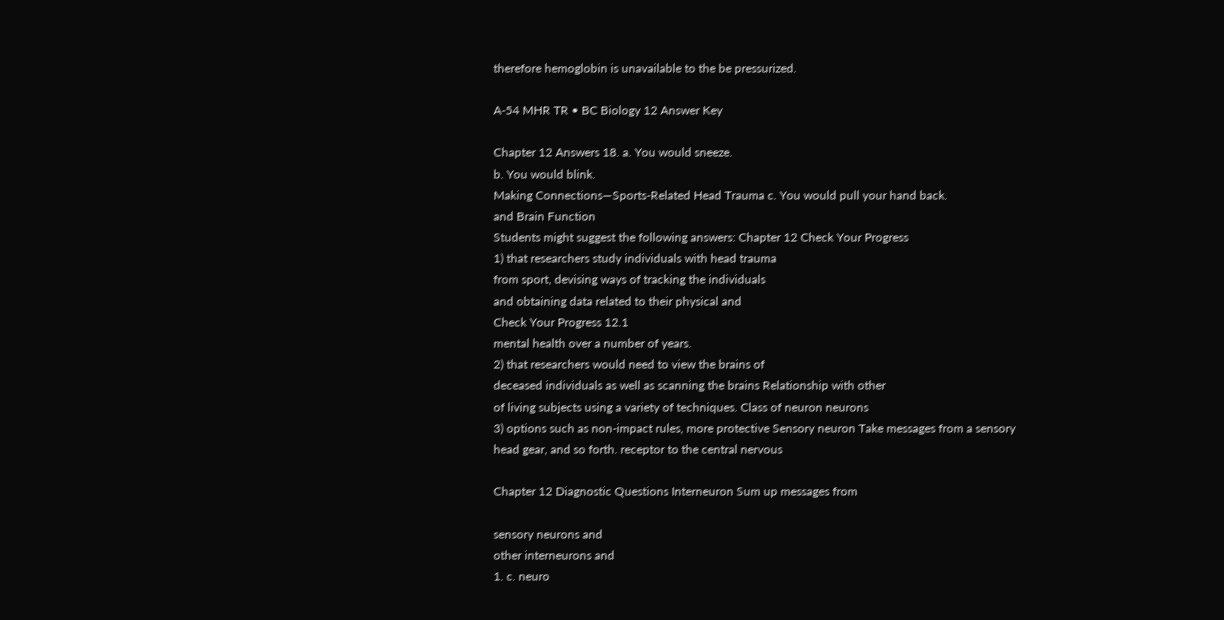therefore hemoglobin is unavailable to the be pressurized.

A-54 MHR TR • BC Biology 12 Answer Key

Chapter 12 Answers 18. a. You would sneeze.
b. You would blink.
Making Connections—Sports-Related Head Trauma c. You would pull your hand back.
and Brain Function
Students might suggest the following answers: Chapter 12 Check Your Progress
1) that researchers study individuals with head trauma
from sport, devising ways of tracking the individuals
and obtaining data related to their physical and
Check Your Progress 12.1
mental health over a number of years.
2) that researchers would need to view the brains of
deceased individuals as well as scanning the brains Relationship with other
of living subjects using a variety of techniques. Class of neuron neurons
3) options such as non-impact rules, more protective Sensory neuron Take messages from a sensory
head gear, and so forth. receptor to the central nervous

Chapter 12 Diagnostic Questions Interneuron Sum up messages from

sensory neurons and
other interneurons and
1. c. neuro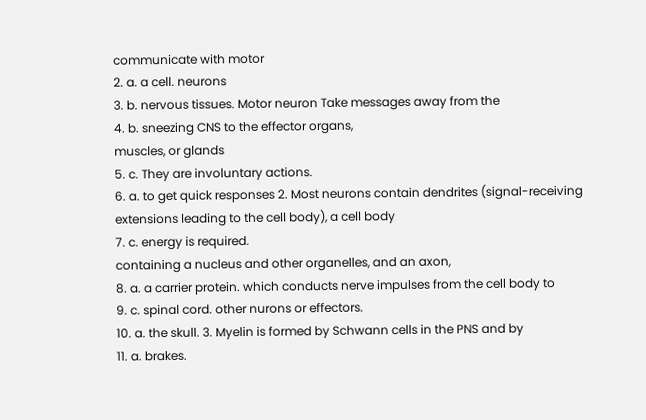communicate with motor
2. a. a cell. neurons
3. b. nervous tissues. Motor neuron Take messages away from the
4. b. sneezing CNS to the effector organs,
muscles, or glands
5. c. They are involuntary actions.
6. a. to get quick responses 2. Most neurons contain dendrites (signal-receiving
extensions leading to the cell body), a cell body
7. c. energy is required.
containing a nucleus and other organelles, and an axon,
8. a. a carrier protein. which conducts nerve impulses from the cell body to
9. c. spinal cord. other nurons or effectors.
10. a. the skull. 3. Myelin is formed by Schwann cells in the PNS and by
11. a. brakes.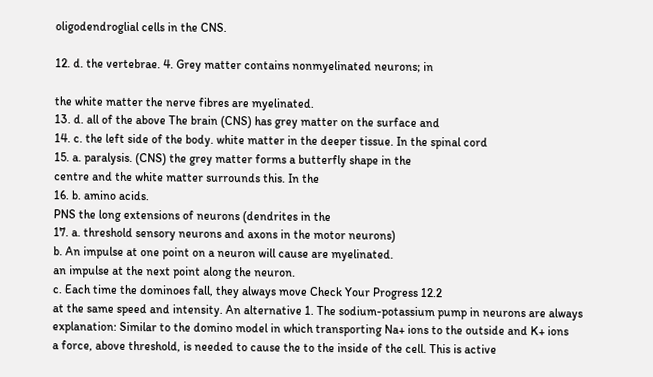oligodendroglial cells in the CNS.

12. d. the vertebrae. 4. Grey matter contains nonmyelinated neurons; in

the white matter the nerve fibres are myelinated.
13. d. all of the above The brain (CNS) has grey matter on the surface and
14. c. the left side of the body. white matter in the deeper tissue. In the spinal cord
15. a. paralysis. (CNS) the grey matter forms a butterfly shape in the
centre and the white matter surrounds this. In the
16. b. amino acids.
PNS the long extensions of neurons (dendrites in the
17. a. threshold sensory neurons and axons in the motor neurons)
b. An impulse at one point on a neuron will cause are myelinated.
an impulse at the next point along the neuron.
c. Each time the dominoes fall, they always move Check Your Progress 12.2
at the same speed and intensity. An alternative 1. The sodium-potassium pump in neurons are always
explanation: Similar to the domino model in which transporting Na+ ions to the outside and K+ ions
a force, above threshold, is needed to cause the to the inside of the cell. This is active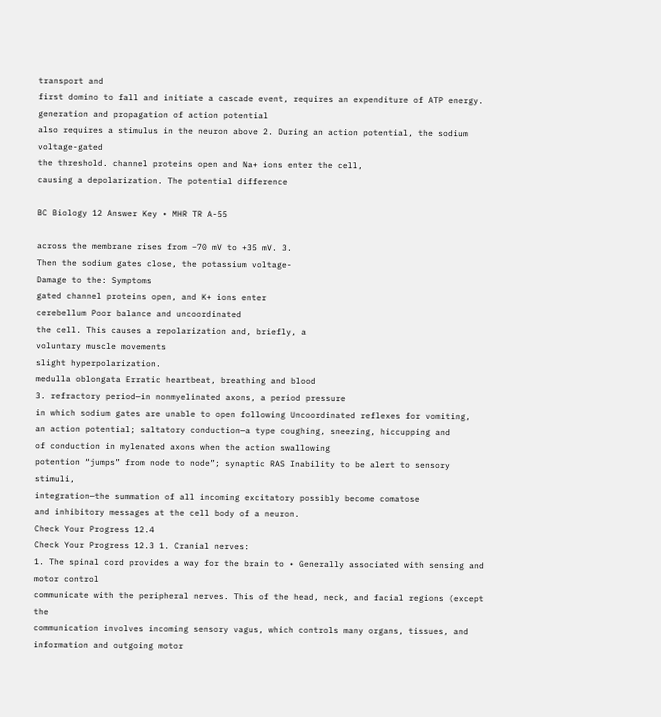transport and
first domino to fall and initiate a cascade event, requires an expenditure of ATP energy.
generation and propagation of action potential
also requires a stimulus in the neuron above 2. During an action potential, the sodium voltage-gated
the threshold. channel proteins open and Na+ ions enter the cell,
causing a depolarization. The potential difference

BC Biology 12 Answer Key • MHR TR A-55

across the membrane rises from −70 mV to +35 mV. 3.
Then the sodium gates close, the potassium voltage-
Damage to the: Symptoms
gated channel proteins open, and K+ ions enter
cerebellum Poor balance and uncoordinated
the cell. This causes a repolarization and, briefly, a
voluntary muscle movements
slight hyperpolarization.
medulla oblongata Erratic heartbeat, breathing and blood
3. refractory period—in nonmyelinated axons, a period pressure
in which sodium gates are unable to open following Uncoordinated reflexes for vomiting,
an action potential; saltatory conduction—a type coughing, sneezing, hiccupping and
of conduction in mylenated axons when the action swallowing
potention “jumps” from node to node”; synaptic RAS Inability to be alert to sensory stimuli,
integration—the summation of all incoming excitatory possibly become comatose
and inhibitory messages at the cell body of a neuron.
Check Your Progress 12.4
Check Your Progress 12.3 1. Cranial nerves:
1. The spinal cord provides a way for the brain to • Generally associated with sensing and motor control
communicate with the peripheral nerves. This of the head, neck, and facial regions (except the
communication involves incoming sensory vagus, which controls many organs, tissues, and
information and outgoing motor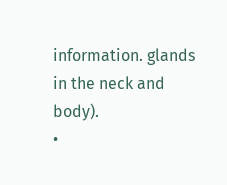information. glands in the neck and body).
•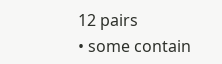12 pairs
• some contain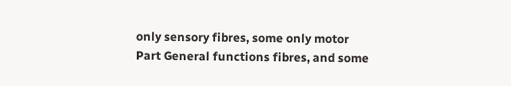only sensory fibres, some only motor
Part General functions fibres, and some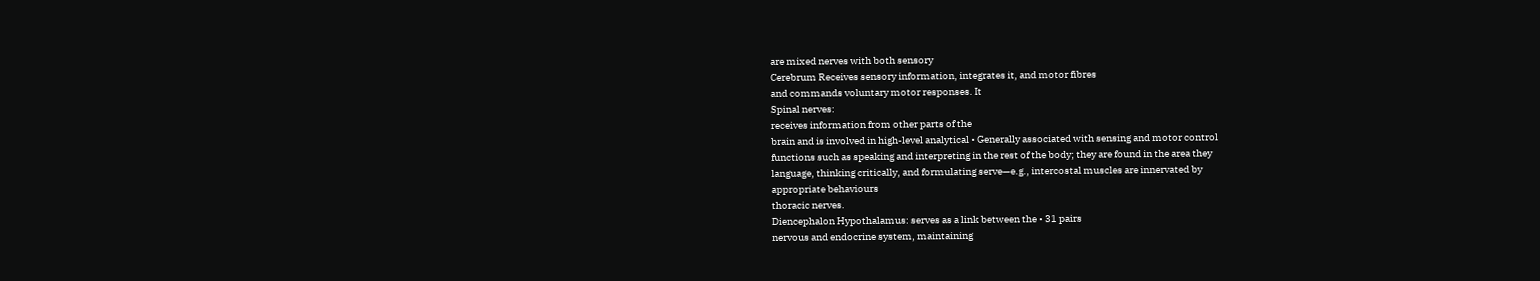are mixed nerves with both sensory
Cerebrum Receives sensory information, integrates it, and motor fibres
and commands voluntary motor responses. It
Spinal nerves:
receives information from other parts of the
brain and is involved in high-level analytical • Generally associated with sensing and motor control
functions such as speaking and interpreting in the rest of the body; they are found in the area they
language, thinking critically, and formulating serve—e.g., intercostal muscles are innervated by
appropriate behaviours
thoracic nerves.
Diencephalon Hypothalamus: serves as a link between the • 31 pairs
nervous and endocrine system, maintaining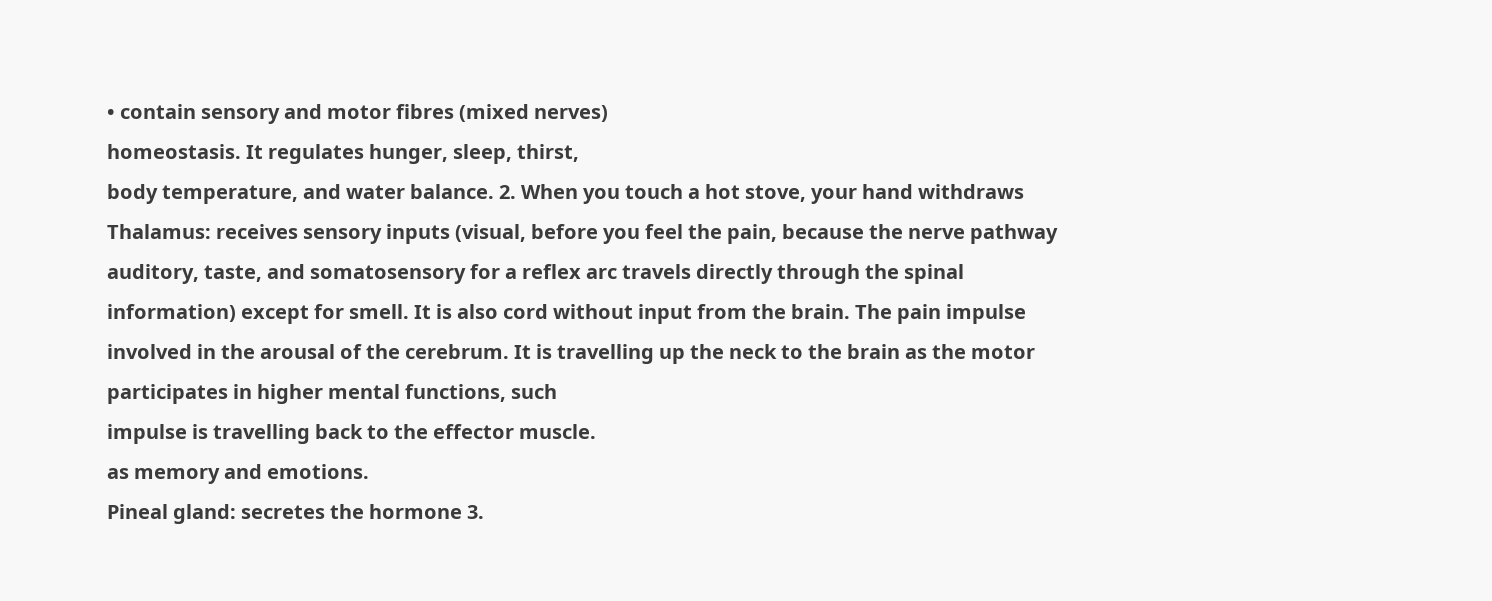• contain sensory and motor fibres (mixed nerves)
homeostasis. It regulates hunger, sleep, thirst,
body temperature, and water balance. 2. When you touch a hot stove, your hand withdraws
Thalamus: receives sensory inputs (visual, before you feel the pain, because the nerve pathway
auditory, taste, and somatosensory for a reflex arc travels directly through the spinal
information) except for smell. It is also cord without input from the brain. The pain impulse
involved in the arousal of the cerebrum. It is travelling up the neck to the brain as the motor
participates in higher mental functions, such
impulse is travelling back to the effector muscle.
as memory and emotions.
Pineal gland: secretes the hormone 3.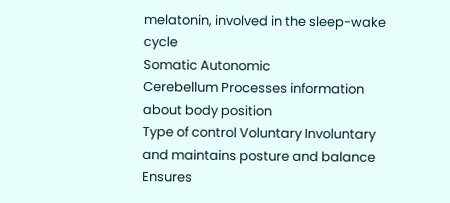melatonin, involved in the sleep-wake cycle
Somatic Autonomic
Cerebellum Processes information about body position
Type of control Voluntary Involuntary
and maintains posture and balance
Ensures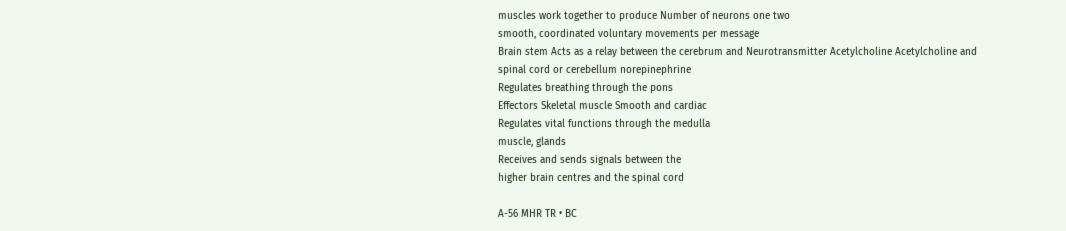muscles work together to produce Number of neurons one two
smooth, coordinated voluntary movements per message
Brain stem Acts as a relay between the cerebrum and Neurotransmitter Acetylcholine Acetylcholine and
spinal cord or cerebellum norepinephrine
Regulates breathing through the pons
Effectors Skeletal muscle Smooth and cardiac
Regulates vital functions through the medulla
muscle, glands
Receives and sends signals between the
higher brain centres and the spinal cord

A-56 MHR TR • BC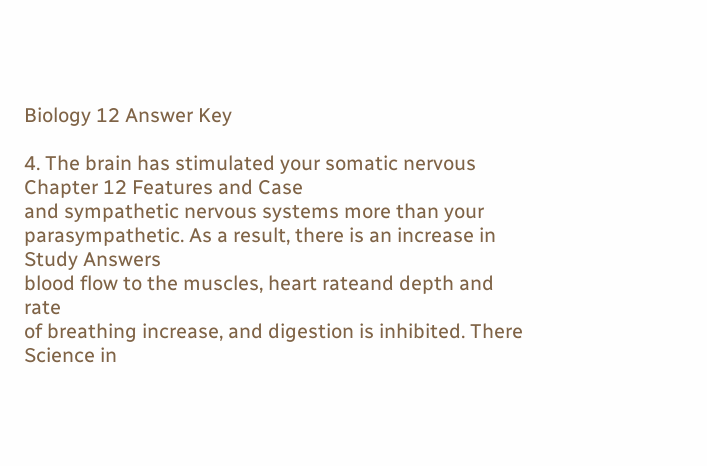Biology 12 Answer Key

4. The brain has stimulated your somatic nervous Chapter 12 Features and Case
and sympathetic nervous systems more than your
parasympathetic. As a result, there is an increase in Study Answers
blood flow to the muscles, heart rateand depth and rate
of breathing increase, and digestion is inhibited. There Science in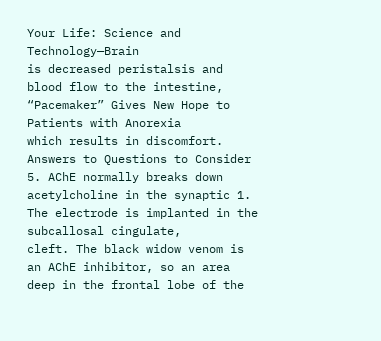Your Life: Science and Technology—Brain
is decreased peristalsis and blood flow to the intestine, “Pacemaker” Gives New Hope to Patients with Anorexia
which results in discomfort. Answers to Questions to Consider
5. AChE normally breaks down acetylcholine in the synaptic 1. The electrode is implanted in the subcallosal cingulate,
cleft. The black widow venom is an AChE inhibitor, so an area deep in the frontal lobe of the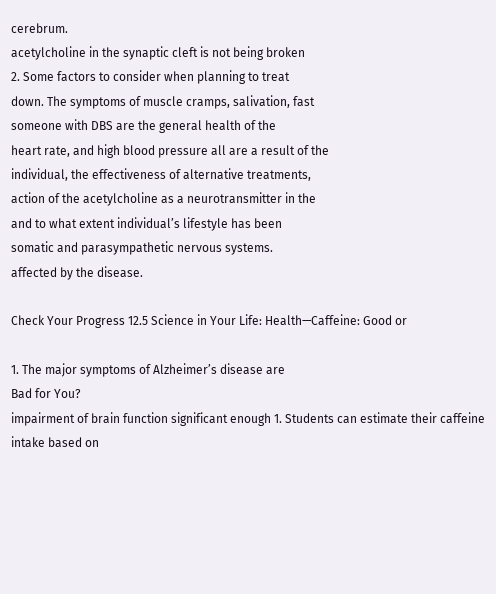cerebrum.
acetylcholine in the synaptic cleft is not being broken
2. Some factors to consider when planning to treat
down. The symptoms of muscle cramps, salivation, fast
someone with DBS are the general health of the
heart rate, and high blood pressure all are a result of the
individual, the effectiveness of alternative treatments,
action of the acetylcholine as a neurotransmitter in the
and to what extent individual’s lifestyle has been
somatic and parasympathetic nervous systems.
affected by the disease.

Check Your Progress 12.5 Science in Your Life: Health—Caffeine: Good or

1. The major symptoms of Alzheimer’s disease are
Bad for You?
impairment of brain function significant enough 1. Students can estimate their caffeine intake based on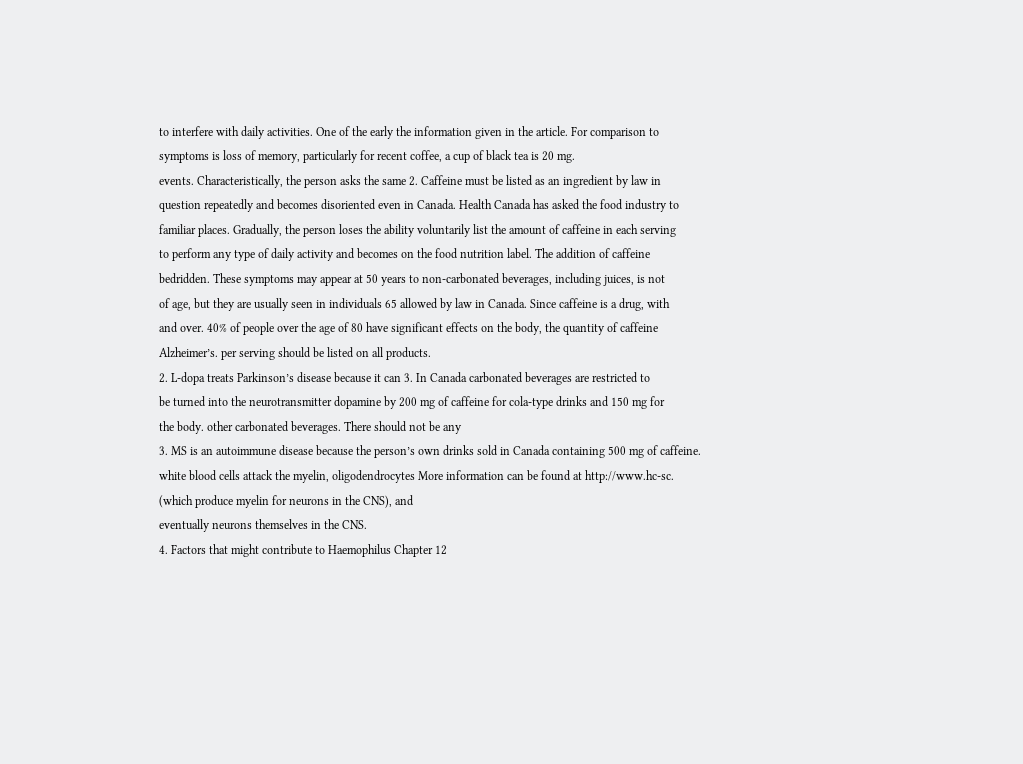to interfere with daily activities. One of the early the information given in the article. For comparison to
symptoms is loss of memory, particularly for recent coffee, a cup of black tea is 20 mg.
events. Characteristically, the person asks the same 2. Caffeine must be listed as an ingredient by law in
question repeatedly and becomes disoriented even in Canada. Health Canada has asked the food industry to
familiar places. Gradually, the person loses the ability voluntarily list the amount of caffeine in each serving
to perform any type of daily activity and becomes on the food nutrition label. The addition of caffeine
bedridden. These symptoms may appear at 50 years to non-carbonated beverages, including juices, is not
of age, but they are usually seen in individuals 65 allowed by law in Canada. Since caffeine is a drug, with
and over. 40% of people over the age of 80 have significant effects on the body, the quantity of caffeine
Alzheimer’s. per serving should be listed on all products.
2. L-dopa treats Parkinson’s disease because it can 3. In Canada carbonated beverages are restricted to
be turned into the neurotransmitter dopamine by 200 mg of caffeine for cola-type drinks and 150 mg for
the body. other carbonated beverages. There should not be any
3. MS is an autoimmune disease because the person’s own drinks sold in Canada containing 500 mg of caffeine.
white blood cells attack the myelin, oligodendrocytes More information can be found at http://www.hc-sc.
(which produce myelin for neurons in the CNS), and
eventually neurons themselves in the CNS.
4. Factors that might contribute to Haemophilus Chapter 12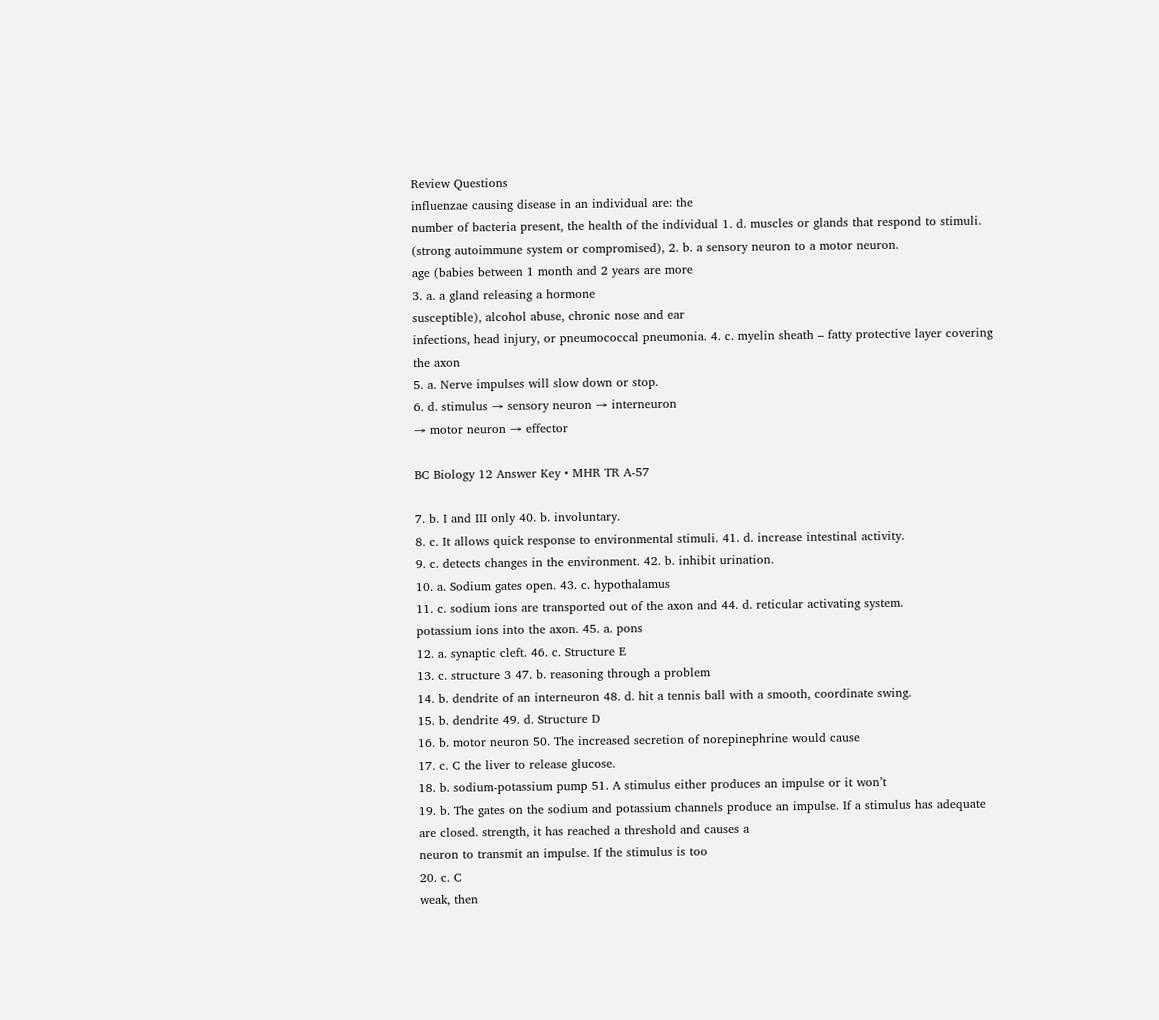Review Questions
influenzae causing disease in an individual are: the
number of bacteria present, the health of the individual 1. d. muscles or glands that respond to stimuli.
(strong autoimmune system or compromised), 2. b. a sensory neuron to a motor neuron.
age (babies between 1 month and 2 years are more
3. a. a gland releasing a hormone
susceptible), alcohol abuse, chronic nose and ear
infections, head injury, or pneumococcal pneumonia. 4. c. myelin sheath – fatty protective layer covering
the axon
5. a. Nerve impulses will slow down or stop.
6. d. stimulus → sensory neuron → interneuron
→ motor neuron → effector

BC Biology 12 Answer Key • MHR TR A-57

7. b. I and III only 40. b. involuntary.
8. c. It allows quick response to environmental stimuli. 41. d. increase intestinal activity.
9. c. detects changes in the environment. 42. b. inhibit urination.
10. a. Sodium gates open. 43. c. hypothalamus
11. c. sodium ions are transported out of the axon and 44. d. reticular activating system.
potassium ions into the axon. 45. a. pons
12. a. synaptic cleft. 46. c. Structure E
13. c. structure 3 47. b. reasoning through a problem
14. b. dendrite of an interneuron 48. d. hit a tennis ball with a smooth, coordinate swing.
15. b. dendrite 49. d. Structure D
16. b. motor neuron 50. The increased secretion of norepinephrine would cause
17. c. C the liver to release glucose.
18. b. sodium-potassium pump 51. A stimulus either produces an impulse or it won’t
19. b. The gates on the sodium and potassium channels produce an impulse. If a stimulus has adequate
are closed. strength, it has reached a threshold and causes a
neuron to transmit an impulse. If the stimulus is too
20. c. C
weak, then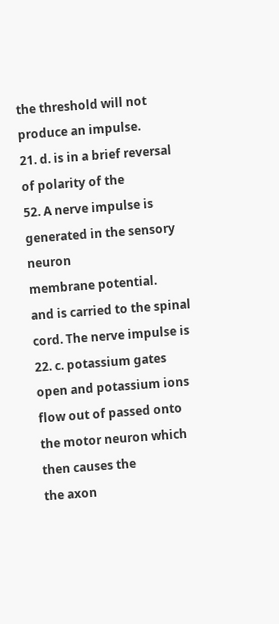the threshold will not produce an impulse.
21. d. is in a brief reversal of polarity of the
52. A nerve impulse is generated in the sensory neuron
membrane potential.
and is carried to the spinal cord. The nerve impulse is
22. c. potassium gates open and potassium ions flow out of passed onto the motor neuron which then causes the
the axon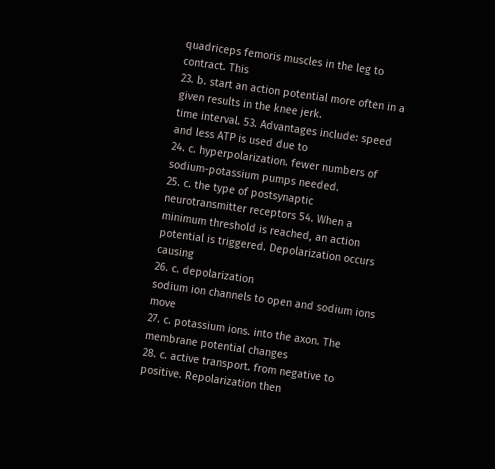quadriceps femoris muscles in the leg to contract. This
23. b. start an action potential more often in a given results in the knee jerk.
time interval. 53. Advantages include: speed and less ATP is used due to
24. c. hyperpolarization. fewer numbers of sodium-potassium pumps needed.
25. c. the type of postsynaptic neurotransmitter receptors 54. When a minimum threshold is reached, an action
potential is triggered. Depolarization occurs causing
26. c. depolarization
sodium ion channels to open and sodium ions move
27. c. potassium ions. into the axon. The membrane potential changes
28. c. active transport. from negative to positive. Repolarization then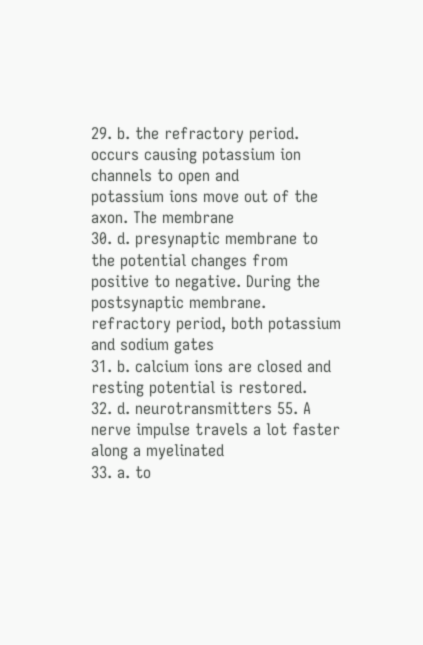29. b. the refractory period. occurs causing potassium ion channels to open and
potassium ions move out of the axon. The membrane
30. d. presynaptic membrane to the potential changes from positive to negative. During the
postsynaptic membrane. refractory period, both potassium and sodium gates
31. b. calcium ions are closed and resting potential is restored.
32. d. neurotransmitters 55. A nerve impulse travels a lot faster along a myelinated
33. a. to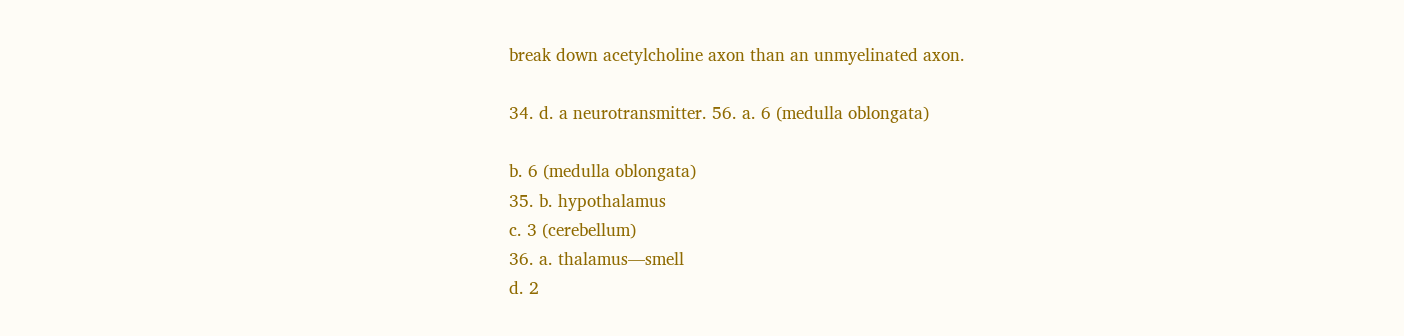break down acetylcholine axon than an unmyelinated axon.

34. d. a neurotransmitter. 56. a. 6 (medulla oblongata)

b. 6 (medulla oblongata)
35. b. hypothalamus
c. 3 (cerebellum)
36. a. thalamus—smell
d. 2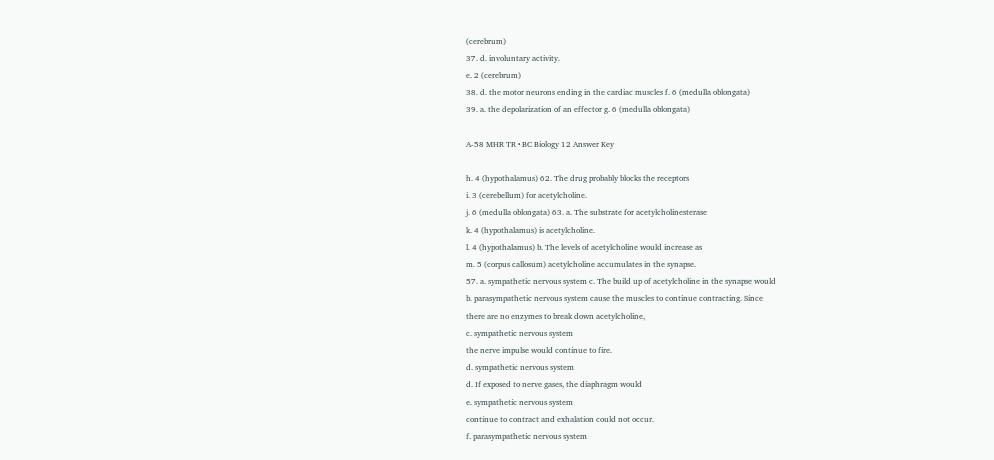(cerebrum)
37. d. involuntary activity.
e. 2 (cerebrum)
38. d. the motor neurons ending in the cardiac muscles f. 6 (medulla oblongata)
39. a. the depolarization of an effector g. 6 (medulla oblongata)

A-58 MHR TR • BC Biology 12 Answer Key

h. 4 (hypothalamus) 62. The drug probably blocks the receptors
i. 3 (cerebellum) for acetylcholine.
j. 6 (medulla oblongata) 63. a. The substrate for acetylcholinesterase
k. 4 (hypothalamus) is acetylcholine.
l. 4 (hypothalamus) b. The levels of acetylcholine would increase as
m. 5 (corpus callosum) acetylcholine accumulates in the synapse.
57. a. sympathetic nervous system c. The build up of acetylcholine in the synapse would
b. parasympathetic nervous system cause the muscles to continue contracting. Since
there are no enzymes to break down acetylcholine,
c. sympathetic nervous system
the nerve impulse would continue to fire.
d. sympathetic nervous system
d. If exposed to nerve gases, the diaphragm would
e. sympathetic nervous system
continue to contract and exhalation could not occur.
f. parasympathetic nervous system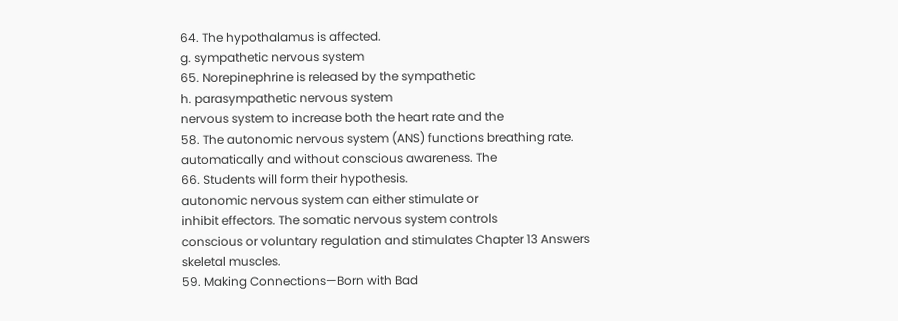64. The hypothalamus is affected.
g. sympathetic nervous system
65. Norepinephrine is released by the sympathetic
h. parasympathetic nervous system
nervous system to increase both the heart rate and the
58. The autonomic nervous system (ANS) functions breathing rate.
automatically and without conscious awareness. The
66. Students will form their hypothesis.
autonomic nervous system can either stimulate or
inhibit effectors. The somatic nervous system controls
conscious or voluntary regulation and stimulates Chapter 13 Answers
skeletal muscles.
59. Making Connections—Born with Bad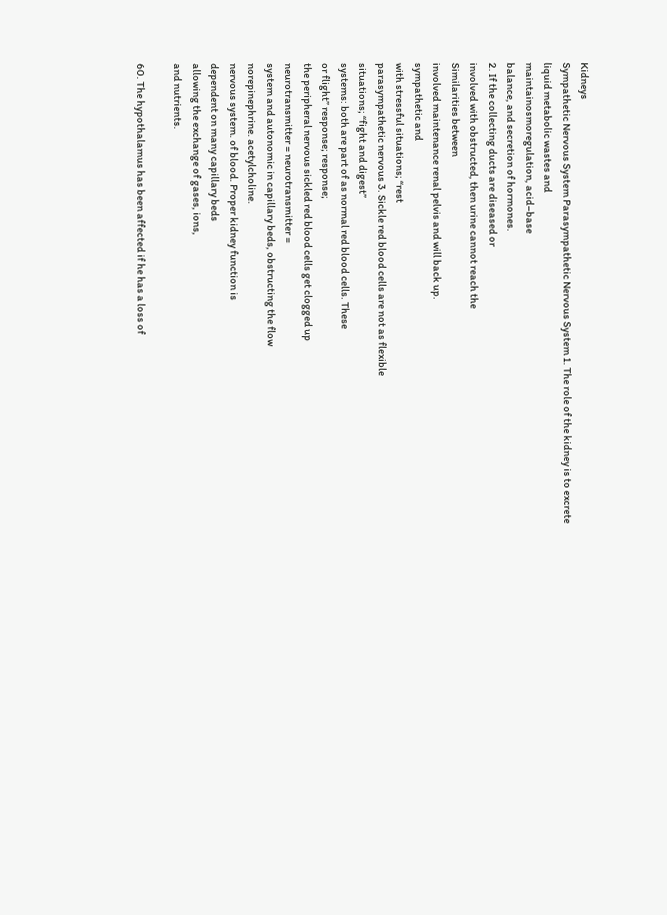Kidneys
Sympathetic Nervous System Parasympathetic Nervous System 1. The role of the kidney is to excrete
liquid metabolic wastes and
maintainosmoregulation, acid–base
balance, and secretion of hormones.
2. If the collecting ducts are diseased or
involved with obstructed, then urine cannot reach the
Similarities between
involved maintenance renal pelvis and will back up.
sympathetic and
with stressful situations; “rest
parasympathetic nervous 3. Sickle red blood cells are not as flexible
situations; “fight and digest”
systems: both are part of as normal red blood cells. These
or flight” response; response;
the peripheral nervous sickled red blood cells get clogged up
neurotransmitter = neurotransmitter =
system and autonomic in capillary beds, obstructing the flow
norepinephrine. acetylcholine.
nervous system. of blood. Proper kidney function is
dependent on many capillary beds
allowing the exchange of gases, ions,
and nutrients.

60. The hypothalamus has been affected if he has a loss of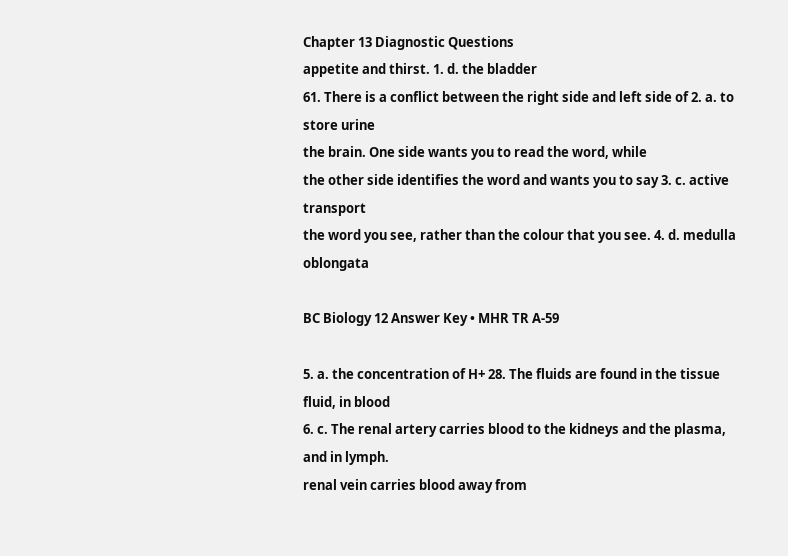Chapter 13 Diagnostic Questions
appetite and thirst. 1. d. the bladder
61. There is a conflict between the right side and left side of 2. a. to store urine
the brain. One side wants you to read the word, while
the other side identifies the word and wants you to say 3. c. active transport
the word you see, rather than the colour that you see. 4. d. medulla oblongata

BC Biology 12 Answer Key • MHR TR A-59

5. a. the concentration of H+ 28. The fluids are found in the tissue fluid, in blood
6. c. The renal artery carries blood to the kidneys and the plasma, and in lymph.
renal vein carries blood away from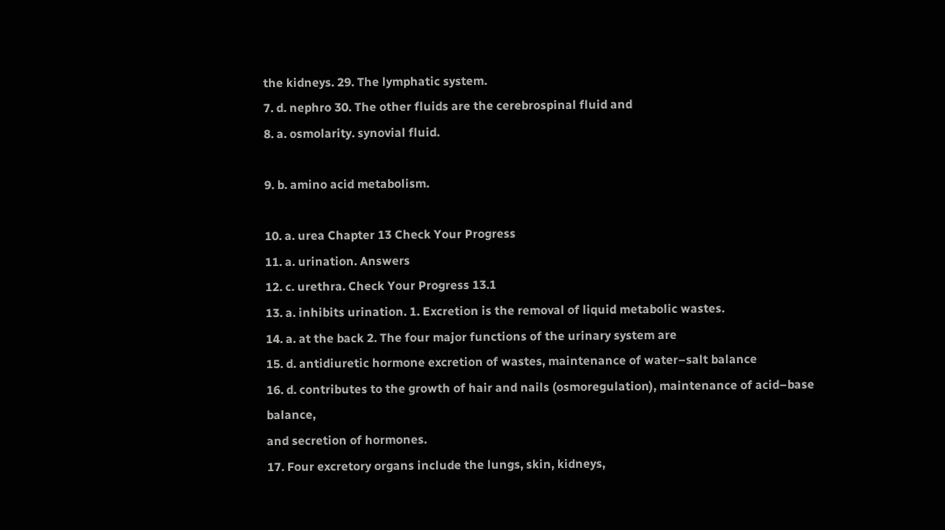the kidneys. 29. The lymphatic system.
7. d. nephro 30. The other fluids are the cerebrospinal fluid and
8. a. osmolarity. synovial fluid.

9. b. amino acid metabolism.

10. a. urea Chapter 13 Check Your Progress
11. a. urination. Answers
12. c. urethra. Check Your Progress 13.1
13. a. inhibits urination. 1. Excretion is the removal of liquid metabolic wastes.
14. a. at the back 2. The four major functions of the urinary system are
15. d. antidiuretic hormone excretion of wastes, maintenance of water–salt balance
16. d. contributes to the growth of hair and nails (osmoregulation), maintenance of acid–base balance,
and secretion of hormones.
17. Four excretory organs include the lungs, skin, kidneys,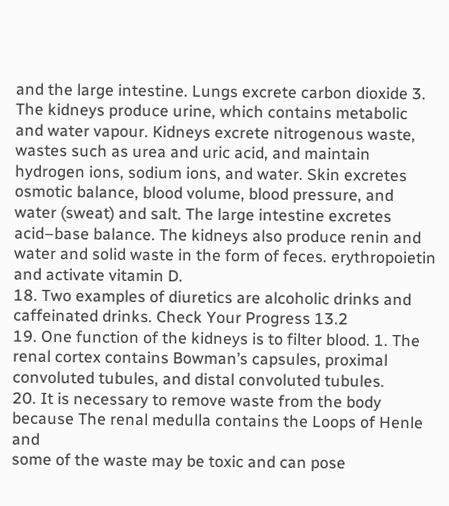and the large intestine. Lungs excrete carbon dioxide 3. The kidneys produce urine, which contains metabolic
and water vapour. Kidneys excrete nitrogenous waste, wastes such as urea and uric acid, and maintain
hydrogen ions, sodium ions, and water. Skin excretes osmotic balance, blood volume, blood pressure, and
water (sweat) and salt. The large intestine excretes acid–base balance. The kidneys also produce renin and
water and solid waste in the form of feces. erythropoietin and activate vitamin D.
18. Two examples of diuretics are alcoholic drinks and
caffeinated drinks. Check Your Progress 13.2
19. One function of the kidneys is to filter blood. 1. The renal cortex contains Bowman’s capsules, proximal
convoluted tubules, and distal convoluted tubules.
20. It is necessary to remove waste from the body because The renal medulla contains the Loops of Henle and
some of the waste may be toxic and can pose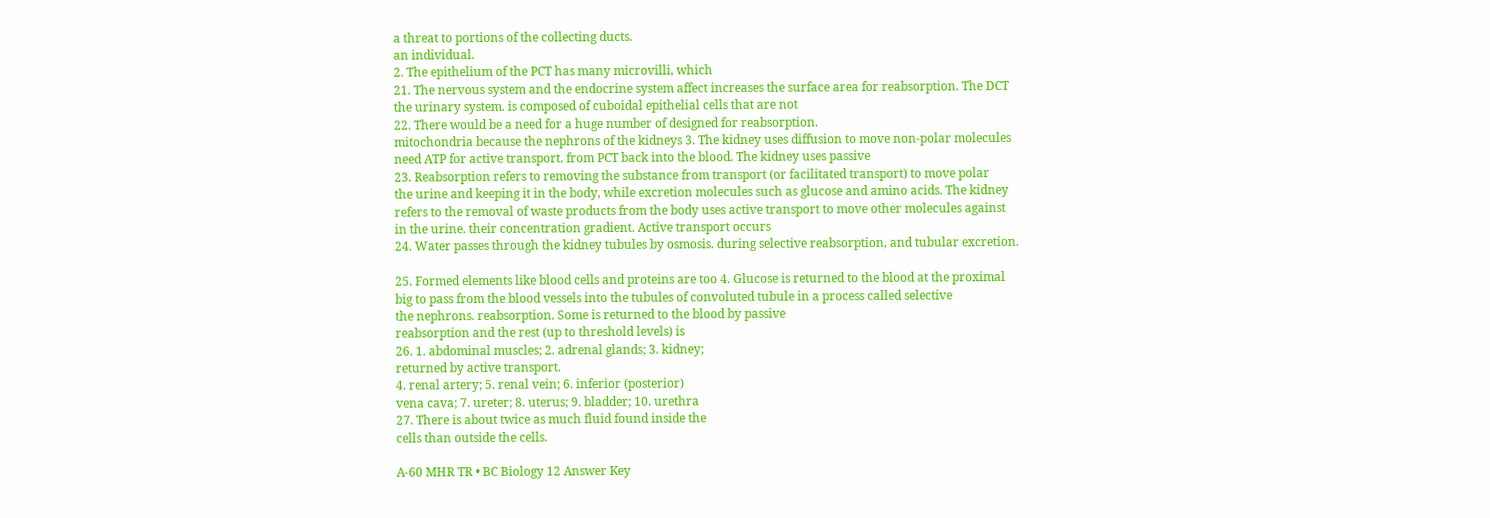a threat to portions of the collecting ducts.
an individual.
2. The epithelium of the PCT has many microvilli, which
21. The nervous system and the endocrine system affect increases the surface area for reabsorption. The DCT
the urinary system. is composed of cuboidal epithelial cells that are not
22. There would be a need for a huge number of designed for reabsorption.
mitochondria because the nephrons of the kidneys 3. The kidney uses diffusion to move non-polar molecules
need ATP for active transport. from PCT back into the blood. The kidney uses passive
23. Reabsorption refers to removing the substance from transport (or facilitated transport) to move polar
the urine and keeping it in the body, while excretion molecules such as glucose and amino acids. The kidney
refers to the removal of waste products from the body uses active transport to move other molecules against
in the urine. their concentration gradient. Active transport occurs
24. Water passes through the kidney tubules by osmosis. during selective reabsorption, and tubular excretion.

25. Formed elements like blood cells and proteins are too 4. Glucose is returned to the blood at the proximal
big to pass from the blood vessels into the tubules of convoluted tubule in a process called selective
the nephrons. reabsorption. Some is returned to the blood by passive
reabsorption and the rest (up to threshold levels) is
26. 1. abdominal muscles; 2. adrenal glands; 3. kidney;
returned by active transport.
4. renal artery; 5. renal vein; 6. inferior (posterior)
vena cava; 7. ureter; 8. uterus; 9. bladder; 10. urethra
27. There is about twice as much fluid found inside the
cells than outside the cells.

A-60 MHR TR • BC Biology 12 Answer Key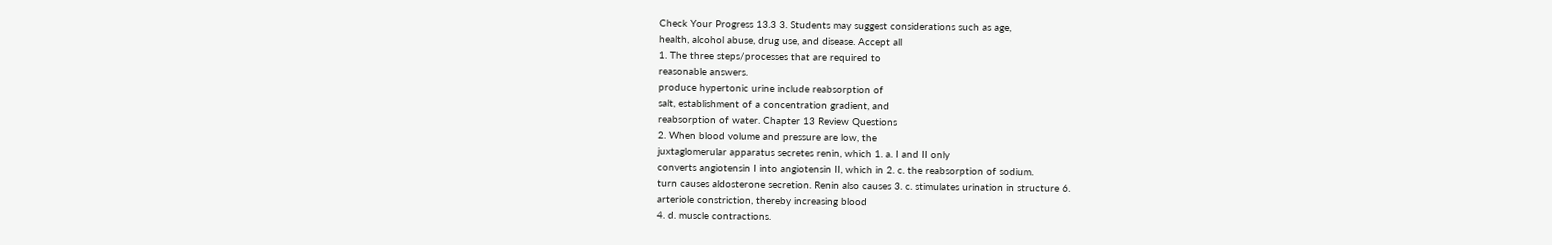Check Your Progress 13.3 3. Students may suggest considerations such as age,
health, alcohol abuse, drug use, and disease. Accept all
1. The three steps/processes that are required to
reasonable answers.
produce hypertonic urine include reabsorption of
salt, establishment of a concentration gradient, and
reabsorption of water. Chapter 13 Review Questions
2. When blood volume and pressure are low, the
juxtaglomerular apparatus secretes renin, which 1. a. I and II only
converts angiotensin I into angiotensin II, which in 2. c. the reabsorption of sodium.
turn causes aldosterone secretion. Renin also causes 3. c. stimulates urination in structure 6.
arteriole constriction, thereby increasing blood
4. d. muscle contractions.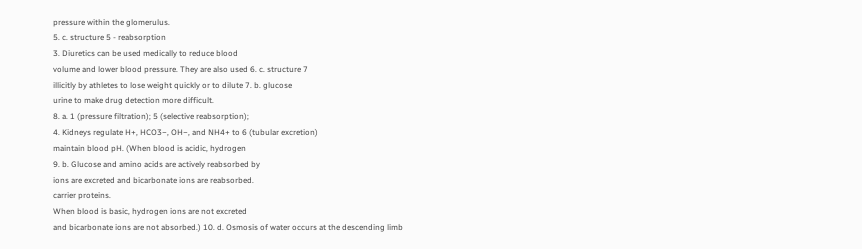pressure within the glomerulus.
5. c. structure 5 - reabsorption
3. Diuretics can be used medically to reduce blood
volume and lower blood pressure. They are also used 6. c. structure 7
illicitly by athletes to lose weight quickly or to dilute 7. b. glucose
urine to make drug detection more difficult.
8. a. 1 (pressure filtration); 5 (selective reabsorption);
4. Kidneys regulate H+, HCO3−, OH−, and NH4+ to 6 (tubular excretion)
maintain blood pH. (When blood is acidic, hydrogen
9. b. Glucose and amino acids are actively reabsorbed by
ions are excreted and bicarbonate ions are reabsorbed.
carrier proteins.
When blood is basic, hydrogen ions are not excreted
and bicarbonate ions are not absorbed.) 10. d. Osmosis of water occurs at the descending limb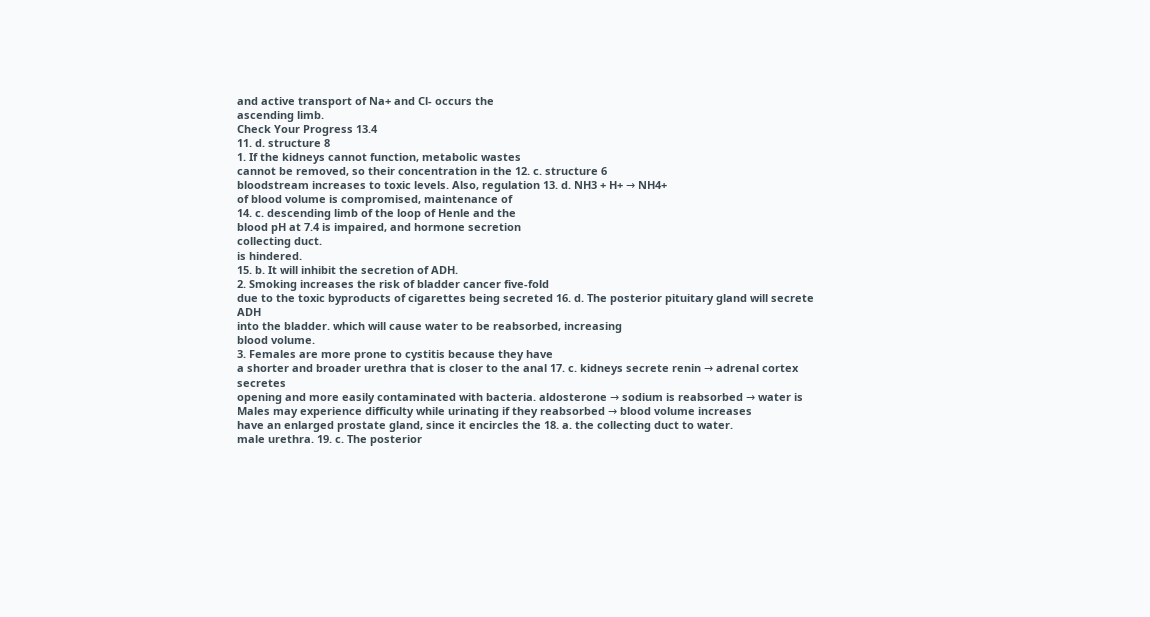and active transport of Na+ and Cl- occurs the
ascending limb.
Check Your Progress 13.4
11. d. structure 8
1. If the kidneys cannot function, metabolic wastes
cannot be removed, so their concentration in the 12. c. structure 6
bloodstream increases to toxic levels. Also, regulation 13. d. NH3 + H+ → NH4+
of blood volume is compromised, maintenance of
14. c. descending limb of the loop of Henle and the
blood pH at 7.4 is impaired, and hormone secretion
collecting duct.
is hindered.
15. b. It will inhibit the secretion of ADH.
2. Smoking increases the risk of bladder cancer five-fold
due to the toxic byproducts of cigarettes being secreted 16. d. The posterior pituitary gland will secrete ADH
into the bladder. which will cause water to be reabsorbed, increasing
blood volume.
3. Females are more prone to cystitis because they have
a shorter and broader urethra that is closer to the anal 17. c. kidneys secrete renin → adrenal cortex secretes
opening and more easily contaminated with bacteria. aldosterone → sodium is reabsorbed → water is
Males may experience difficulty while urinating if they reabsorbed → blood volume increases
have an enlarged prostate gland, since it encircles the 18. a. the collecting duct to water.
male urethra. 19. c. The posterior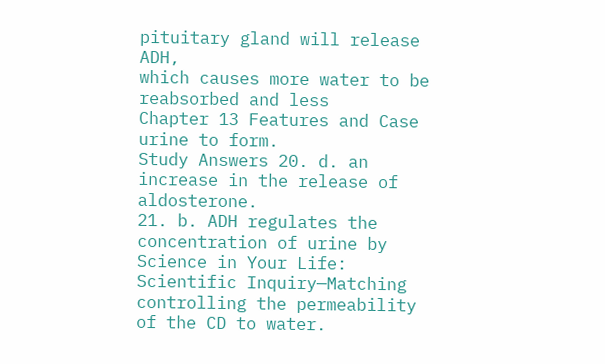pituitary gland will release ADH,
which causes more water to be reabsorbed and less
Chapter 13 Features and Case urine to form.
Study Answers 20. d. an increase in the release of aldosterone.
21. b. ADH regulates the concentration of urine by
Science in Your Life: Scientific Inquiry—Matching controlling the permeability of the CD to water.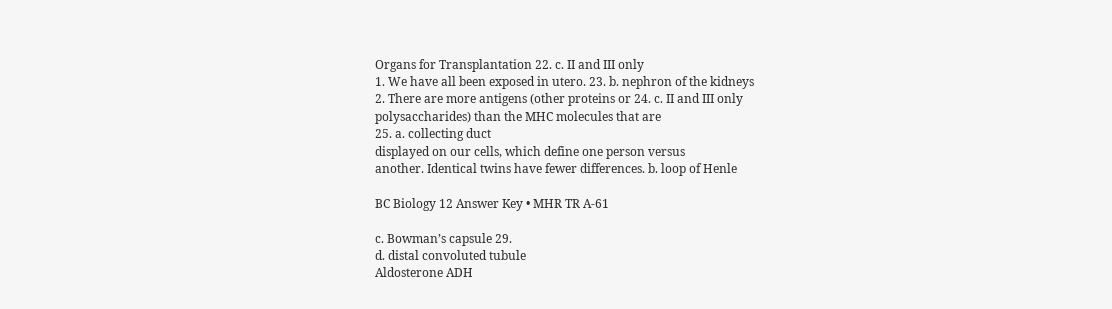Organs for Transplantation 22. c. II and III only
1. We have all been exposed in utero. 23. b. nephron of the kidneys
2. There are more antigens (other proteins or 24. c. II and III only
polysaccharides) than the MHC molecules that are
25. a. collecting duct
displayed on our cells, which define one person versus
another. Identical twins have fewer differences. b. loop of Henle

BC Biology 12 Answer Key • MHR TR A-61

c. Bowman’s capsule 29.
d. distal convoluted tubule
Aldosterone ADH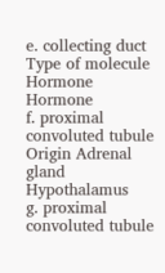e. collecting duct Type of molecule Hormone Hormone
f. proximal convoluted tubule
Origin Adrenal gland Hypothalamus
g. proximal convoluted tubule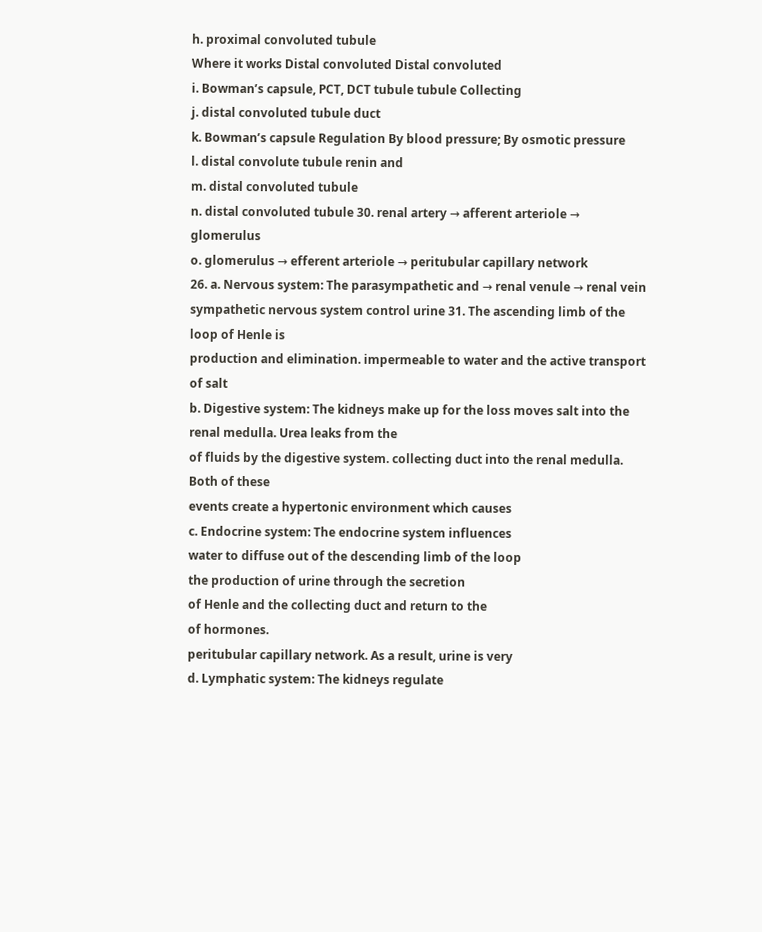h. proximal convoluted tubule
Where it works Distal convoluted Distal convoluted
i. Bowman’s capsule, PCT, DCT tubule tubule Collecting
j. distal convoluted tubule duct
k. Bowman’s capsule Regulation By blood pressure; By osmotic pressure
l. distal convolute tubule renin and
m. distal convoluted tubule
n. distal convoluted tubule 30. renal artery → afferent arteriole → glomerulus
o. glomerulus → efferent arteriole → peritubular capillary network
26. a. Nervous system: The parasympathetic and → renal venule → renal vein
sympathetic nervous system control urine 31. The ascending limb of the loop of Henle is
production and elimination. impermeable to water and the active transport of salt
b. Digestive system: The kidneys make up for the loss moves salt into the renal medulla. Urea leaks from the
of fluids by the digestive system. collecting duct into the renal medulla. Both of these
events create a hypertonic environment which causes
c. Endocrine system: The endocrine system influences
water to diffuse out of the descending limb of the loop
the production of urine through the secretion
of Henle and the collecting duct and return to the
of hormones.
peritubular capillary network. As a result, urine is very
d. Lymphatic system: The kidneys regulate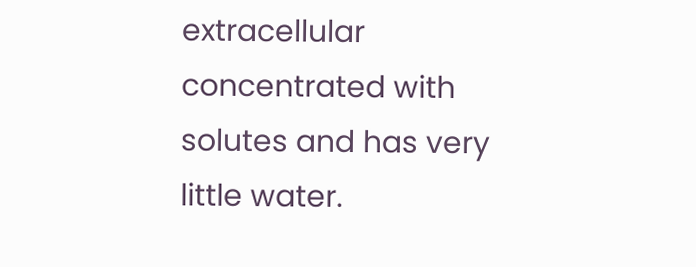extracellular
concentrated with solutes and has very little water.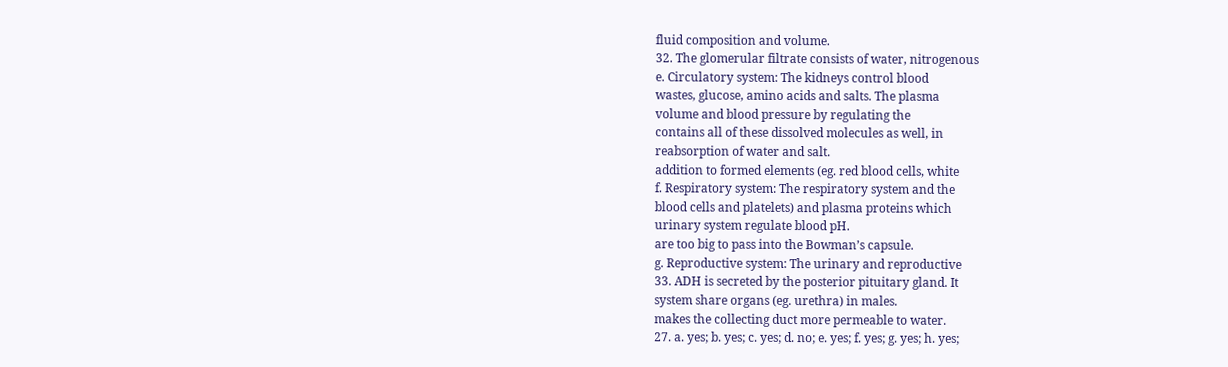fluid composition and volume.
32. The glomerular filtrate consists of water, nitrogenous
e. Circulatory system: The kidneys control blood
wastes, glucose, amino acids and salts. The plasma
volume and blood pressure by regulating the
contains all of these dissolved molecules as well, in
reabsorption of water and salt.
addition to formed elements (eg. red blood cells, white
f. Respiratory system: The respiratory system and the
blood cells and platelets) and plasma proteins which
urinary system regulate blood pH.
are too big to pass into the Bowman’s capsule.
g. Reproductive system: The urinary and reproductive
33. ADH is secreted by the posterior pituitary gland. It
system share organs (eg. urethra) in males.
makes the collecting duct more permeable to water.
27. a. yes; b. yes; c. yes; d. no; e. yes; f. yes; g. yes; h. yes;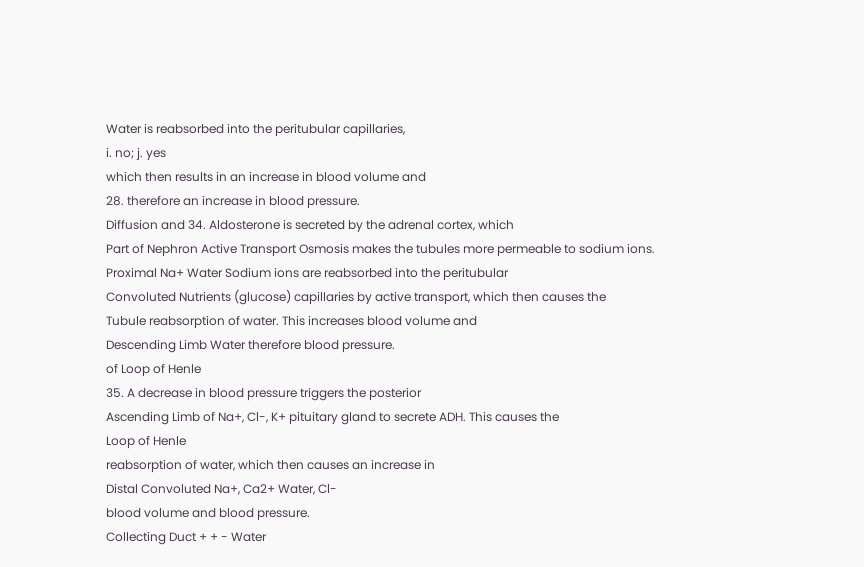Water is reabsorbed into the peritubular capillaries,
i. no; j. yes
which then results in an increase in blood volume and
28. therefore an increase in blood pressure.
Diffusion and 34. Aldosterone is secreted by the adrenal cortex, which
Part of Nephron Active Transport Osmosis makes the tubules more permeable to sodium ions.
Proximal Na+ Water Sodium ions are reabsorbed into the peritubular
Convoluted Nutrients (glucose) capillaries by active transport, which then causes the
Tubule reabsorption of water. This increases blood volume and
Descending Limb Water therefore blood pressure.
of Loop of Henle
35. A decrease in blood pressure triggers the posterior
Ascending Limb of Na+, Cl-, K+ pituitary gland to secrete ADH. This causes the
Loop of Henle
reabsorption of water, which then causes an increase in
Distal Convoluted Na+, Ca2+ Water, Cl-
blood volume and blood pressure.
Collecting Duct + + - Water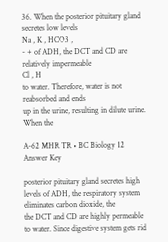36. When the posterior pituitary gland secretes low levels
Na , K , HCO3 ,
- + of ADH, the DCT and CD are relatively impermeable
Cl , H
to water. Therefore, water is not reabsorbed and ends
up in the urine, resulting in dilute urine. When the

A-62 MHR TR • BC Biology 12 Answer Key

posterior pituitary gland secretes high levels of ADH, the respiratory system eliminates carbon dioxide, the
the DCT and CD are highly permeable to water. Since digestive system gets rid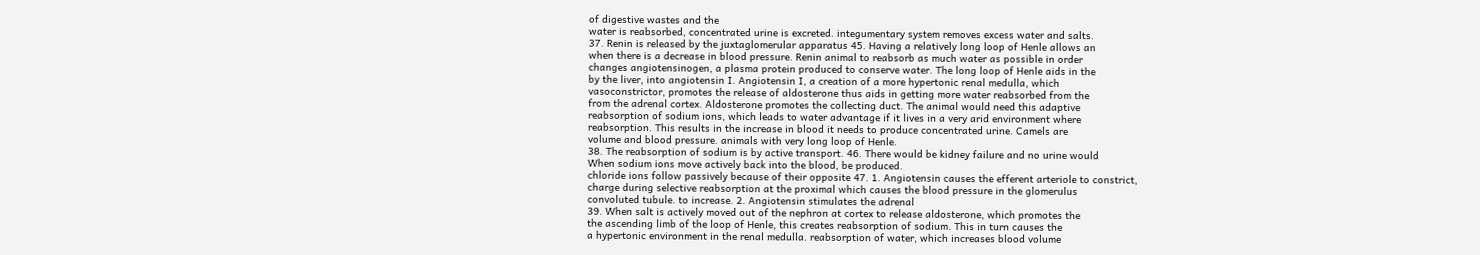of digestive wastes and the
water is reabsorbed, concentrated urine is excreted. integumentary system removes excess water and salts.
37. Renin is released by the juxtaglomerular apparatus 45. Having a relatively long loop of Henle allows an
when there is a decrease in blood pressure. Renin animal to reabsorb as much water as possible in order
changes angiotensinogen, a plasma protein produced to conserve water. The long loop of Henle aids in the
by the liver, into angiotensin I. Angiotensin I, a creation of a more hypertonic renal medulla, which
vasoconstrictor, promotes the release of aldosterone thus aids in getting more water reabsorbed from the
from the adrenal cortex. Aldosterone promotes the collecting duct. The animal would need this adaptive
reabsorption of sodium ions, which leads to water advantage if it lives in a very arid environment where
reabsorption. This results in the increase in blood it needs to produce concentrated urine. Camels are
volume and blood pressure. animals with very long loop of Henle.
38. The reabsorption of sodium is by active transport. 46. There would be kidney failure and no urine would
When sodium ions move actively back into the blood, be produced.
chloride ions follow passively because of their opposite 47. 1. Angiotensin causes the efferent arteriole to constrict,
charge during selective reabsorption at the proximal which causes the blood pressure in the glomerulus
convoluted tubule. to increase. 2. Angiotensin stimulates the adrenal
39. When salt is actively moved out of the nephron at cortex to release aldosterone, which promotes the
the ascending limb of the loop of Henle, this creates reabsorption of sodium. This in turn causes the
a hypertonic environment in the renal medulla. reabsorption of water, which increases blood volume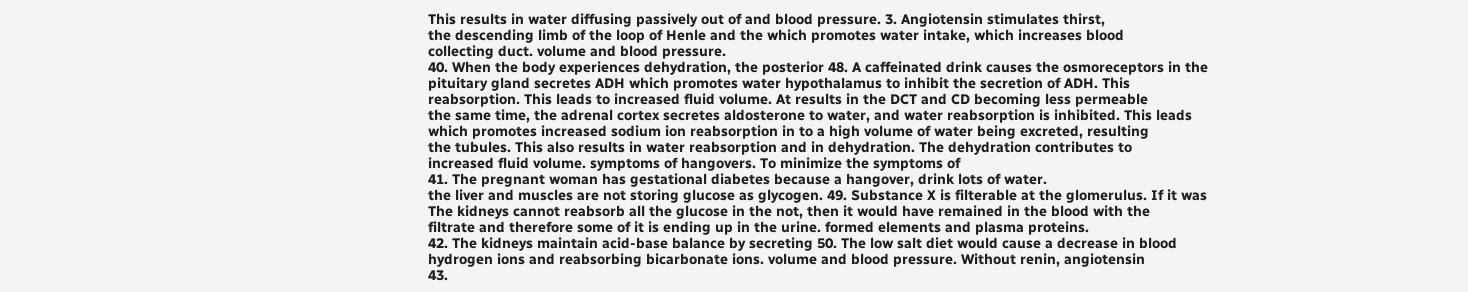This results in water diffusing passively out of and blood pressure. 3. Angiotensin stimulates thirst,
the descending limb of the loop of Henle and the which promotes water intake, which increases blood
collecting duct. volume and blood pressure.
40. When the body experiences dehydration, the posterior 48. A caffeinated drink causes the osmoreceptors in the
pituitary gland secretes ADH which promotes water hypothalamus to inhibit the secretion of ADH. This
reabsorption. This leads to increased fluid volume. At results in the DCT and CD becoming less permeable
the same time, the adrenal cortex secretes aldosterone to water, and water reabsorption is inhibited. This leads
which promotes increased sodium ion reabsorption in to a high volume of water being excreted, resulting
the tubules. This also results in water reabsorption and in dehydration. The dehydration contributes to
increased fluid volume. symptoms of hangovers. To minimize the symptoms of
41. The pregnant woman has gestational diabetes because a hangover, drink lots of water.
the liver and muscles are not storing glucose as glycogen. 49. Substance X is filterable at the glomerulus. If it was
The kidneys cannot reabsorb all the glucose in the not, then it would have remained in the blood with the
filtrate and therefore some of it is ending up in the urine. formed elements and plasma proteins.
42. The kidneys maintain acid-base balance by secreting 50. The low salt diet would cause a decrease in blood
hydrogen ions and reabsorbing bicarbonate ions. volume and blood pressure. Without renin, angiotensin
43.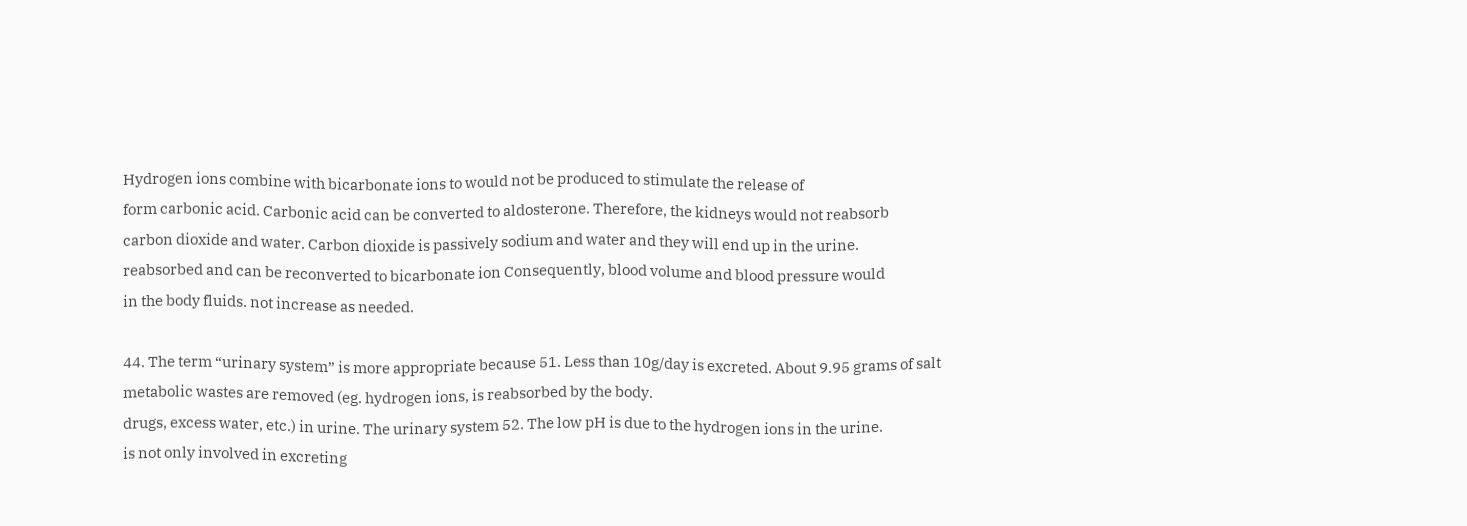Hydrogen ions combine with bicarbonate ions to would not be produced to stimulate the release of
form carbonic acid. Carbonic acid can be converted to aldosterone. Therefore, the kidneys would not reabsorb
carbon dioxide and water. Carbon dioxide is passively sodium and water and they will end up in the urine.
reabsorbed and can be reconverted to bicarbonate ion Consequently, blood volume and blood pressure would
in the body fluids. not increase as needed.

44. The term “urinary system” is more appropriate because 51. Less than 10g/day is excreted. About 9.95 grams of salt
metabolic wastes are removed (eg. hydrogen ions, is reabsorbed by the body.
drugs, excess water, etc.) in urine. The urinary system 52. The low pH is due to the hydrogen ions in the urine.
is not only involved in excreting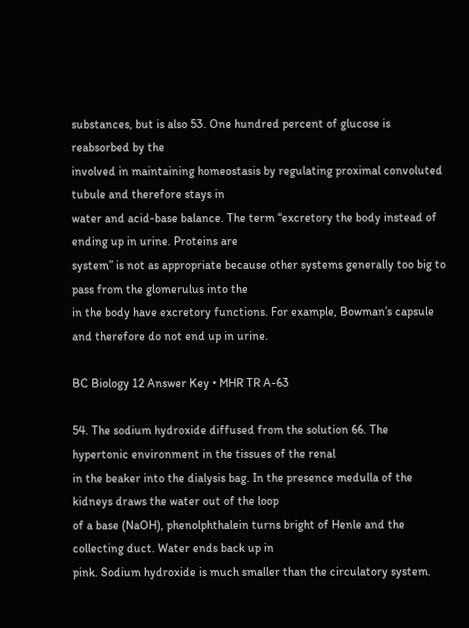substances, but is also 53. One hundred percent of glucose is reabsorbed by the
involved in maintaining homeostasis by regulating proximal convoluted tubule and therefore stays in
water and acid-base balance. The term “excretory the body instead of ending up in urine. Proteins are
system” is not as appropriate because other systems generally too big to pass from the glomerulus into the
in the body have excretory functions. For example, Bowman’s capsule and therefore do not end up in urine.

BC Biology 12 Answer Key • MHR TR A-63

54. The sodium hydroxide diffused from the solution 66. The hypertonic environment in the tissues of the renal
in the beaker into the dialysis bag. In the presence medulla of the kidneys draws the water out of the loop
of a base (NaOH), phenolphthalein turns bright of Henle and the collecting duct. Water ends back up in
pink. Sodium hydroxide is much smaller than the circulatory system.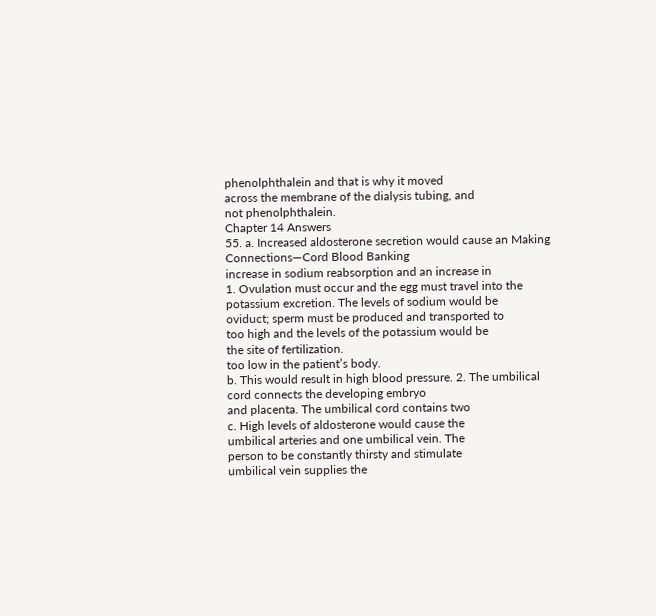phenolphthalein and that is why it moved
across the membrane of the dialysis tubing, and
not phenolphthalein.
Chapter 14 Answers
55. a. Increased aldosterone secretion would cause an Making Connections—Cord Blood Banking
increase in sodium reabsorption and an increase in
1. Ovulation must occur and the egg must travel into the
potassium excretion. The levels of sodium would be
oviduct; sperm must be produced and transported to
too high and the levels of the potassium would be
the site of fertilization.
too low in the patient’s body.
b. This would result in high blood pressure. 2. The umbilical cord connects the developing embryo
and placenta. The umbilical cord contains two
c. High levels of aldosterone would cause the
umbilical arteries and one umbilical vein. The
person to be constantly thirsty and stimulate
umbilical vein supplies the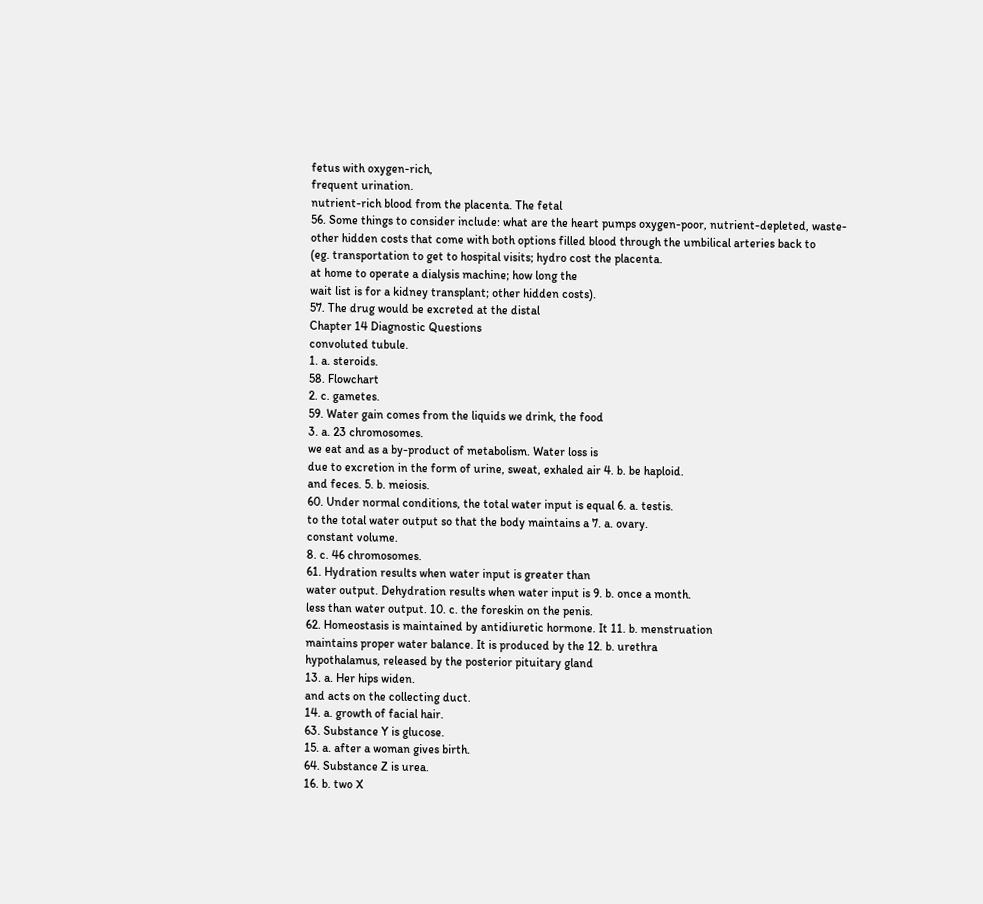fetus with oxygen-rich,
frequent urination.
nutrient-rich blood from the placenta. The fetal
56. Some things to consider include: what are the heart pumps oxygen-poor, nutrient-depleted, waste-
other hidden costs that come with both options filled blood through the umbilical arteries back to
(eg. transportation to get to hospital visits; hydro cost the placenta.
at home to operate a dialysis machine; how long the
wait list is for a kidney transplant; other hidden costs).
57. The drug would be excreted at the distal
Chapter 14 Diagnostic Questions
convoluted tubule.
1. a. steroids.
58. Flowchart
2. c. gametes.
59. Water gain comes from the liquids we drink, the food
3. a. 23 chromosomes.
we eat and as a by-product of metabolism. Water loss is
due to excretion in the form of urine, sweat, exhaled air 4. b. be haploid.
and feces. 5. b. meiosis.
60. Under normal conditions, the total water input is equal 6. a. testis.
to the total water output so that the body maintains a 7. a. ovary.
constant volume.
8. c. 46 chromosomes.
61. Hydration results when water input is greater than
water output. Dehydration results when water input is 9. b. once a month.
less than water output. 10. c. the foreskin on the penis.
62. Homeostasis is maintained by antidiuretic hormone. It 11. b. menstruation
maintains proper water balance. It is produced by the 12. b. urethra
hypothalamus, released by the posterior pituitary gland
13. a. Her hips widen.
and acts on the collecting duct.
14. a. growth of facial hair.
63. Substance Y is glucose.
15. a. after a woman gives birth.
64. Substance Z is urea.
16. b. two X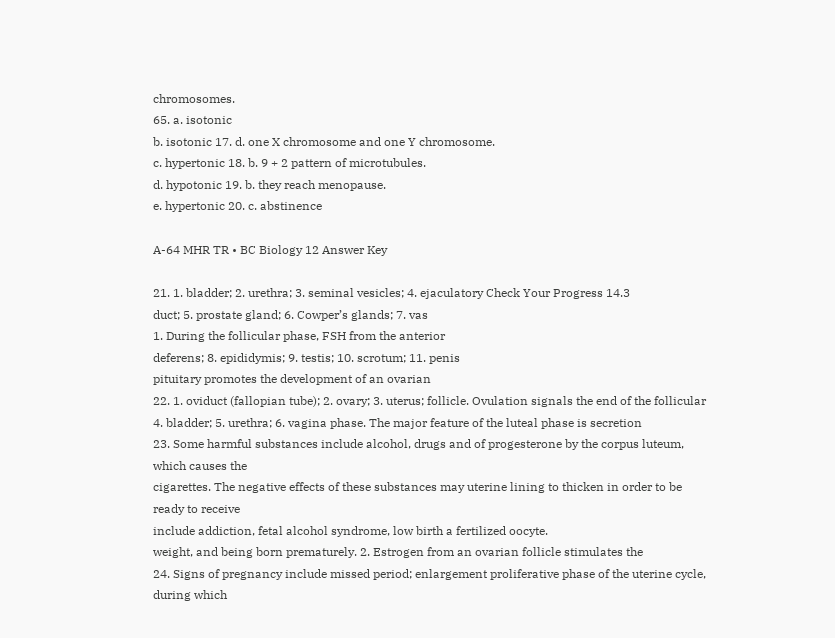chromosomes.
65. a. isotonic
b. isotonic 17. d. one X chromosome and one Y chromosome.
c. hypertonic 18. b. 9 + 2 pattern of microtubules.
d. hypotonic 19. b. they reach menopause.
e. hypertonic 20. c. abstinence

A-64 MHR TR • BC Biology 12 Answer Key

21. 1. bladder; 2. urethra; 3. seminal vesicles; 4. ejaculatory Check Your Progress 14.3
duct; 5. prostate gland; 6. Cowper’s glands; 7. vas
1. During the follicular phase, FSH from the anterior
deferens; 8. epididymis; 9. testis; 10. scrotum; 11. penis
pituitary promotes the development of an ovarian
22. 1. oviduct (fallopian tube); 2. ovary; 3. uterus; follicle. Ovulation signals the end of the follicular
4. bladder; 5. urethra; 6. vagina phase. The major feature of the luteal phase is secretion
23. Some harmful substances include alcohol, drugs and of progesterone by the corpus luteum, which causes the
cigarettes. The negative effects of these substances may uterine lining to thicken in order to be ready to receive
include addiction, fetal alcohol syndrome, low birth a fertilized oocyte.
weight, and being born prematurely. 2. Estrogen from an ovarian follicle stimulates the
24. Signs of pregnancy include missed period; enlargement proliferative phase of the uterine cycle, during which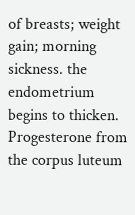of breasts; weight gain; morning sickness. the endometrium begins to thicken. Progesterone from
the corpus luteum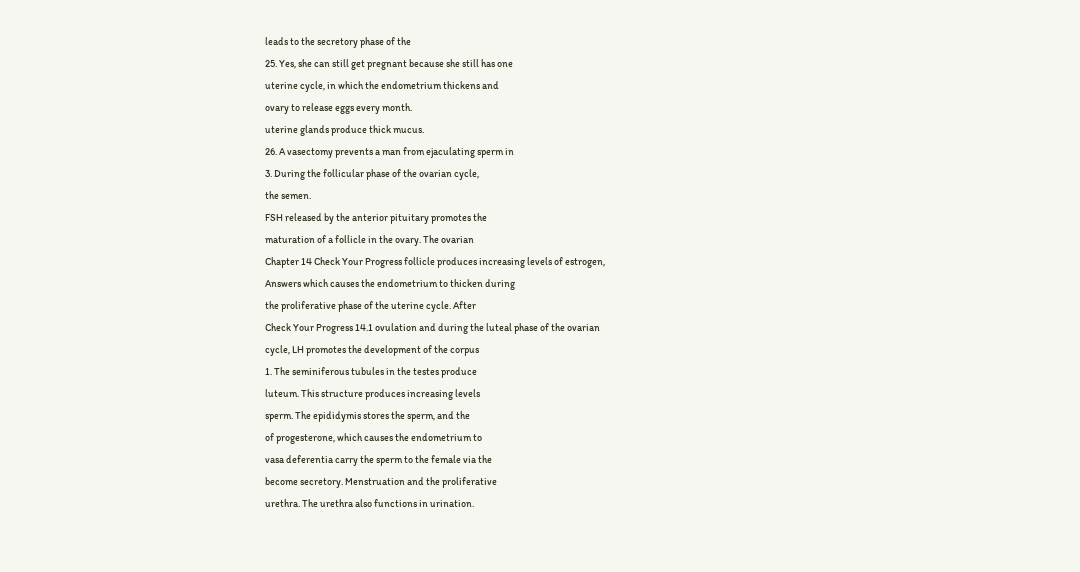leads to the secretory phase of the
25. Yes, she can still get pregnant because she still has one
uterine cycle, in which the endometrium thickens and
ovary to release eggs every month.
uterine glands produce thick mucus.
26. A vasectomy prevents a man from ejaculating sperm in
3. During the follicular phase of the ovarian cycle,
the semen.
FSH released by the anterior pituitary promotes the
maturation of a follicle in the ovary. The ovarian
Chapter 14 Check Your Progress follicle produces increasing levels of estrogen,
Answers which causes the endometrium to thicken during
the proliferative phase of the uterine cycle. After
Check Your Progress 14.1 ovulation and during the luteal phase of the ovarian
cycle, LH promotes the development of the corpus
1. The seminiferous tubules in the testes produce
luteum. This structure produces increasing levels
sperm. The epididymis stores the sperm, and the
of progesterone, which causes the endometrium to
vasa deferentia carry the sperm to the female via the
become secretory. Menstruation and the proliferative
urethra. The urethra also functions in urination.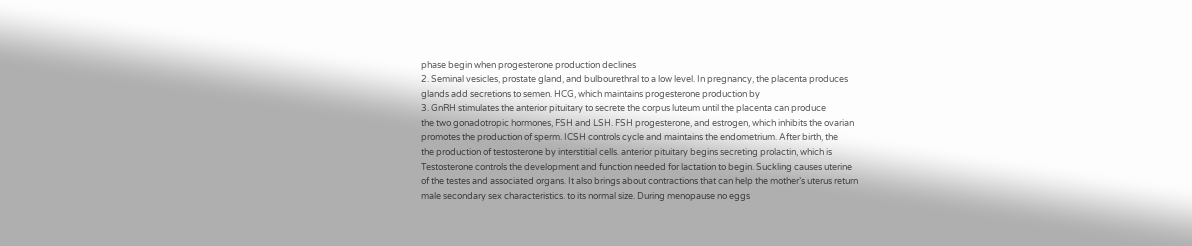phase begin when progesterone production declines
2. Seminal vesicles, prostate gland, and bulbourethral to a low level. In pregnancy, the placenta produces
glands add secretions to semen. HCG, which maintains progesterone production by
3. GnRH stimulates the anterior pituitary to secrete the corpus luteum until the placenta can produce
the two gonadotropic hormones, FSH and LSH. FSH progesterone, and estrogen, which inhibits the ovarian
promotes the production of sperm. ICSH controls cycle and maintains the endometrium. After birth, the
the production of testosterone by interstitial cells. anterior pituitary begins secreting prolactin, which is
Testosterone controls the development and function needed for lactation to begin. Suckling causes uterine
of the testes and associated organs. It also brings about contractions that can help the mother’s uterus return
male secondary sex characteristics. to its normal size. During menopause no eggs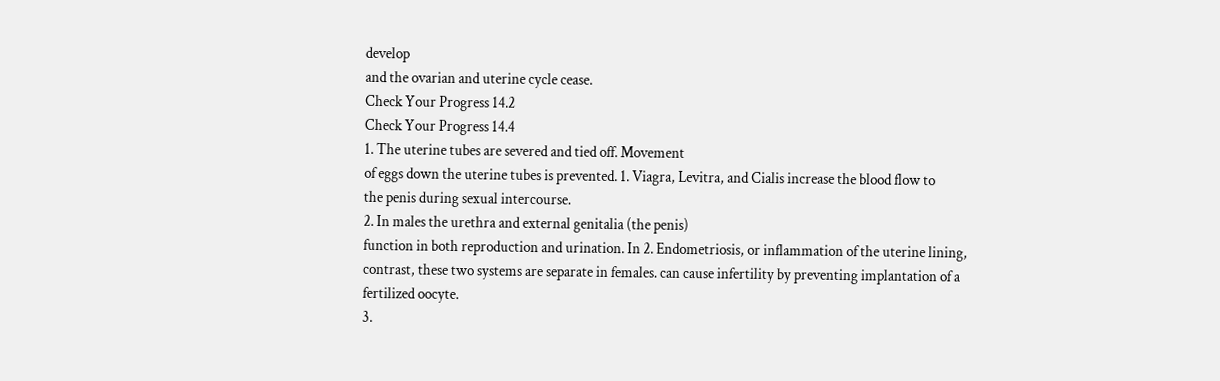develop
and the ovarian and uterine cycle cease.
Check Your Progress 14.2
Check Your Progress 14.4
1. The uterine tubes are severed and tied off. Movement
of eggs down the uterine tubes is prevented. 1. Viagra, Levitra, and Cialis increase the blood flow to
the penis during sexual intercourse.
2. In males the urethra and external genitalia (the penis)
function in both reproduction and urination. In 2. Endometriosis, or inflammation of the uterine lining,
contrast, these two systems are separate in females. can cause infertility by preventing implantation of a
fertilized oocyte.
3.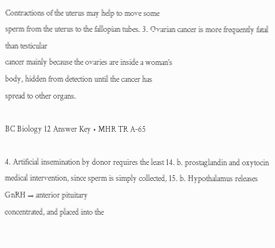Contractions of the uterus may help to move some
sperm from the uterus to the fallopian tubes. 3. Ovarian cancer is more frequently fatal than testicular
cancer mainly because the ovaries are inside a woman’s
body, hidden from detection until the cancer has
spread to other organs.

BC Biology 12 Answer Key • MHR TR A-65

4. Artificial insemination by donor requires the least 14. b. prostaglandin and oxytocin
medical intervention, since sperm is simply collected, 15. b. Hypothalamus releases GnRH → anterior pituitary
concentrated, and placed into the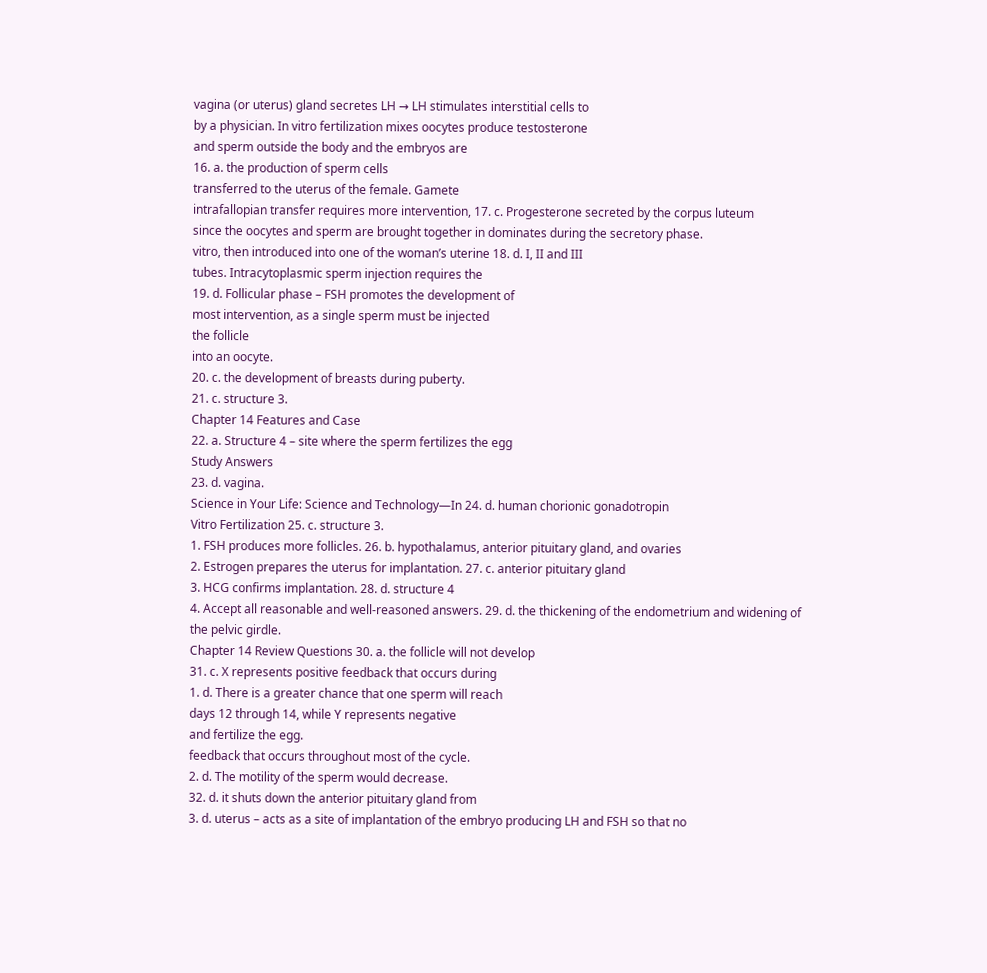vagina (or uterus) gland secretes LH → LH stimulates interstitial cells to
by a physician. In vitro fertilization mixes oocytes produce testosterone
and sperm outside the body and the embryos are
16. a. the production of sperm cells
transferred to the uterus of the female. Gamete
intrafallopian transfer requires more intervention, 17. c. Progesterone secreted by the corpus luteum
since the oocytes and sperm are brought together in dominates during the secretory phase.
vitro, then introduced into one of the woman’s uterine 18. d. I, II and III
tubes. Intracytoplasmic sperm injection requires the
19. d. Follicular phase – FSH promotes the development of
most intervention, as a single sperm must be injected
the follicle
into an oocyte.
20. c. the development of breasts during puberty.
21. c. structure 3.
Chapter 14 Features and Case
22. a. Structure 4 – site where the sperm fertilizes the egg
Study Answers
23. d. vagina.
Science in Your Life: Science and Technology—In 24. d. human chorionic gonadotropin
Vitro Fertilization 25. c. structure 3.
1. FSH produces more follicles. 26. b. hypothalamus, anterior pituitary gland, and ovaries
2. Estrogen prepares the uterus for implantation. 27. c. anterior pituitary gland
3. HCG confirms implantation. 28. d. structure 4
4. Accept all reasonable and well-reasoned answers. 29. d. the thickening of the endometrium and widening of
the pelvic girdle.
Chapter 14 Review Questions 30. a. the follicle will not develop
31. c. X represents positive feedback that occurs during
1. d. There is a greater chance that one sperm will reach
days 12 through 14, while Y represents negative
and fertilize the egg.
feedback that occurs throughout most of the cycle.
2. d. The motility of the sperm would decrease.
32. d. it shuts down the anterior pituitary gland from
3. d. uterus – acts as a site of implantation of the embryo producing LH and FSH so that no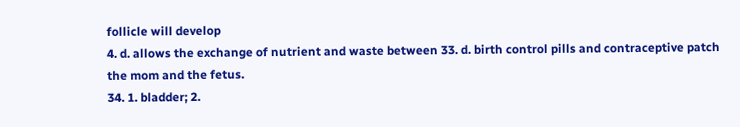follicle will develop
4. d. allows the exchange of nutrient and waste between 33. d. birth control pills and contraceptive patch
the mom and the fetus.
34. 1. bladder; 2.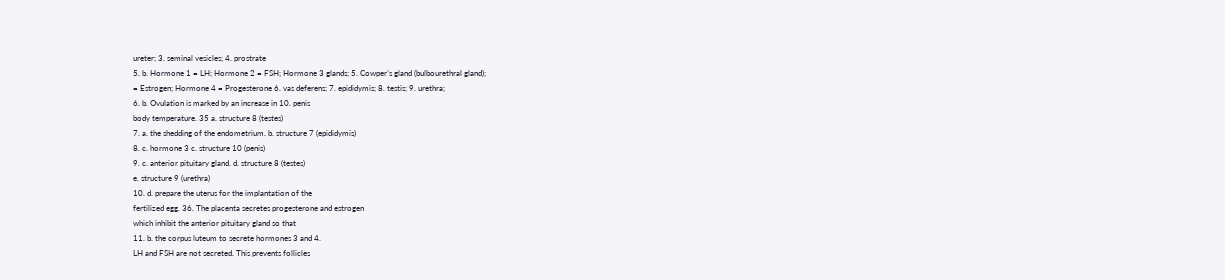ureter; 3. seminal vesicles; 4. prostrate
5. b. Hormone 1 = LH; Hormone 2 = FSH; Hormone 3 glands; 5. Cowper’s gland (bulbourethral gland);
= Estrogen; Hormone 4 = Progesterone 6. vas deferens; 7. epididymis; 8. testis; 9. urethra;
6. b. Ovulation is marked by an increase in 10. penis
body temperature. 35 a. structure 8 (testes)
7. a. the shedding of the endometrium. b. structure 7 (epididymis)
8. c. hormone 3 c. structure 10 (penis)
9. c. anterior pituitary gland. d. structure 8 (testes)
e. structure 9 (urethra)
10. d. prepare the uterus for the implantation of the
fertilized egg. 36. The placenta secretes progesterone and estrogen
which inhibit the anterior pituitary gland so that
11. b. the corpus luteum to secrete hormones 3 and 4.
LH and FSH are not secreted. This prevents follicles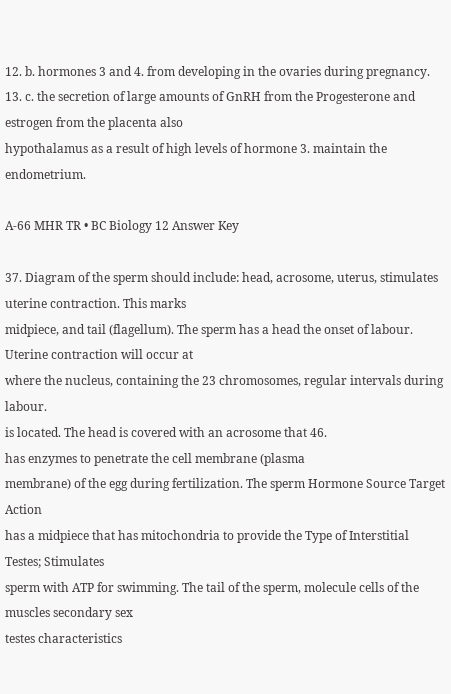12. b. hormones 3 and 4. from developing in the ovaries during pregnancy.
13. c. the secretion of large amounts of GnRH from the Progesterone and estrogen from the placenta also
hypothalamus as a result of high levels of hormone 3. maintain the endometrium.

A-66 MHR TR • BC Biology 12 Answer Key

37. Diagram of the sperm should include: head, acrosome, uterus, stimulates uterine contraction. This marks
midpiece, and tail (flagellum). The sperm has a head the onset of labour. Uterine contraction will occur at
where the nucleus, containing the 23 chromosomes, regular intervals during labour.
is located. The head is covered with an acrosome that 46.
has enzymes to penetrate the cell membrane (plasma
membrane) of the egg during fertilization. The sperm Hormone Source Target Action
has a midpiece that has mitochondria to provide the Type of Interstitial Testes; Stimulates
sperm with ATP for swimming. The tail of the sperm, molecule cells of the muscles secondary sex
testes characteristics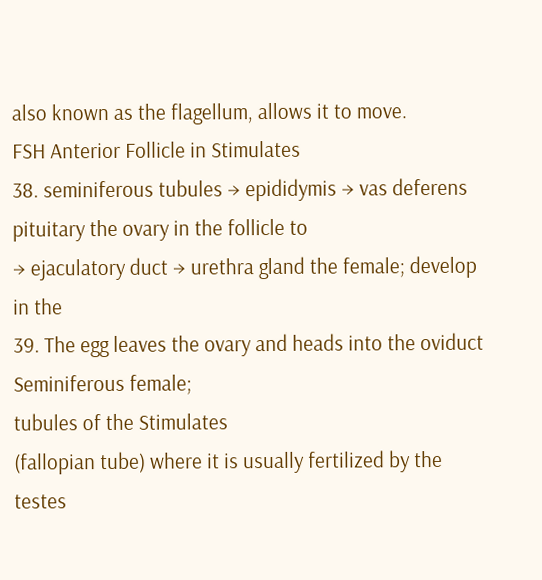also known as the flagellum, allows it to move.
FSH Anterior Follicle in Stimulates
38. seminiferous tubules → epididymis → vas deferens pituitary the ovary in the follicle to
→ ejaculatory duct → urethra gland the female; develop in the
39. The egg leaves the ovary and heads into the oviduct Seminiferous female;
tubules of the Stimulates
(fallopian tube) where it is usually fertilized by the
testes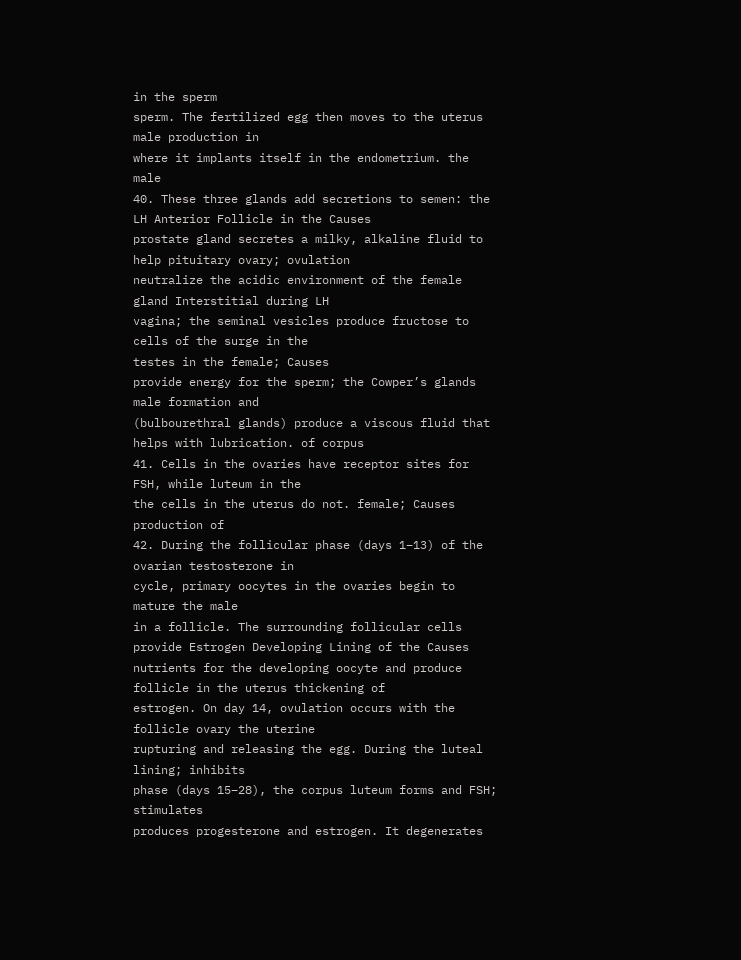in the sperm
sperm. The fertilized egg then moves to the uterus
male production in
where it implants itself in the endometrium. the male
40. These three glands add secretions to semen: the LH Anterior Follicle in the Causes
prostate gland secretes a milky, alkaline fluid to help pituitary ovary; ovulation
neutralize the acidic environment of the female gland Interstitial during LH
vagina; the seminal vesicles produce fructose to cells of the surge in the
testes in the female; Causes
provide energy for the sperm; the Cowper’s glands
male formation and
(bulbourethral glands) produce a viscous fluid that
helps with lubrication. of corpus
41. Cells in the ovaries have receptor sites for FSH, while luteum in the
the cells in the uterus do not. female; Causes
production of
42. During the follicular phase (days 1–13) of the ovarian testosterone in
cycle, primary oocytes in the ovaries begin to mature the male
in a follicle. The surrounding follicular cells provide Estrogen Developing Lining of the Causes
nutrients for the developing oocyte and produce follicle in the uterus thickening of
estrogen. On day 14, ovulation occurs with the follicle ovary the uterine
rupturing and releasing the egg. During the luteal lining; inhibits
phase (days 15–28), the corpus luteum forms and FSH; stimulates
produces progesterone and estrogen. It degenerates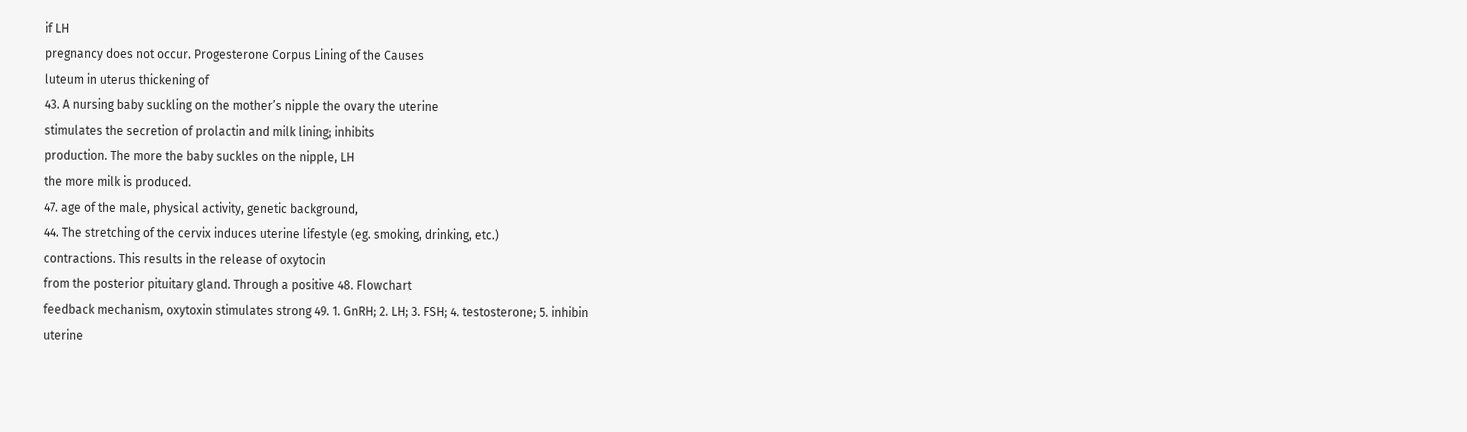if LH
pregnancy does not occur. Progesterone Corpus Lining of the Causes
luteum in uterus thickening of
43. A nursing baby suckling on the mother’s nipple the ovary the uterine
stimulates the secretion of prolactin and milk lining; inhibits
production. The more the baby suckles on the nipple, LH
the more milk is produced.
47. age of the male, physical activity, genetic background,
44. The stretching of the cervix induces uterine lifestyle (eg. smoking, drinking, etc.)
contractions. This results in the release of oxytocin
from the posterior pituitary gland. Through a positive 48. Flowchart
feedback mechanism, oxytoxin stimulates strong 49. 1. GnRH; 2. LH; 3. FSH; 4. testosterone; 5. inhibin
uterine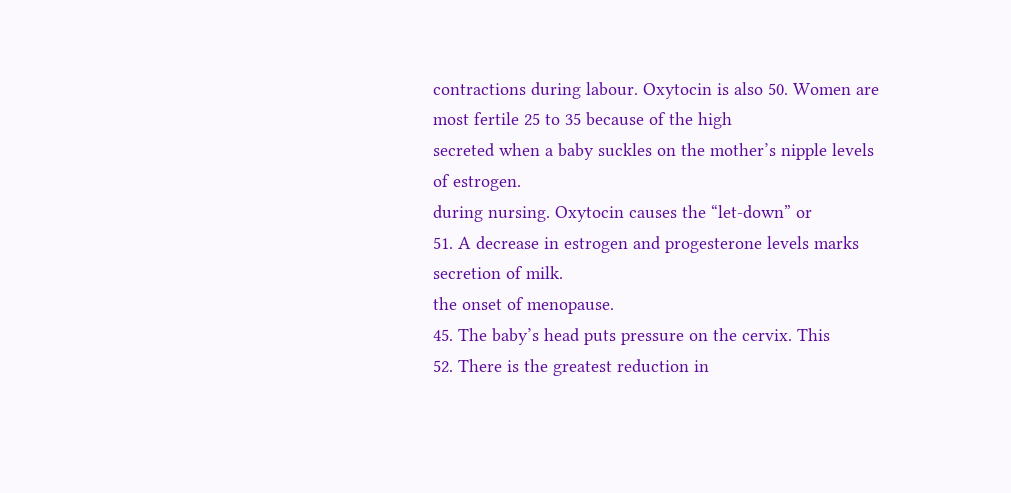contractions during labour. Oxytocin is also 50. Women are most fertile 25 to 35 because of the high
secreted when a baby suckles on the mother’s nipple levels of estrogen.
during nursing. Oxytocin causes the “let-down” or
51. A decrease in estrogen and progesterone levels marks
secretion of milk.
the onset of menopause.
45. The baby’s head puts pressure on the cervix. This
52. There is the greatest reduction in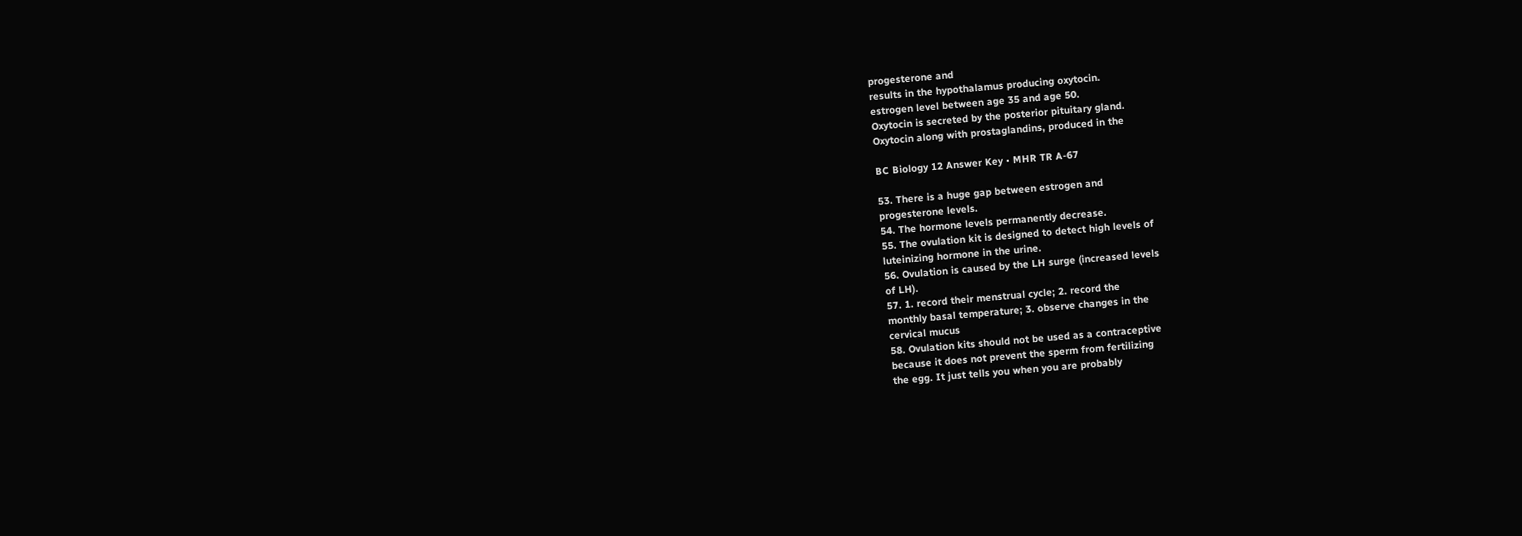progesterone and
results in the hypothalamus producing oxytocin.
estrogen level between age 35 and age 50.
Oxytocin is secreted by the posterior pituitary gland.
Oxytocin along with prostaglandins, produced in the

BC Biology 12 Answer Key • MHR TR A-67

53. There is a huge gap between estrogen and
progesterone levels.
54. The hormone levels permanently decrease.
55. The ovulation kit is designed to detect high levels of
luteinizing hormone in the urine.
56. Ovulation is caused by the LH surge (increased levels
of LH).
57. 1. record their menstrual cycle; 2. record the
monthly basal temperature; 3. observe changes in the
cervical mucus
58. Ovulation kits should not be used as a contraceptive
because it does not prevent the sperm from fertilizing
the egg. It just tells you when you are probably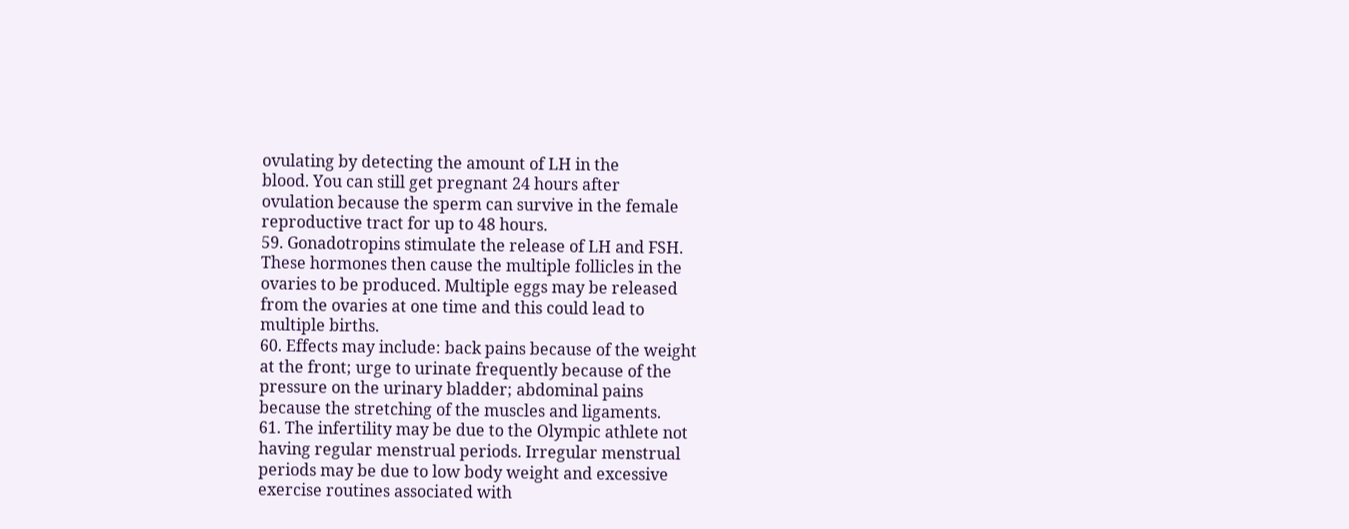ovulating by detecting the amount of LH in the
blood. You can still get pregnant 24 hours after
ovulation because the sperm can survive in the female
reproductive tract for up to 48 hours.
59. Gonadotropins stimulate the release of LH and FSH.
These hormones then cause the multiple follicles in the
ovaries to be produced. Multiple eggs may be released
from the ovaries at one time and this could lead to
multiple births.
60. Effects may include: back pains because of the weight
at the front; urge to urinate frequently because of the
pressure on the urinary bladder; abdominal pains
because the stretching of the muscles and ligaments.
61. The infertility may be due to the Olympic athlete not
having regular menstrual periods. Irregular menstrual
periods may be due to low body weight and excessive
exercise routines associated with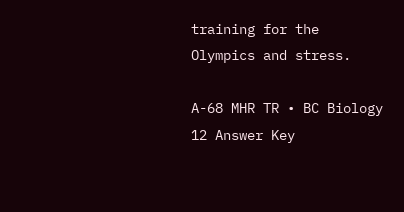training for the
Olympics and stress.

A-68 MHR TR • BC Biology 12 Answer Key